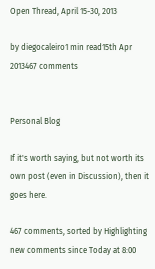Open Thread, April 15-30, 2013

by diegocaleiro1 min read15th Apr 2013467 comments


Personal Blog

If it's worth saying, but not worth its own post (even in Discussion), then it goes here.

467 comments, sorted by Highlighting new comments since Today at 8:00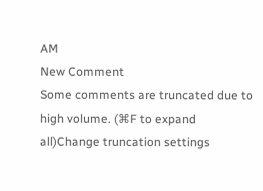AM
New Comment
Some comments are truncated due to high volume. (⌘F to expand all)Change truncation settings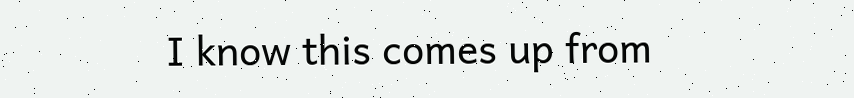I know this comes up from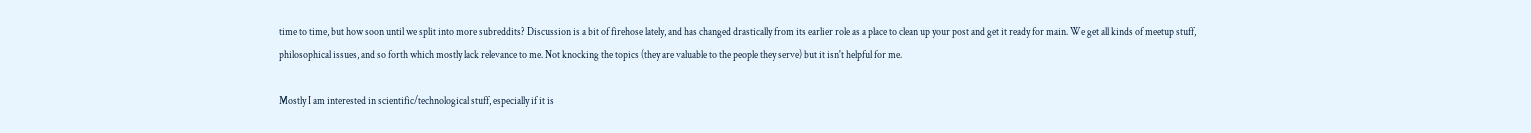time to time, but how soon until we split into more subreddits? Discussion is a bit of firehose lately, and has changed drastically from its earlier role as a place to clean up your post and get it ready for main. We get all kinds of meetup stuff, philosophical issues, and so forth which mostly lack relevance to me. Not knocking the topics (they are valuable to the people they serve) but it isn't helpful for me.

Mostly I am interested in scientific/technological stuff, especially if it is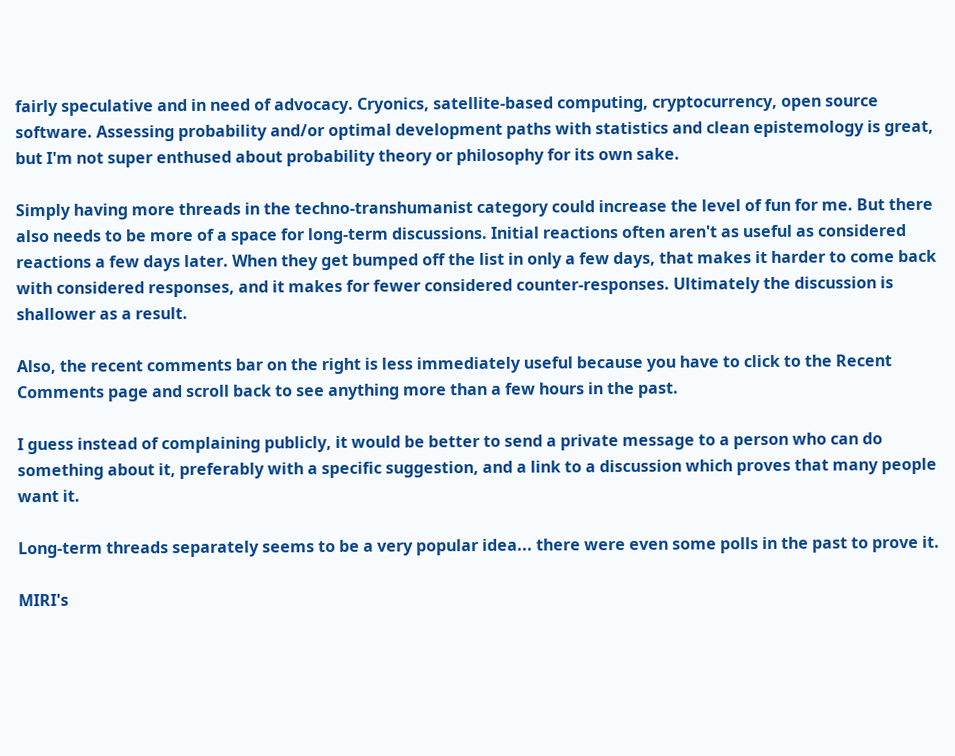fairly speculative and in need of advocacy. Cryonics, satellite-based computing, cryptocurrency, open source software. Assessing probability and/or optimal development paths with statistics and clean epistemology is great, but I'm not super enthused about probability theory or philosophy for its own sake.

Simply having more threads in the techno-transhumanist category could increase the level of fun for me. But there also needs to be more of a space for long-term discussions. Initial reactions often aren't as useful as considered reactions a few days later. When they get bumped off the list in only a few days, that makes it harder to come back with considered responses, and it makes for fewer considered counter-responses. Ultimately the discussion is shallower as a result.

Also, the recent comments bar on the right is less immediately useful because you have to click to the Recent Comments page and scroll back to see anything more than a few hours in the past.

I guess instead of complaining publicly, it would be better to send a private message to a person who can do something about it, preferably with a specific suggestion, and a link to a discussion which proves that many people want it.

Long-term threads separately seems to be a very popular idea... there were even some polls in the past to prove it.

MIRI's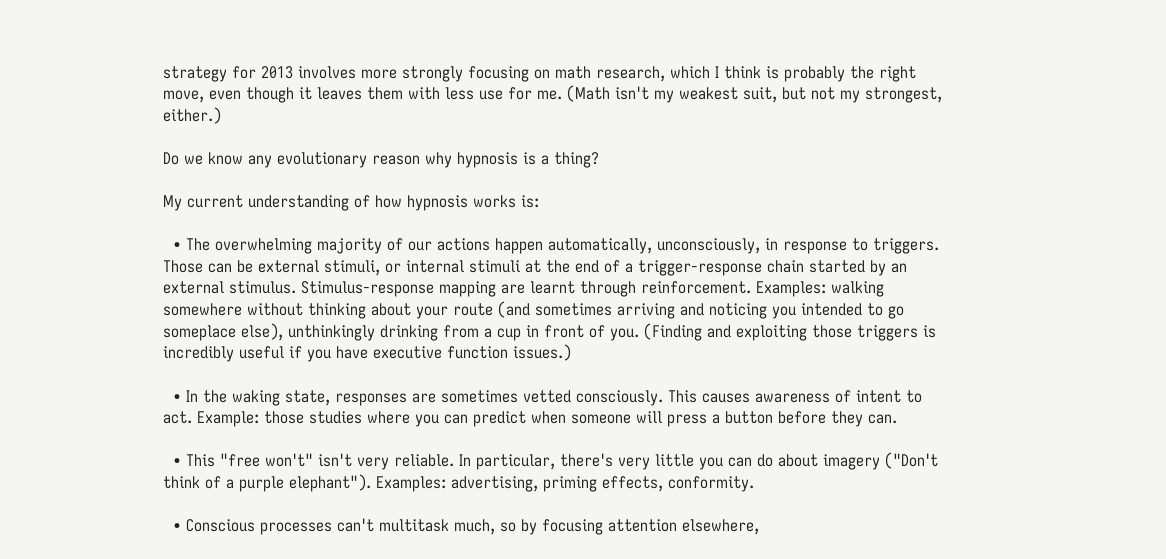strategy for 2013 involves more strongly focusing on math research, which I think is probably the right move, even though it leaves them with less use for me. (Math isn't my weakest suit, but not my strongest, either.)

Do we know any evolutionary reason why hypnosis is a thing?

My current understanding of how hypnosis works is:

  • The overwhelming majority of our actions happen automatically, unconsciously, in response to triggers. Those can be external stimuli, or internal stimuli at the end of a trigger-response chain started by an external stimulus. Stimulus-response mapping are learnt through reinforcement. Examples: walking somewhere without thinking about your route (and sometimes arriving and noticing you intended to go someplace else), unthinkingly drinking from a cup in front of you. (Finding and exploiting those triggers is incredibly useful if you have executive function issues.)

  • In the waking state, responses are sometimes vetted consciously. This causes awareness of intent to act. Example: those studies where you can predict when someone will press a button before they can.

  • This "free won't" isn't very reliable. In particular, there's very little you can do about imagery ("Don't think of a purple elephant"). Examples: advertising, priming effects, conformity.

  • Conscious processes can't multitask much, so by focusing attention elsewhere,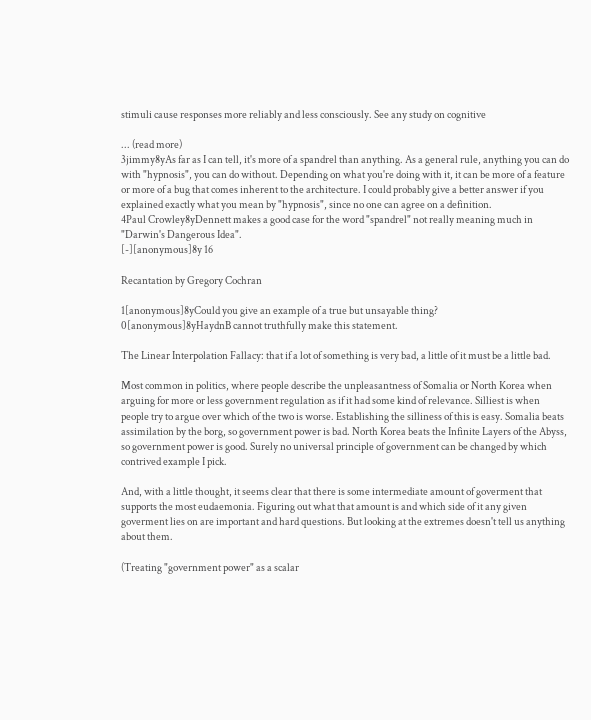stimuli cause responses more reliably and less consciously. See any study on cognitive

... (read more)
3jimmy8yAs far as I can tell, it's more of a spandrel than anything. As a general rule, anything you can do with "hypnosis", you can do without. Depending on what you're doing with it, it can be more of a feature or more of a bug that comes inherent to the architecture. I could probably give a better answer if you explained exactly what you mean by "hypnosis", since no one can agree on a definition.
4Paul Crowley8yDennett makes a good case for the word "spandrel" not really meaning much in "Darwin's Dangerous Idea".
[-][anonymous]8y 16

Recantation by Gregory Cochran

1[anonymous]8yCould you give an example of a true but unsayable thing?
0[anonymous]8yHaydnB cannot truthfully make this statement.

The Linear Interpolation Fallacy: that if a lot of something is very bad, a little of it must be a little bad.

Most common in politics, where people describe the unpleasantness of Somalia or North Korea when arguing for more or less government regulation as if it had some kind of relevance. Silliest is when people try to argue over which of the two is worse. Establishing the silliness of this is easy. Somalia beats assimilation by the borg, so government power is bad. North Korea beats the Infinite Layers of the Abyss, so government power is good. Surely no universal principle of government can be changed by which contrived example I pick.

And, with a little thought, it seems clear that there is some intermediate amount of goverment that supports the most eudaemonia. Figuring out what that amount is and which side of it any given goverment lies on are important and hard questions. But looking at the extremes doesn't tell us anything about them.

(Treating "government power" as a scalar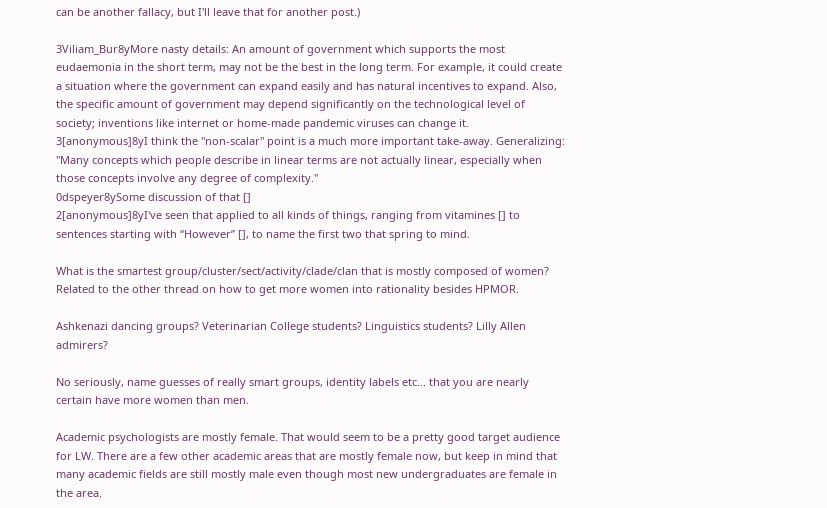can be another fallacy, but I'll leave that for another post.)

3Viliam_Bur8yMore nasty details: An amount of government which supports the most eudaemonia in the short term, may not be the best in the long term. For example, it could create a situation where the government can expand easily and has natural incentives to expand. Also, the specific amount of government may depend significantly on the technological level of society; inventions like internet or home-made pandemic viruses can change it.
3[anonymous]8yI think the "non-scalar" point is a much more important take-away. Generalizing: "Many concepts which people describe in linear terms are not actually linear, especially when those concepts involve any degree of complexity."
0dspeyer8ySome discussion of that []
2[anonymous]8yI've seen that applied to all kinds of things, ranging from vitamines [] to sentences starting with “However” [], to name the first two that spring to mind.

What is the smartest group/cluster/sect/activity/clade/clan that is mostly composed of women? Related to the other thread on how to get more women into rationality besides HPMOR.

Ashkenazi dancing groups? Veterinarian College students? Linguistics students? Lilly Allen admirers?

No seriously, name guesses of really smart groups, identity labels etc... that you are nearly certain have more women than men.

Academic psychologists are mostly female. That would seem to be a pretty good target audience for LW. There are a few other academic areas that are mostly female now, but keep in mind that many academic fields are still mostly male even though most new undergraduates are female in the area.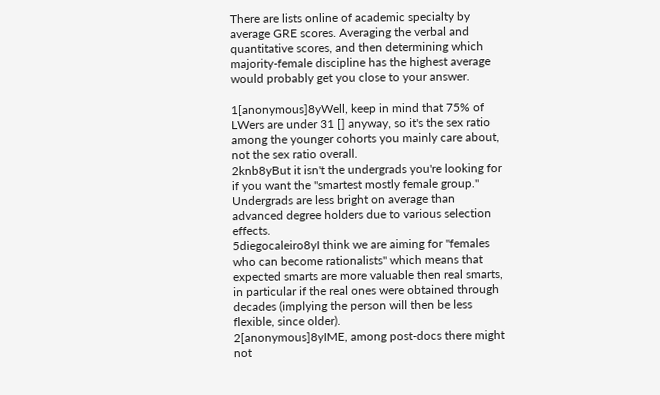There are lists online of academic specialty by average GRE scores. Averaging the verbal and quantitative scores, and then determining which majority-female discipline has the highest average would probably get you close to your answer.

1[anonymous]8yWell, keep in mind that 75% of LWers are under 31 [] anyway, so it's the sex ratio among the younger cohorts you mainly care about, not the sex ratio overall.
2knb8yBut it isn't the undergrads you're looking for if you want the "smartest mostly female group." Undergrads are less bright on average than advanced degree holders due to various selection effects.
5diegocaleiro8yI think we are aiming for "females who can become rationalists" which means that expected smarts are more valuable then real smarts, in particular if the real ones were obtained through decades (implying the person will then be less flexible, since older).
2[anonymous]8yIME, among post-docs there might not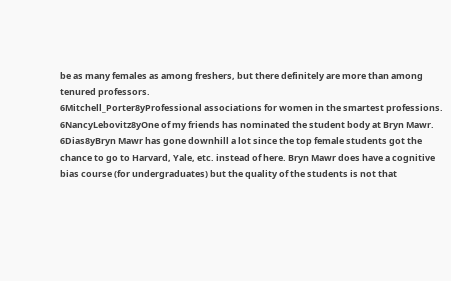be as many females as among freshers, but there definitely are more than among tenured professors.
6Mitchell_Porter8yProfessional associations for women in the smartest professions.
6NancyLebovitz8yOne of my friends has nominated the student body at Bryn Mawr.
6Dias8yBryn Mawr has gone downhill a lot since the top female students got the chance to go to Harvard, Yale, etc. instead of here. Bryn Mawr does have a cognitive bias course (for undergraduates) but the quality of the students is not that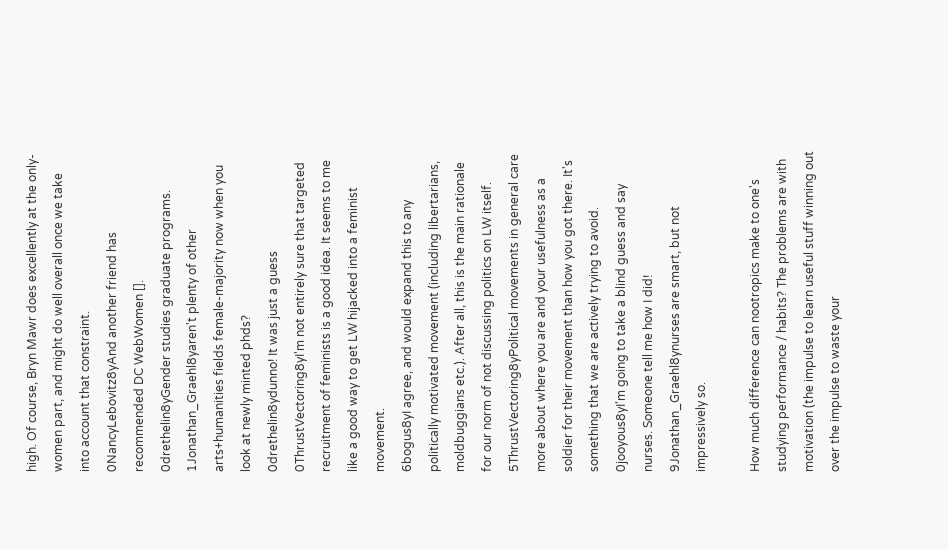high. Of course, Bryn Mawr does excellently at the only-women part, and might do well overall once we take into account that constraint.
0NancyLebovitz8yAnd another friend has recommended DC WebWomen [].
0drethelin8yGender studies graduate programs.
1Jonathan_Graehl8yaren't plenty of other arts+humanities fields female-majority now when you look at newly minted phds?
0drethelin8ydunno! It was just a guess
0ThrustVectoring8yI'm not entirely sure that targeted recruitment of feminists is a good idea. It seems to me like a good way to get LW hijacked into a feminist movement.
6bogus8yI agree, and would expand this to any politically motivated movement (including libertarians, moldbuggians etc.). After all, this is the main rationale for our norm of not discussing politics on LW itself.
5ThrustVectoring8yPolitical movements in general care more about where you are and your usefulness as a soldier for their movement than how you got there. It's something that we are actively trying to avoid.
0jooyous8yI'm going to take a blind guess and say nurses. Someone tell me how I did!
9Jonathan_Graehl8ynurses are smart, but not impressively so.

How much difference can nootropics make to one's studying performance / habits? The problems are with motivation (the impulse to learn useful stuff winning out over the impulse to waste your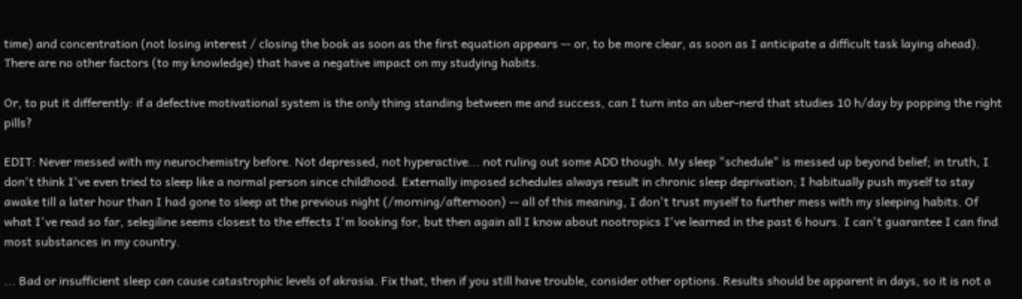time) and concentration (not losing interest / closing the book as soon as the first equation appears -- or, to be more clear, as soon as I anticipate a difficult task laying ahead). There are no other factors (to my knowledge) that have a negative impact on my studying habits.

Or, to put it differently: if a defective motivational system is the only thing standing between me and success, can I turn into an uber-nerd that studies 10 h/day by popping the right pills?

EDIT: Never messed with my neurochemistry before. Not depressed, not hyperactive... not ruling out some ADD though. My sleep "schedule" is messed up beyond belief; in truth, I don't think I've even tried to sleep like a normal person since childhood. Externally imposed schedules always result in chronic sleep deprivation; I habitually push myself to stay awake till a later hour than I had gone to sleep at the previous night (/morning/afternoon) -- all of this meaning, I don't trust myself to further mess with my sleeping habits. Of what I've read so far, selegiline seems closest to the effects I'm looking for, but then again all I know about nootropics I've learned in the past 6 hours. I can't guarantee I can find most substances in my country.

... Bad or insufficient sleep can cause catastrophic levels of akrasia. Fix that, then if you still have trouble, consider other options. Results should be apparent in days, so it is not a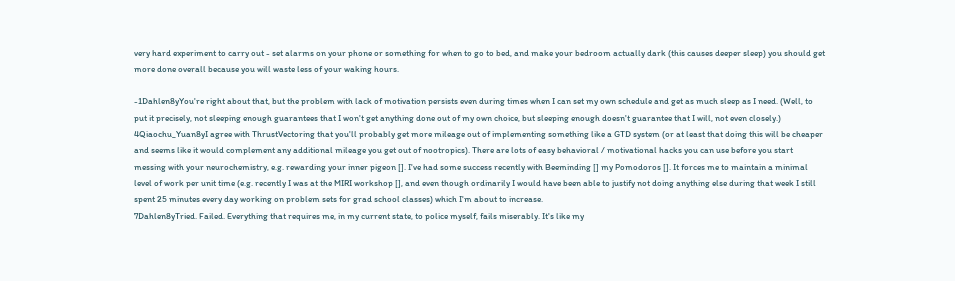very hard experiment to carry out - set alarms on your phone or something for when to go to bed, and make your bedroom actually dark (this causes deeper sleep) you should get more done overall because you will waste less of your waking hours.

-1Dahlen8yYou're right about that, but the problem with lack of motivation persists even during times when I can set my own schedule and get as much sleep as I need. (Well, to put it precisely, not sleeping enough guarantees that I won't get anything done out of my own choice, but sleeping enough doesn't guarantee that I will, not even closely.)
4Qiaochu_Yuan8yI agree with ThrustVectoring that you'll probably get more mileage out of implementing something like a GTD system (or at least that doing this will be cheaper and seems like it would complement any additional mileage you get out of nootropics). There are lots of easy behavioral / motivational hacks you can use before you start messing with your neurochemistry, e.g. rewarding your inner pigeon []. I've had some success recently with Beeminding [] my Pomodoros []. It forces me to maintain a minimal level of work per unit time (e.g. recently I was at the MIRI workshop [], and even though ordinarily I would have been able to justify not doing anything else during that week I still spent 25 minutes every day working on problem sets for grad school classes) which I'm about to increase.
7Dahlen8yTried. Failed. Everything that requires me, in my current state, to police myself, fails miserably. It's like my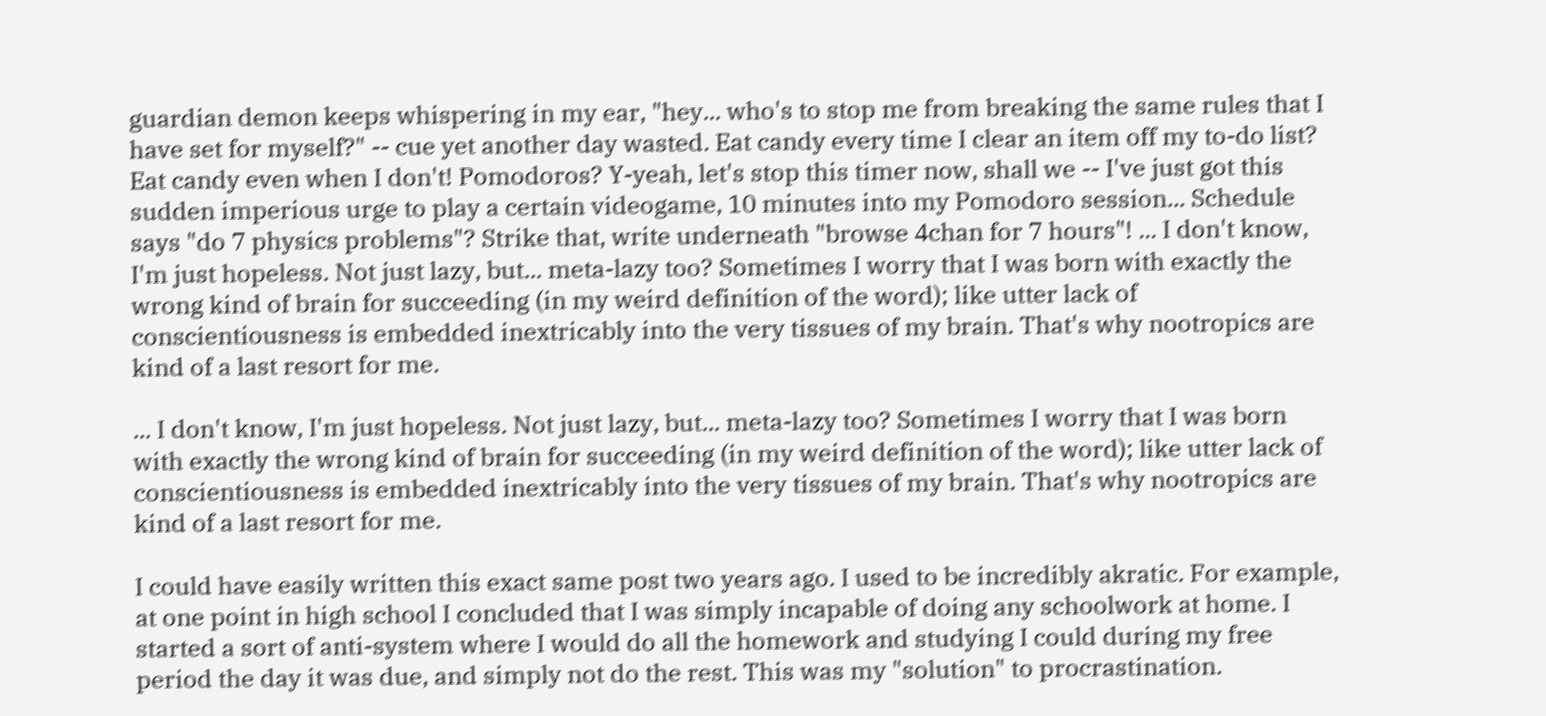guardian demon keeps whispering in my ear, "hey... who's to stop me from breaking the same rules that I have set for myself?" -- cue yet another day wasted. Eat candy every time I clear an item off my to-do list? Eat candy even when I don't! Pomodoros? Y-yeah, let's stop this timer now, shall we -- I've just got this sudden imperious urge to play a certain videogame, 10 minutes into my Pomodoro session... Schedule says "do 7 physics problems"? Strike that, write underneath "browse 4chan for 7 hours"! ... I don't know, I'm just hopeless. Not just lazy, but... meta-lazy too? Sometimes I worry that I was born with exactly the wrong kind of brain for succeeding (in my weird definition of the word); like utter lack of conscientiousness is embedded inextricably into the very tissues of my brain. That's why nootropics are kind of a last resort for me.

... I don't know, I'm just hopeless. Not just lazy, but... meta-lazy too? Sometimes I worry that I was born with exactly the wrong kind of brain for succeeding (in my weird definition of the word); like utter lack of conscientiousness is embedded inextricably into the very tissues of my brain. That's why nootropics are kind of a last resort for me.

I could have easily written this exact same post two years ago. I used to be incredibly akratic. For example, at one point in high school I concluded that I was simply incapable of doing any schoolwork at home. I started a sort of anti-system where I would do all the homework and studying I could during my free period the day it was due, and simply not do the rest. This was my "solution" to procrastination.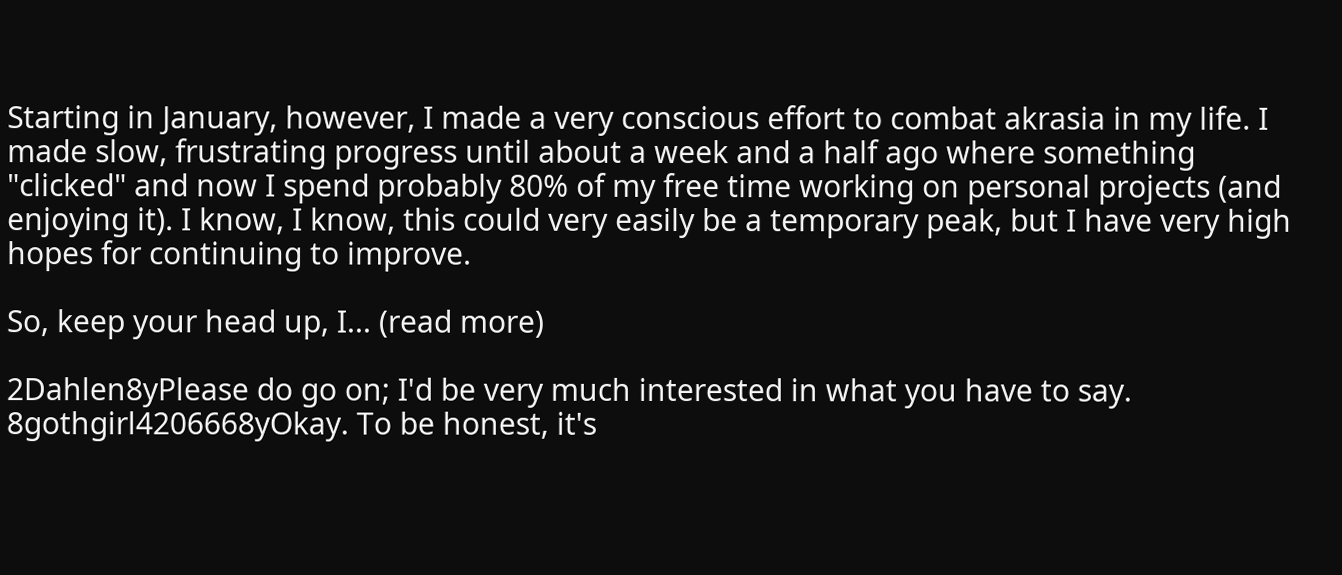Starting in January, however, I made a very conscious effort to combat akrasia in my life. I made slow, frustrating progress until about a week and a half ago where something "clicked" and now I spend probably 80% of my free time working on personal projects (and enjoying it). I know, I know, this could very easily be a temporary peak, but I have very high hopes for continuing to improve.

So, keep your head up, I... (read more)

2Dahlen8yPlease do go on; I'd be very much interested in what you have to say.
8gothgirl4206668yOkay. To be honest, it's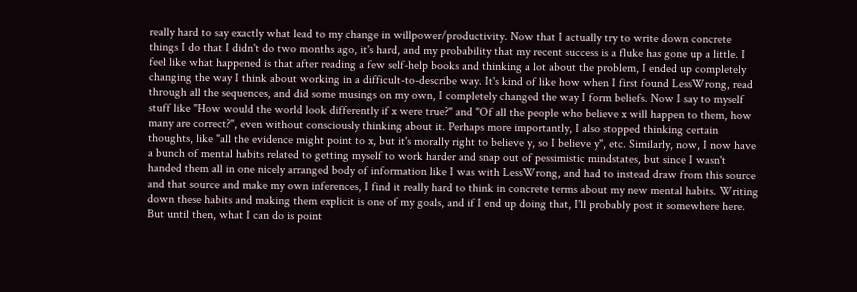really hard to say exactly what lead to my change in willpower/productivity. Now that I actually try to write down concrete things I do that I didn't do two months ago, it's hard, and my probability that my recent success is a fluke has gone up a little. I feel like what happened is that after reading a few self-help books and thinking a lot about the problem, I ended up completely changing the way I think about working in a difficult-to-describe way. It's kind of like how when I first found LessWrong, read through all the sequences, and did some musings on my own, I completely changed the way I form beliefs. Now I say to myself stuff like "How would the world look differently if x were true?" and "Of all the people who believe x will happen to them, how many are correct?", even without consciously thinking about it. Perhaps more importantly, I also stopped thinking certain thoughts, like "all the evidence might point to x, but it's morally right to believe y, so I believe y", etc. Similarly, now, I now have a bunch of mental habits related to getting myself to work harder and snap out of pessimistic mindstates, but since I wasn't handed them all in one nicely arranged body of information like I was with LessWrong, and had to instead draw from this source and that source and make my own inferences, I find it really hard to think in concrete terms about my new mental habits. Writing down these habits and making them explicit is one of my goals, and if I end up doing that, I'll probably post it somewhere here. But until then, what I can do is point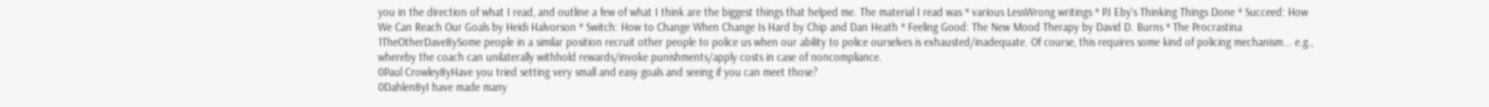you in the direction of what I read, and outline a few of what I think are the biggest things that helped me. The material I read was * various LessWrong writings * PJ Eby's Thinking Things Done * Succeed: How We Can Reach Our Goals by Heidi Halvorson * Switch: How to Change When Change Is Hard by Chip and Dan Heath * Feeling Good: The New Mood Therapy by David D. Burns * The Procrastina
1TheOtherDave8ySome people in a similar position recruit other people to police us when our ability to police ourselves is exhausted/inadequate. Of course, this requires some kind of policing mechanism... e.g., whereby the coach can unilaterally withhold rewards/invoke punishments/apply costs in case of noncompliance.
0Paul Crowley8yHave you tried setting very small and easy goals and seeing if you can meet those?
0Dahlen8yI have made many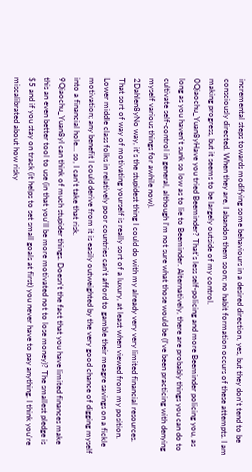incremental steps towards modifying some behaviours in a desired direction, yes, but they don't tend to be consciously directed. When they are, I abandon them soon; no habit formation occurs of these attempts. I am making progress, but it seems to be largely outside of my control.
0Qiaochu_Yuan8yHave you tried Beeminder? That's less self-policing and more Beeminder policing you, as long as you haven't sunk so low as to lie to Beeminder. Alternatively, there are probably things you can do to cultivate self-control in general, although I'm not sure what those would be (I've been practicing with denying myself various things for awhile now).
2Dahlen8yNo way, it's the stupidest thing I could do with my already very very limited financial resources. That sort of way of motivating yourself is really sort of a luxury, at least when viewed from my position. Lower middle class folks in relatively poor countries can't afford to gamble their meagre savings on a fickle motivation; any benefit I could derive from it is easily outweighted by the very good chance of digging myself into a financial hole... so, I can't take that risk.
9Qiaochu_Yuan8yI can think of much stupider things. Doesn't the fact that you have limited finances make this an even better tool to use (in that you'll be more motivated not to lose money)? The smallest pledge is $5 and if you stay on track (it helps to set small goals at first) you never have to pay anything. I think you're miscalibrated about how risky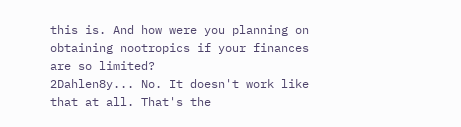this is. And how were you planning on obtaining nootropics if your finances are so limited?
2Dahlen8y... No. It doesn't work like that at all. That's the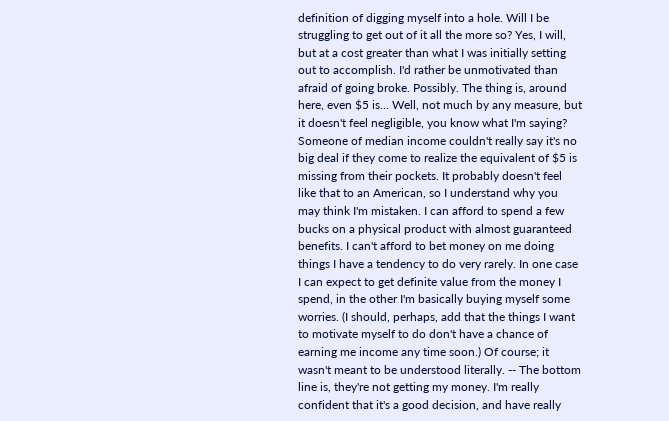definition of digging myself into a hole. Will I be struggling to get out of it all the more so? Yes, I will, but at a cost greater than what I was initially setting out to accomplish. I'd rather be unmotivated than afraid of going broke. Possibly. The thing is, around here, even $5 is... Well, not much by any measure, but it doesn't feel negligible, you know what I'm saying? Someone of median income couldn't really say it's no big deal if they come to realize the equivalent of $5 is missing from their pockets. It probably doesn't feel like that to an American, so I understand why you may think I'm mistaken. I can afford to spend a few bucks on a physical product with almost guaranteed benefits. I can't afford to bet money on me doing things I have a tendency to do very rarely. In one case I can expect to get definite value from the money I spend, in the other I'm basically buying myself some worries. (I should, perhaps, add that the things I want to motivate myself to do don't have a chance of earning me income any time soon.) Of course; it wasn't meant to be understood literally. -- The bottom line is, they're not getting my money. I'm really confident that it's a good decision, and have really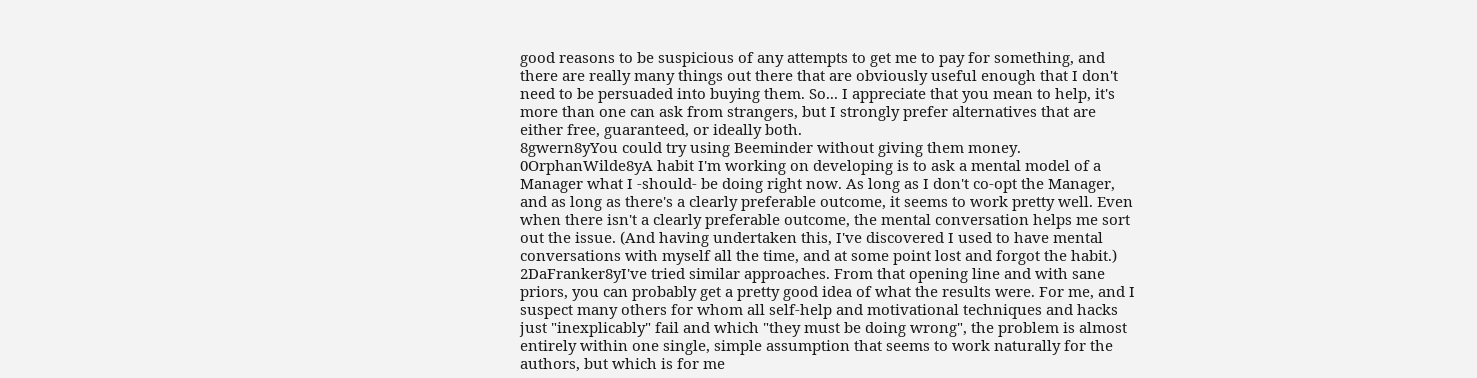good reasons to be suspicious of any attempts to get me to pay for something, and there are really many things out there that are obviously useful enough that I don't need to be persuaded into buying them. So... I appreciate that you mean to help, it's more than one can ask from strangers, but I strongly prefer alternatives that are either free, guaranteed, or ideally both.
8gwern8yYou could try using Beeminder without giving them money.
0OrphanWilde8yA habit I'm working on developing is to ask a mental model of a Manager what I -should- be doing right now. As long as I don't co-opt the Manager, and as long as there's a clearly preferable outcome, it seems to work pretty well. Even when there isn't a clearly preferable outcome, the mental conversation helps me sort out the issue. (And having undertaken this, I've discovered I used to have mental conversations with myself all the time, and at some point lost and forgot the habit.)
2DaFranker8yI've tried similar approaches. From that opening line and with sane priors, you can probably get a pretty good idea of what the results were. For me, and I suspect many others for whom all self-help and motivational techniques and hacks just "inexplicably" fail and which "they must be doing wrong", the problem is almost entirely within one single, simple assumption that seems to work naturally for the authors, but which is for me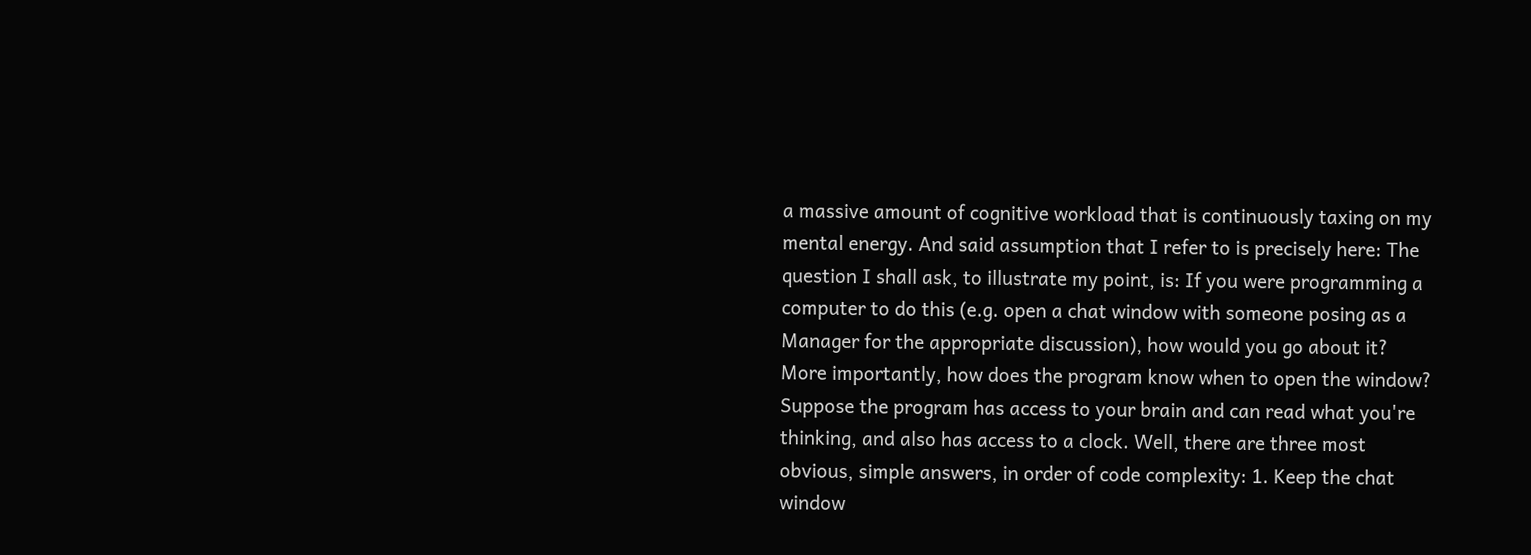a massive amount of cognitive workload that is continuously taxing on my mental energy. And said assumption that I refer to is precisely here: The question I shall ask, to illustrate my point, is: If you were programming a computer to do this (e.g. open a chat window with someone posing as a Manager for the appropriate discussion), how would you go about it? More importantly, how does the program know when to open the window? Suppose the program has access to your brain and can read what you're thinking, and also has access to a clock. Well, there are three most obvious, simple answers, in order of code complexity: 1. Keep the chat window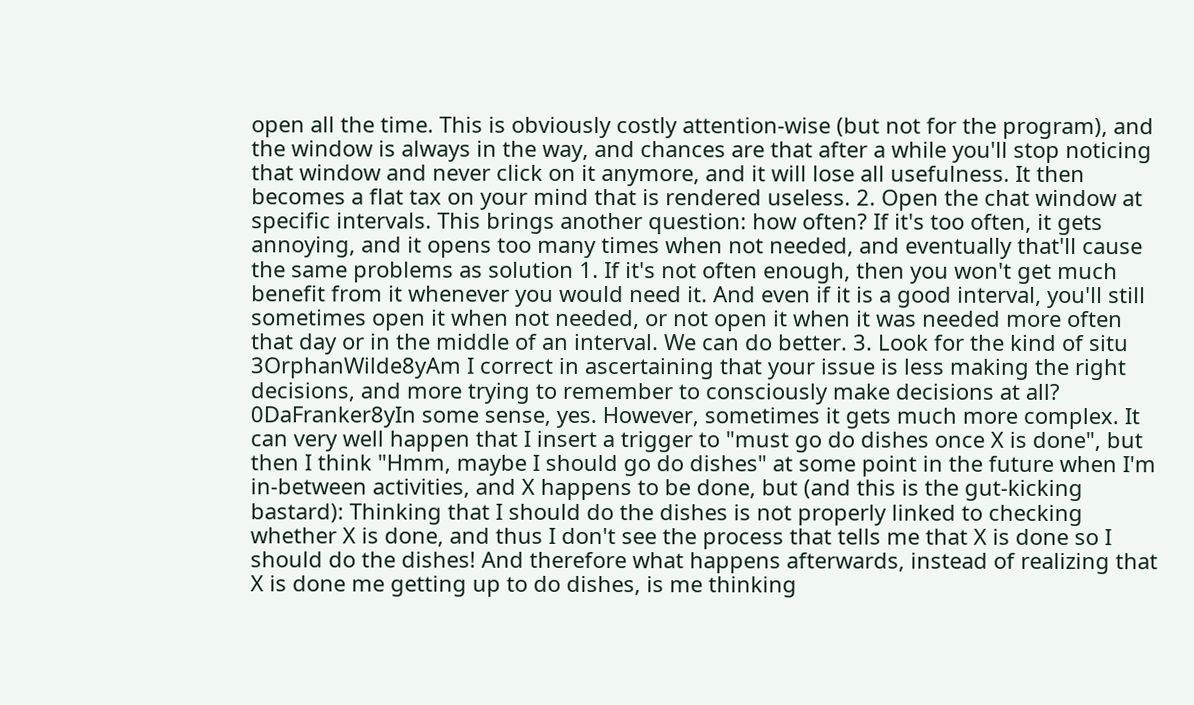open all the time. This is obviously costly attention-wise (but not for the program), and the window is always in the way, and chances are that after a while you'll stop noticing that window and never click on it anymore, and it will lose all usefulness. It then becomes a flat tax on your mind that is rendered useless. 2. Open the chat window at specific intervals. This brings another question: how often? If it's too often, it gets annoying, and it opens too many times when not needed, and eventually that'll cause the same problems as solution 1. If it's not often enough, then you won't get much benefit from it whenever you would need it. And even if it is a good interval, you'll still sometimes open it when not needed, or not open it when it was needed more often that day or in the middle of an interval. We can do better. 3. Look for the kind of situ
3OrphanWilde8yAm I correct in ascertaining that your issue is less making the right decisions, and more trying to remember to consciously make decisions at all?
0DaFranker8yIn some sense, yes. However, sometimes it gets much more complex. It can very well happen that I insert a trigger to "must go do dishes once X is done", but then I think "Hmm, maybe I should go do dishes" at some point in the future when I'm in-between activities, and X happens to be done, but (and this is the gut-kicking bastard): Thinking that I should do the dishes is not properly linked to checking whether X is done, and thus I don't see the process that tells me that X is done so I should do the dishes! And therefore what happens afterwards, instead of realizing that X is done me getting up to do dishes, is me thinking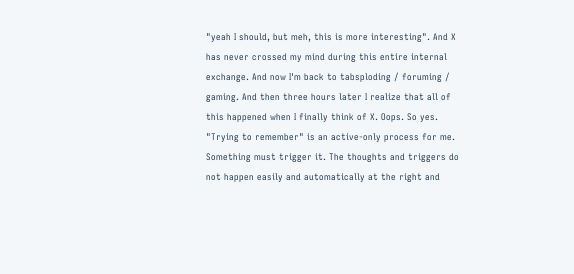"yeah I should, but meh, this is more interesting". And X has never crossed my mind during this entire internal exchange. And now I'm back to tabsploding / foruming / gaming. And then three hours later I realize that all of this happened when I finally think of X. Oops. So yes. "Trying to remember" is an active-only process for me. Something must trigger it. The thoughts and triggers do not happen easily and automatically at the right and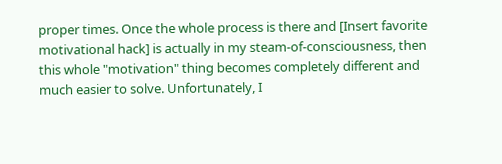proper times. Once the whole process is there and [Insert favorite motivational hack] is actually in my steam-of-consciousness, then this whole "motivation" thing becomes completely different and much easier to solve. Unfortunately, I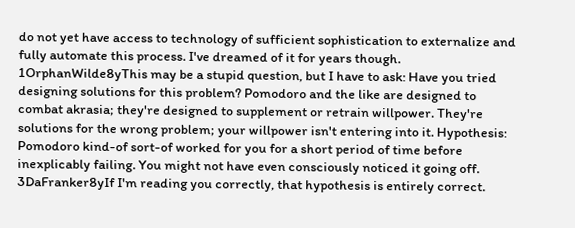do not yet have access to technology of sufficient sophistication to externalize and fully automate this process. I've dreamed of it for years though.
1OrphanWilde8yThis may be a stupid question, but I have to ask: Have you tried designing solutions for this problem? Pomodoro and the like are designed to combat akrasia; they're designed to supplement or retrain willpower. They're solutions for the wrong problem; your willpower isn't entering into it. Hypothesis: Pomodoro kind-of sort-of worked for you for a short period of time before inexplicably failing. You might not have even consciously noticed it going off.
3DaFranker8yIf I'm reading you correctly, that hypothesis is entirely correct.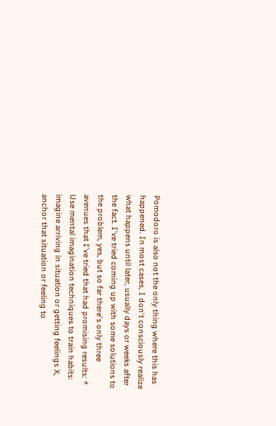Pomodoro is also not the only thing where this has happened. In most cases, I don't consciously realize what happens until later, usually days or weeks after the fact. I've tried coming up with some solutions to the problem, yes, but so far there's only three avenues that I've tried that had promising results: * Use mental imagination techniques to train habits: imagine arriving in situation or getting feelings X, anchor that situation or feeling to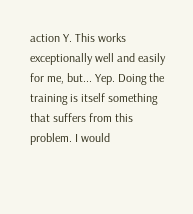action Y. This works exceptionally well and easily for me, but... Yep. Doing the training is itself something that suffers from this problem. I would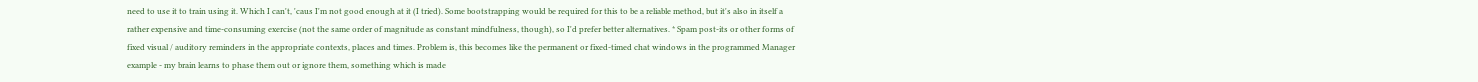need to use it to train using it. Which I can't, 'caus I'm not good enough at it (I tried). Some bootstrapping would be required for this to be a reliable method, but it's also in itself a rather expensive and time-consuming exercise (not the same order of magnitude as constant mindfulness, though), so I'd prefer better alternatives. * Spam post-its or other forms of fixed visual / auditory reminders in the appropriate contexts, places and times. Problem is, this becomes like the permanent or fixed-timed chat windows in the programmed Manager example - my brain learns to phase them out or ignore them, something which is made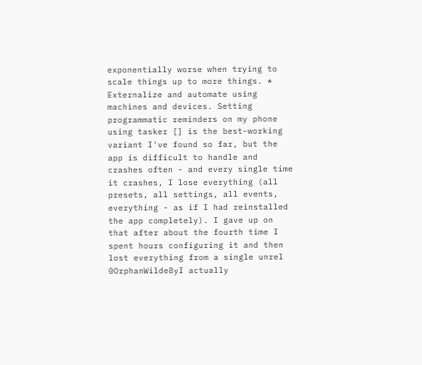exponentially worse when trying to scale things up to more things. * Externalize and automate using machines and devices. Setting programmatic reminders on my phone using tasker [] is the best-working variant I've found so far, but the app is difficult to handle and crashes often - and every single time it crashes, I lose everything (all presets, all settings, all events, everything - as if I had reinstalled the app completely). I gave up on that after about the fourth time I spent hours configuring it and then lost everything from a single unrel
0OrphanWilde8yI actually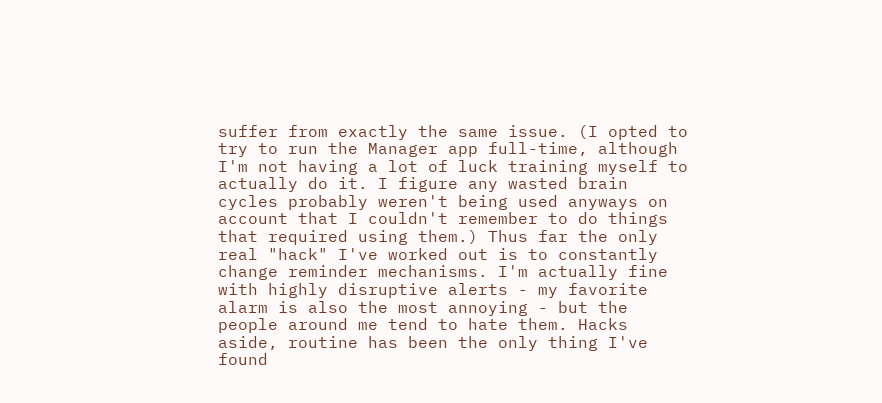suffer from exactly the same issue. (I opted to try to run the Manager app full-time, although I'm not having a lot of luck training myself to actually do it. I figure any wasted brain cycles probably weren't being used anyways on account that I couldn't remember to do things that required using them.) Thus far the only real "hack" I've worked out is to constantly change reminder mechanisms. I'm actually fine with highly disruptive alerts - my favorite alarm is also the most annoying - but the people around me tend to hate them. Hacks aside, routine has been the only thing I've found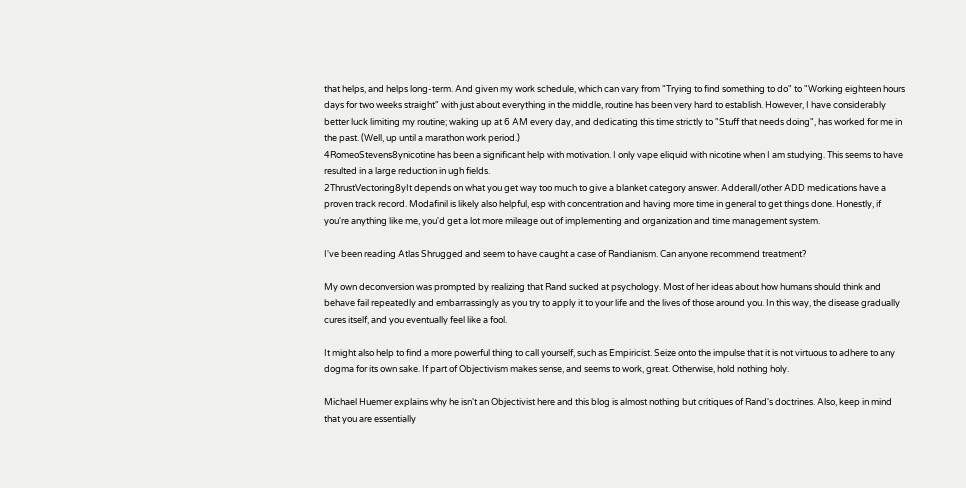that helps, and helps long-term. And given my work schedule, which can vary from "Trying to find something to do" to "Working eighteen hours days for two weeks straight" with just about everything in the middle, routine has been very hard to establish. However, I have considerably better luck limiting my routine; waking up at 6 AM every day, and dedicating this time strictly to "Stuff that needs doing", has worked for me in the past. (Well, up until a marathon work period.)
4RomeoStevens8ynicotine has been a significant help with motivation. I only vape eliquid with nicotine when I am studying. This seems to have resulted in a large reduction in ugh fields.
2ThrustVectoring8yIt depends on what you get way too much to give a blanket category answer. Adderall/other ADD medications have a proven track record. Modafinil is likely also helpful, esp with concentration and having more time in general to get things done. Honestly, if you're anything like me, you'd get a lot more mileage out of implementing and organization and time management system.

I've been reading Atlas Shrugged and seem to have caught a case of Randianism. Can anyone recommend treatment?

My own deconversion was prompted by realizing that Rand sucked at psychology. Most of her ideas about how humans should think and behave fail repeatedly and embarrassingly as you try to apply it to your life and the lives of those around you. In this way, the disease gradually cures itself, and you eventually feel like a fool.

It might also help to find a more powerful thing to call yourself, such as Empiricist. Seize onto the impulse that it is not virtuous to adhere to any dogma for its own sake. If part of Objectivism makes sense, and seems to work, great. Otherwise, hold nothing holy.

Michael Huemer explains why he isn't an Objectivist here and this blog is almost nothing but critiques of Rand's doctrines. Also, keep in mind that you are essentially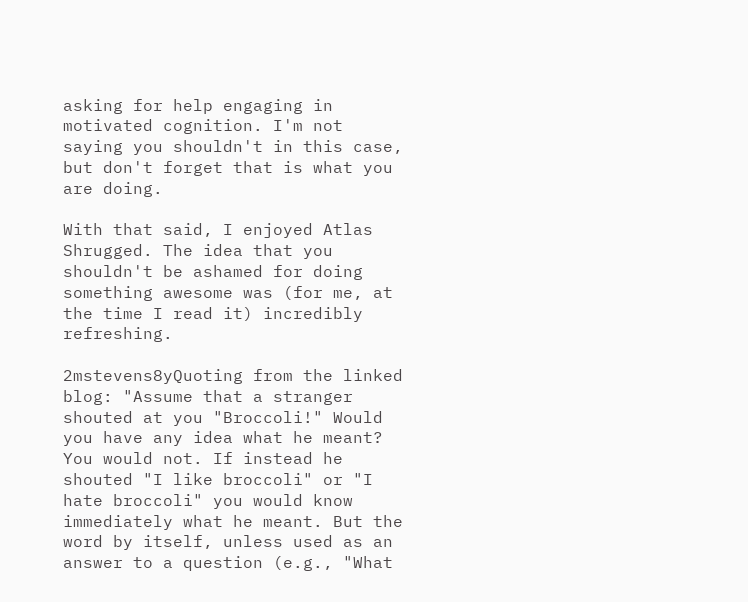asking for help engaging in motivated cognition. I'm not saying you shouldn't in this case, but don't forget that is what you are doing.

With that said, I enjoyed Atlas Shrugged. The idea that you shouldn't be ashamed for doing something awesome was (for me, at the time I read it) incredibly refreshing.

2mstevens8yQuoting from the linked blog: "Assume that a stranger shouted at you "Broccoli!" Would you have any idea what he meant? You would not. If instead he shouted "I like broccoli" or "I hate broccoli" you would know immediately what he meant. But the word by itself, unless used as an answer to a question (e.g., "What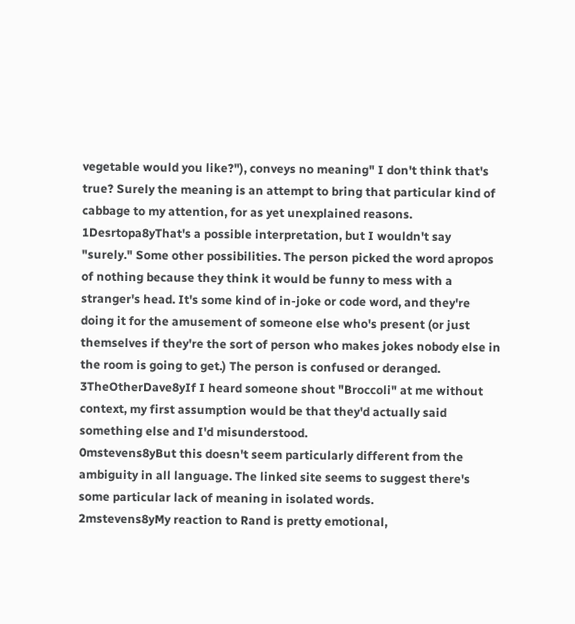vegetable would you like?"), conveys no meaning" I don't think that's true? Surely the meaning is an attempt to bring that particular kind of cabbage to my attention, for as yet unexplained reasons.
1Desrtopa8yThat's a possible interpretation, but I wouldn't say "surely." Some other possibilities. The person picked the word apropos of nothing because they think it would be funny to mess with a stranger's head. It's some kind of in-joke or code word, and they're doing it for the amusement of someone else who's present (or just themselves if they're the sort of person who makes jokes nobody else in the room is going to get.) The person is confused or deranged.
3TheOtherDave8yIf I heard someone shout "Broccoli" at me without context, my first assumption would be that they'd actually said something else and I'd misunderstood.
0mstevens8yBut this doesn't seem particularly different from the ambiguity in all language. The linked site seems to suggest there's some particular lack of meaning in isolated words.
2mstevens8yMy reaction to Rand is pretty emotional,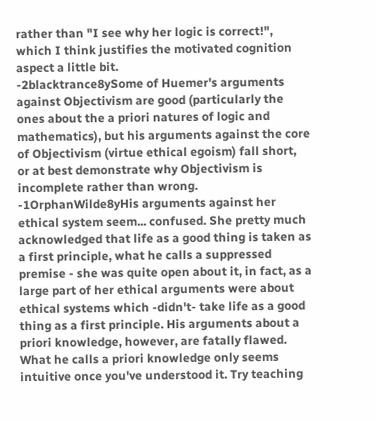rather than "I see why her logic is correct!", which I think justifies the motivated cognition aspect a little bit.
-2blacktrance8ySome of Huemer's arguments against Objectivism are good (particularly the ones about the a priori natures of logic and mathematics), but his arguments against the core of Objectivism (virtue ethical egoism) fall short, or at best demonstrate why Objectivism is incomplete rather than wrong.
-1OrphanWilde8yHis arguments against her ethical system seem... confused. She pretty much acknowledged that life as a good thing is taken as a first principle, what he calls a suppressed premise - she was quite open about it, in fact, as a large part of her ethical arguments were about ethical systems which -didn't- take life as a good thing as a first principle. His arguments about a priori knowledge, however, are fatally flawed. What he calls a priori knowledge only seems intuitive once you've understood it. Try teaching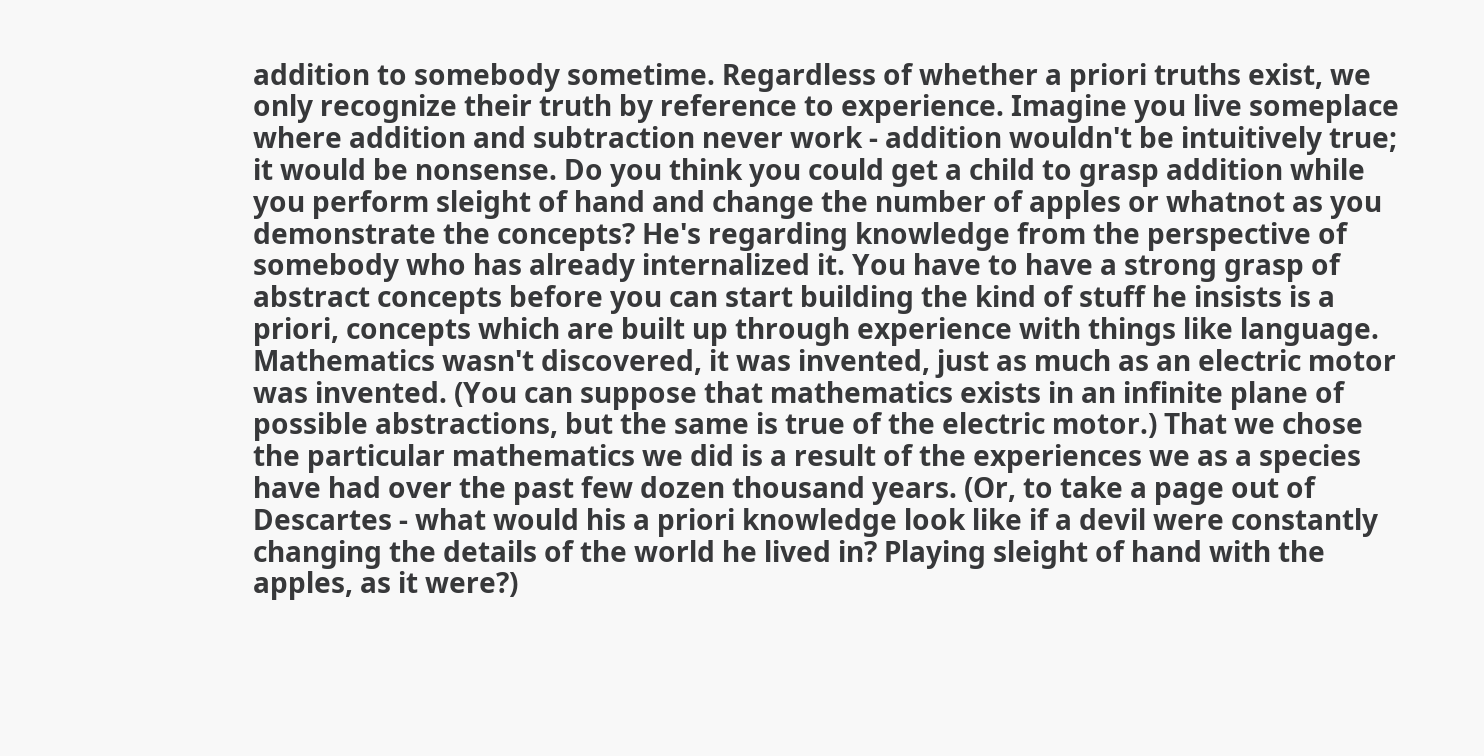addition to somebody sometime. Regardless of whether a priori truths exist, we only recognize their truth by reference to experience. Imagine you live someplace where addition and subtraction never work - addition wouldn't be intuitively true; it would be nonsense. Do you think you could get a child to grasp addition while you perform sleight of hand and change the number of apples or whatnot as you demonstrate the concepts? He's regarding knowledge from the perspective of somebody who has already internalized it. You have to have a strong grasp of abstract concepts before you can start building the kind of stuff he insists is a priori, concepts which are built up through experience with things like language. Mathematics wasn't discovered, it was invented, just as much as an electric motor was invented. (You can suppose that mathematics exists in an infinite plane of possible abstractions, but the same is true of the electric motor.) That we chose the particular mathematics we did is a result of the experiences we as a species have had over the past few dozen thousand years. (Or, to take a page out of Descartes - what would his a priori knowledge look like if a devil were constantly changing the details of the world he lived in? Playing sleight of hand with the apples, as it were?)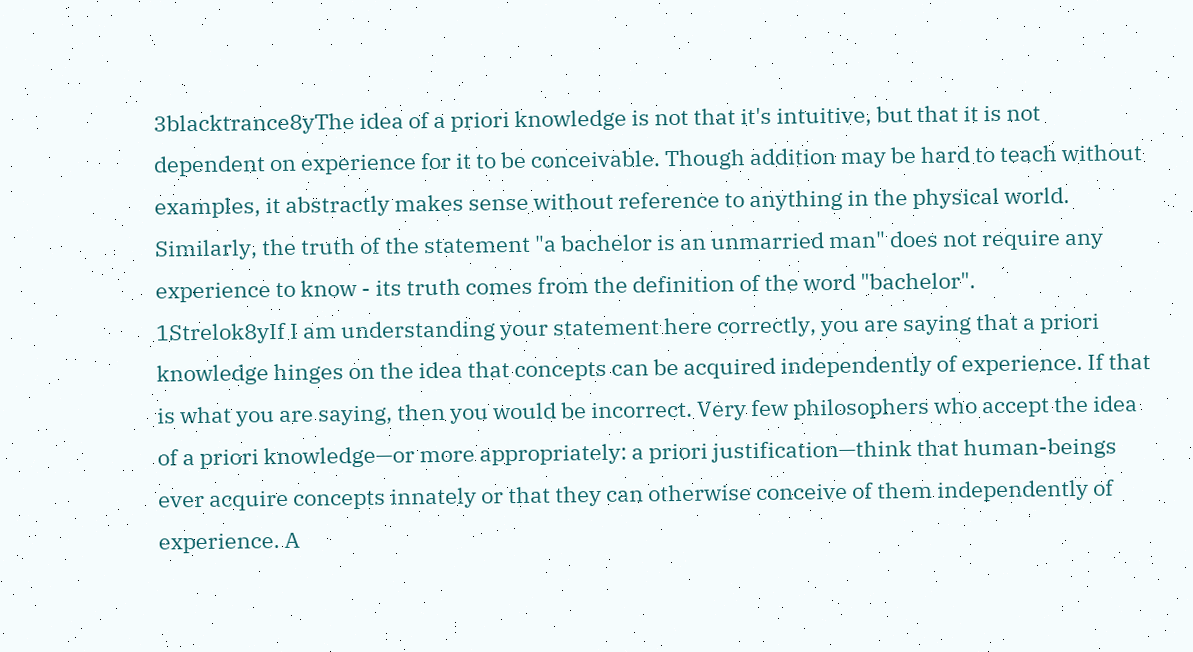3blacktrance8yThe idea of a priori knowledge is not that it's intuitive, but that it is not dependent on experience for it to be conceivable. Though addition may be hard to teach without examples, it abstractly makes sense without reference to anything in the physical world. Similarly, the truth of the statement "a bachelor is an unmarried man" does not require any experience to know - its truth comes from the definition of the word "bachelor".
1Strelok8yIf I am understanding your statement here correctly, you are saying that a priori knowledge hinges on the idea that concepts can be acquired independently of experience. If that is what you are saying, then you would be incorrect. Very few philosophers who accept the idea of a priori knowledge—or more appropriately: a priori justification—think that human-beings ever acquire concepts innately or that they can otherwise conceive of them independently of experience. A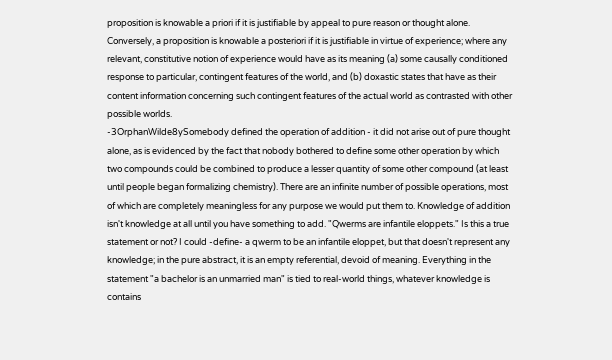proposition is knowable a priori if it is justifiable by appeal to pure reason or thought alone. Conversely, a proposition is knowable a posteriori if it is justifiable in virtue of experience; where any relevant, constitutive notion of experience would have as its meaning (a) some causally conditioned response to particular, contingent features of the world, and (b) doxastic states that have as their content information concerning such contingent features of the actual world as contrasted with other possible worlds.
-3OrphanWilde8ySomebody defined the operation of addition - it did not arise out of pure thought alone, as is evidenced by the fact that nobody bothered to define some other operation by which two compounds could be combined to produce a lesser quantity of some other compound (at least until people began formalizing chemistry). There are an infinite number of possible operations, most of which are completely meaningless for any purpose we would put them to. Knowledge of addition isn't knowledge at all until you have something to add. "Qwerms are infantile eloppets." Is this a true statement or not? I could -define- a qwerm to be an infantile eloppet, but that doesn't represent any knowledge; in the pure abstract, it is an empty referential, devoid of meaning. Everything in the statement "a bachelor is an unmarried man" is tied to real-world things, whatever knowledge is contains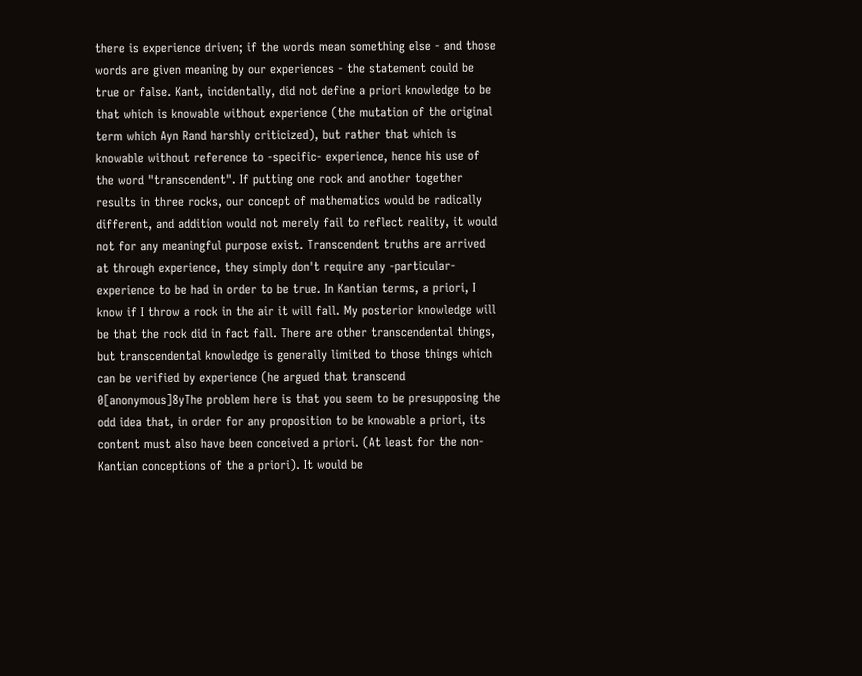there is experience driven; if the words mean something else - and those words are given meaning by our experiences - the statement could be true or false. Kant, incidentally, did not define a priori knowledge to be that which is knowable without experience (the mutation of the original term which Ayn Rand harshly criticized), but rather that which is knowable without reference to -specific- experience, hence his use of the word "transcendent". If putting one rock and another together results in three rocks, our concept of mathematics would be radically different, and addition would not merely fail to reflect reality, it would not for any meaningful purpose exist. Transcendent truths are arrived at through experience, they simply don't require any -particular- experience to be had in order to be true. In Kantian terms, a priori, I know if I throw a rock in the air it will fall. My posterior knowledge will be that the rock did in fact fall. There are other transcendental things, but transcendental knowledge is generally limited to those things which can be verified by experience (he argued that transcend
0[anonymous]8yThe problem here is that you seem to be presupposing the odd idea that, in order for any proposition to be knowable a priori, its content must also have been conceived a priori. (At least for the non-Kantian conceptions of the a priori). It would be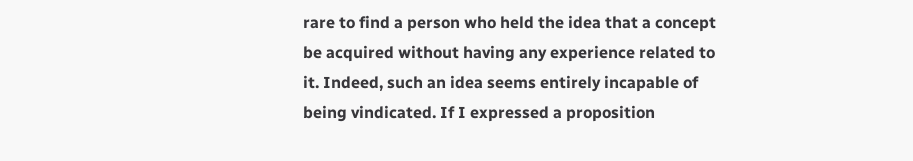rare to find a person who held the idea that a concept be acquired without having any experience related to it. Indeed, such an idea seems entirely incapable of being vindicated. If I expressed a proposition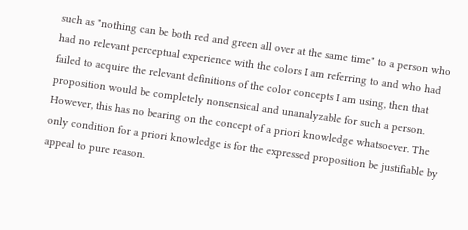such as "nothing can be both red and green all over at the same time" to a person who had no relevant perceptual experience with the colors I am referring to and who had failed to acquire the relevant definitions of the color concepts I am using, then that proposition would be completely nonsensical and unanalyzable for such a person. However, this has no bearing on the concept of a priori knowledge whatsoever. The only condition for a priori knowledge is for the expressed proposition be justifiable by appeal to pure reason.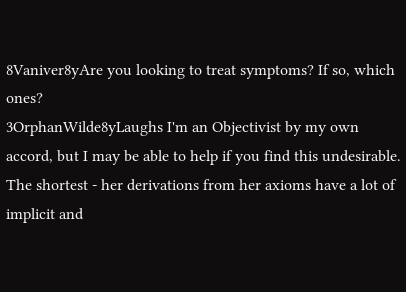8Vaniver8yAre you looking to treat symptoms? If so, which ones?
3OrphanWilde8yLaughs I'm an Objectivist by my own accord, but I may be able to help if you find this undesirable. The shortest - her derivations from her axioms have a lot of implicit and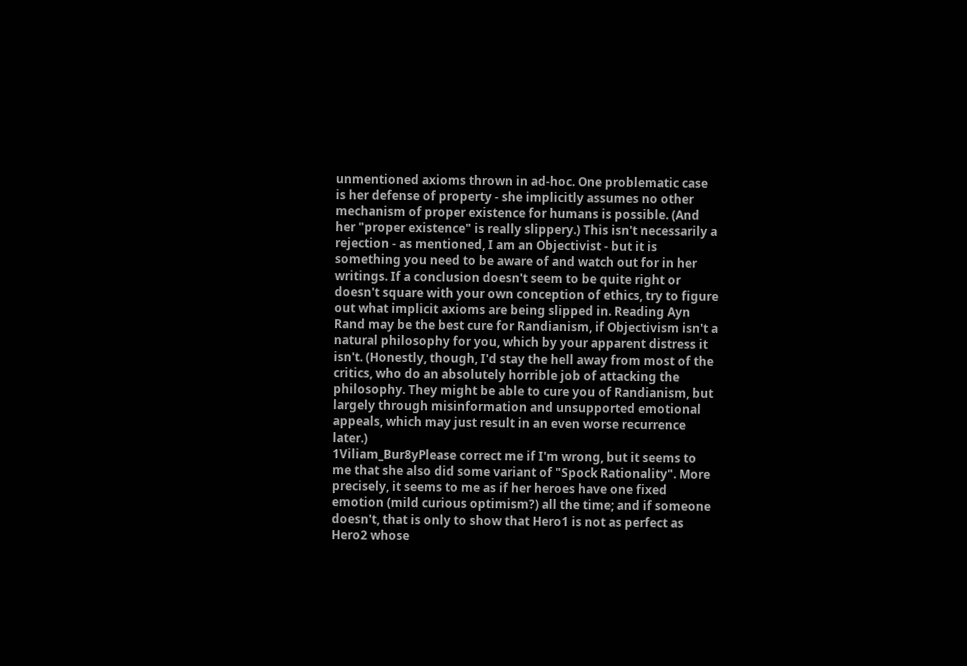unmentioned axioms thrown in ad-hoc. One problematic case is her defense of property - she implicitly assumes no other mechanism of proper existence for humans is possible. (And her "proper existence" is really slippery.) This isn't necessarily a rejection - as mentioned, I am an Objectivist - but it is something you need to be aware of and watch out for in her writings. If a conclusion doesn't seem to be quite right or doesn't square with your own conception of ethics, try to figure out what implicit axioms are being slipped in. Reading Ayn Rand may be the best cure for Randianism, if Objectivism isn't a natural philosophy for you, which by your apparent distress it isn't. (Honestly, though, I'd stay the hell away from most of the critics, who do an absolutely horrible job of attacking the philosophy. They might be able to cure you of Randianism, but largely through misinformation and unsupported emotional appeals, which may just result in an even worse recurrence later.)
1Viliam_Bur8yPlease correct me if I'm wrong, but it seems to me that she also did some variant of "Spock Rationality". More precisely, it seems to me as if her heroes have one fixed emotion (mild curious optimism?) all the time; and if someone doesn't, that is only to show that Hero1 is not as perfect as Hero2 whose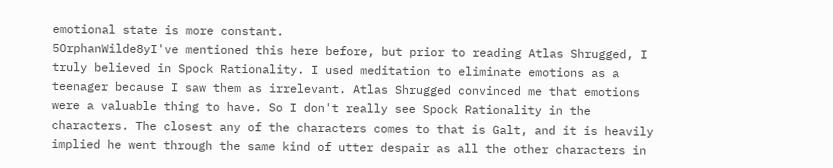emotional state is more constant.
5OrphanWilde8yI've mentioned this here before, but prior to reading Atlas Shrugged, I truly believed in Spock Rationality. I used meditation to eliminate emotions as a teenager because I saw them as irrelevant. Atlas Shrugged convinced me that emotions were a valuable thing to have. So I don't really see Spock Rationality in the characters. The closest any of the characters comes to that is Galt, and it is heavily implied he went through the same kind of utter despair as all the other characters in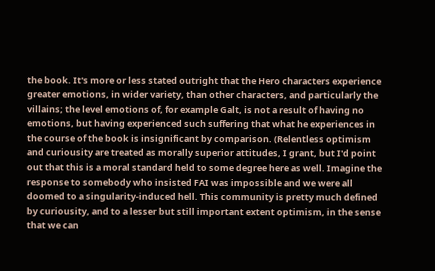the book. It's more or less stated outright that the Hero characters experience greater emotions, in wider variety, than other characters, and particularly the villains; the level emotions of, for example Galt, is not a result of having no emotions, but having experienced such suffering that what he experiences in the course of the book is insignificant by comparison. (Relentless optimism and curiousity are treated as morally superior attitudes, I grant, but I'd point out that this is a moral standard held to some degree here as well. Imagine the response to somebody who insisted FAI was impossible and we were all doomed to a singularity-induced hell. This community is pretty much defined by curiousity, and to a lesser but still important extent optimism, in the sense that we can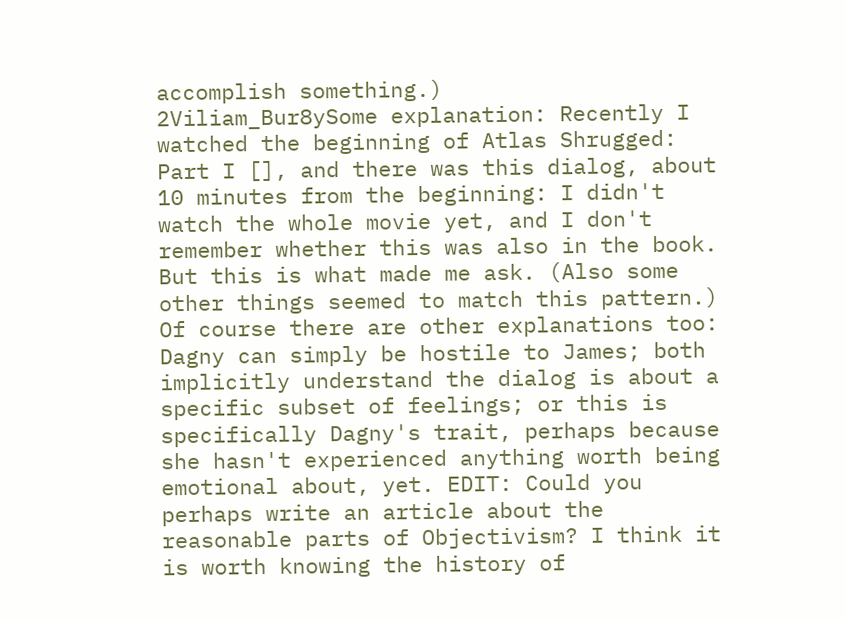accomplish something.)
2Viliam_Bur8ySome explanation: Recently I watched the beginning of Atlas Shrugged: Part I [], and there was this dialog, about 10 minutes from the beginning: I didn't watch the whole movie yet, and I don't remember whether this was also in the book. But this is what made me ask. (Also some other things seemed to match this pattern.) Of course there are other explanations too: Dagny can simply be hostile to James; both implicitly understand the dialog is about a specific subset of feelings; or this is specifically Dagny's trait, perhaps because she hasn't experienced anything worth being emotional about, yet. EDIT: Could you perhaps write an article about the reasonable parts of Objectivism? I think it is worth knowing the history of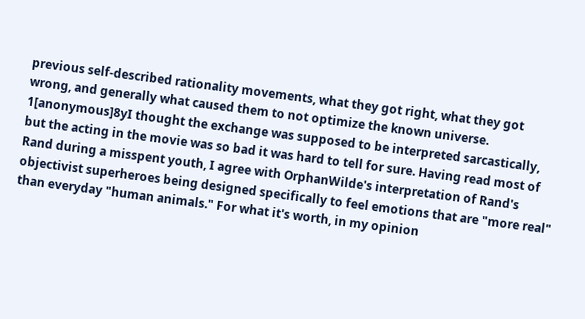previous self-described rationality movements, what they got right, what they got wrong, and generally what caused them to not optimize the known universe.
1[anonymous]8yI thought the exchange was supposed to be interpreted sarcastically, but the acting in the movie was so bad it was hard to tell for sure. Having read most of Rand during a misspent youth, I agree with OrphanWilde's interpretation of Rand's objectivist superheroes being designed specifically to feel emotions that are "more real" than everyday "human animals." For what it's worth, in my opinion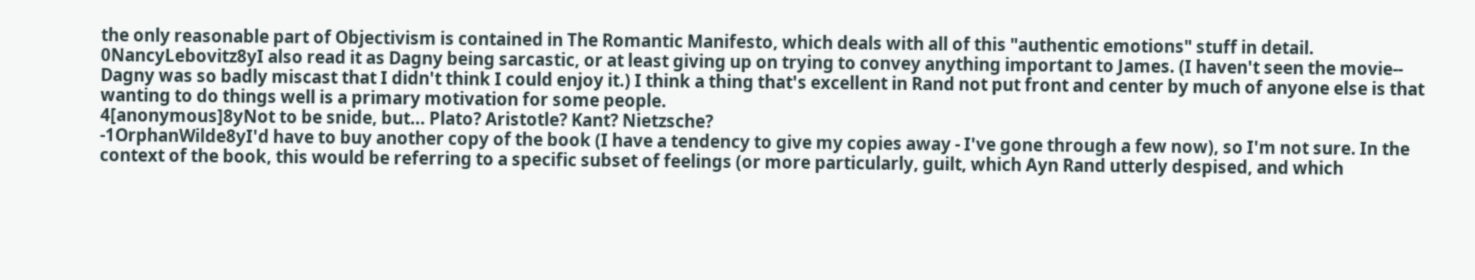the only reasonable part of Objectivism is contained in The Romantic Manifesto, which deals with all of this "authentic emotions" stuff in detail.
0NancyLebovitz8yI also read it as Dagny being sarcastic, or at least giving up on trying to convey anything important to James. (I haven't seen the movie-- Dagny was so badly miscast that I didn't think I could enjoy it.) I think a thing that's excellent in Rand not put front and center by much of anyone else is that wanting to do things well is a primary motivation for some people.
4[anonymous]8yNot to be snide, but... Plato? Aristotle? Kant? Nietzsche?
-1OrphanWilde8yI'd have to buy another copy of the book (I have a tendency to give my copies away - I've gone through a few now), so I'm not sure. In the context of the book, this would be referring to a specific subset of feelings (or more particularly, guilt, which Ayn Rand utterly despised, and which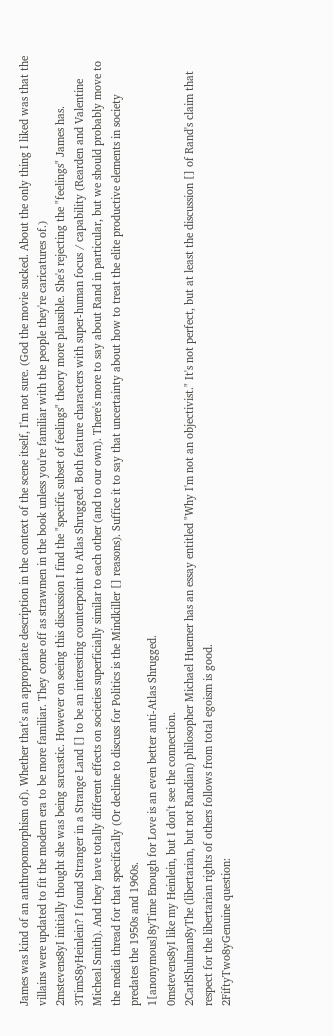James was kind of an anthropomorphism of). Whether that's an appropriate description in the context of the scene itself, I'm not sure. (God the movie sucked. About the only thing I liked was that the villains were updated to fit the modern era to be more familiar. They come off as strawmen in the book unless you're familiar with the people they're caricatures of.)
2mstevens8yI initially thought she was being sarcastic. However on seeing this discussion I find the "specific subset of feelings" theory more plausible. She's rejecting the "feelings" James has.
3TimS8yHeinlein? I found Stranger in a Strange Land [] to be an interesting counterpoint to Atlas Shrugged. Both feature characters with super-human focus / capability (Rearden and Valentine Micheal Smith). And they have totally different effects on societies superficially similar to each other (and to our own). There's more to say about Rand in particular, but we should probably move to the media thread for that specifically (Or decline to discuss for Politics is the Mindkiller [] reasons). Suffice it to say that uncertainty about how to treat the elite productive elements in society predates the 1950s and 1960s.
1[anonymous]8yTime Enough for Love is an even better anti-Atlas Shrugged.
0mstevens8yI like my Heinlein, but I don't see the connection.
2CarlShulman8yThe (libertarian, but not Randian) philosopher Michael Huemer has an essay entitled "Why I'm not an objectivist." It's not perfect, but at least the discussion [] of Rand's claim that respect for the libertarian rights of others follows from total egoism is good.
2FiftyTwo8yGenuine question: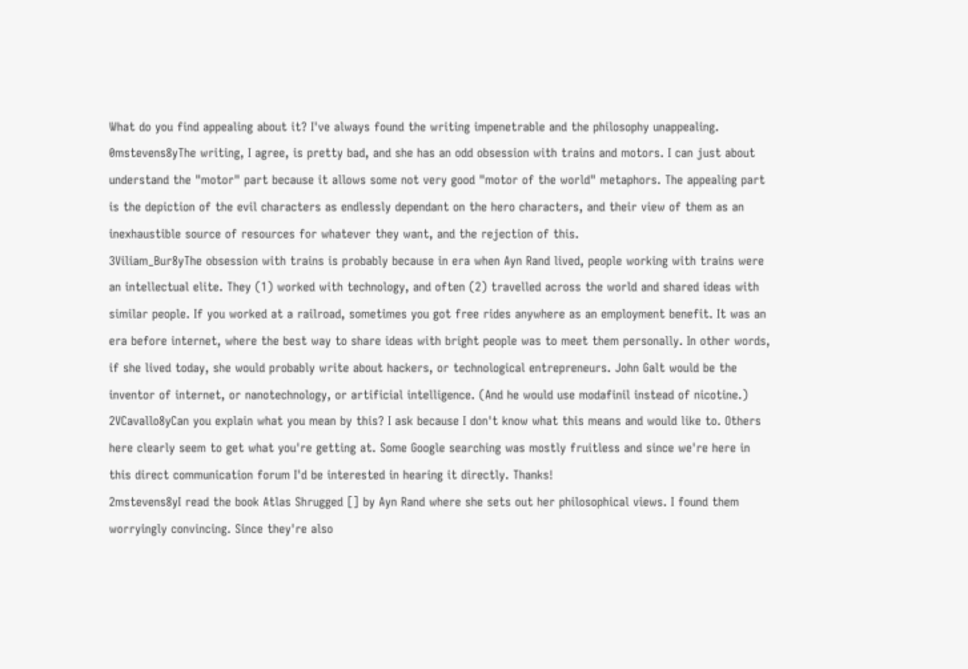What do you find appealing about it? I've always found the writing impenetrable and the philosophy unappealing.
0mstevens8yThe writing, I agree, is pretty bad, and she has an odd obsession with trains and motors. I can just about understand the "motor" part because it allows some not very good "motor of the world" metaphors. The appealing part is the depiction of the evil characters as endlessly dependant on the hero characters, and their view of them as an inexhaustible source of resources for whatever they want, and the rejection of this.
3Viliam_Bur8yThe obsession with trains is probably because in era when Ayn Rand lived, people working with trains were an intellectual elite. They (1) worked with technology, and often (2) travelled across the world and shared ideas with similar people. If you worked at a railroad, sometimes you got free rides anywhere as an employment benefit. It was an era before internet, where the best way to share ideas with bright people was to meet them personally. In other words, if she lived today, she would probably write about hackers, or technological entrepreneurs. John Galt would be the inventor of internet, or nanotechnology, or artificial intelligence. (And he would use modafinil instead of nicotine.)
2VCavallo8yCan you explain what you mean by this? I ask because I don't know what this means and would like to. Others here clearly seem to get what you're getting at. Some Google searching was mostly fruitless and since we're here in this direct communication forum I'd be interested in hearing it directly. Thanks!
2mstevens8yI read the book Atlas Shrugged [] by Ayn Rand where she sets out her philosophical views. I found them worryingly convincing. Since they're also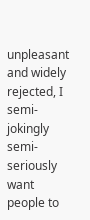unpleasant and widely rejected, I semi-jokingly semi-seriously want people to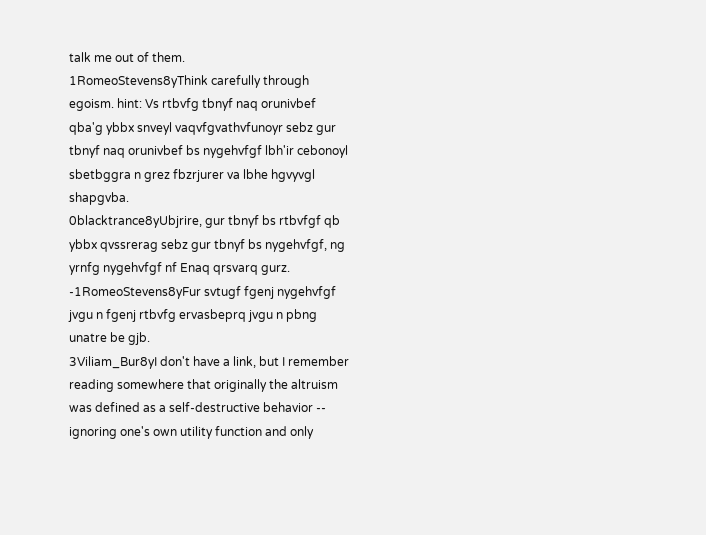talk me out of them.
1RomeoStevens8yThink carefully through egoism. hint: Vs rtbvfg tbnyf naq orunivbef qba'g ybbx snveyl vaqvfgvathvfunoyr sebz gur tbnyf naq orunivbef bs nygehvfgf lbh'ir cebonoyl sbetbggra n grez fbzrjurer va lbhe hgvyvgl shapgvba.
0blacktrance8yUbjrire, gur tbnyf bs rtbvfgf qb ybbx qvssrerag sebz gur tbnyf bs nygehvfgf, ng yrnfg nygehvfgf nf Enaq qrsvarq gurz.
-1RomeoStevens8yFur svtugf fgenj nygehvfgf jvgu n fgenj rtbvfg ervasbeprq jvgu n pbng unatre be gjb.
3Viliam_Bur8yI don't have a link, but I remember reading somewhere that originally the altruism was defined as a self-destructive behavior -- ignoring one's own utility function and only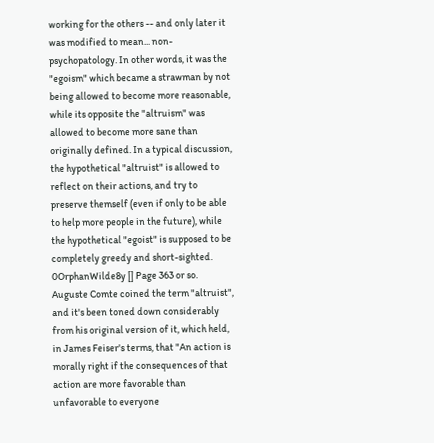working for the others -- and only later it was modified to mean... non-psychopatology. In other words, it was the "egoism" which became a strawman by not being allowed to become more reasonable, while its opposite the "altruism" was allowed to become more sane than originally defined. In a typical discussion, the hypothetical "altruist" is allowed to reflect on their actions, and try to preserve themself (even if only to be able to help more people in the future), while the hypothetical "egoist" is supposed to be completely greedy and short-sighted.
0OrphanWilde8y [] Page 363 or so. Auguste Comte coined the term "altruist", and it's been toned down considerably from his original version of it, which held, in James Feiser's terms, that "An action is morally right if the consequences of that action are more favorable than unfavorable to everyone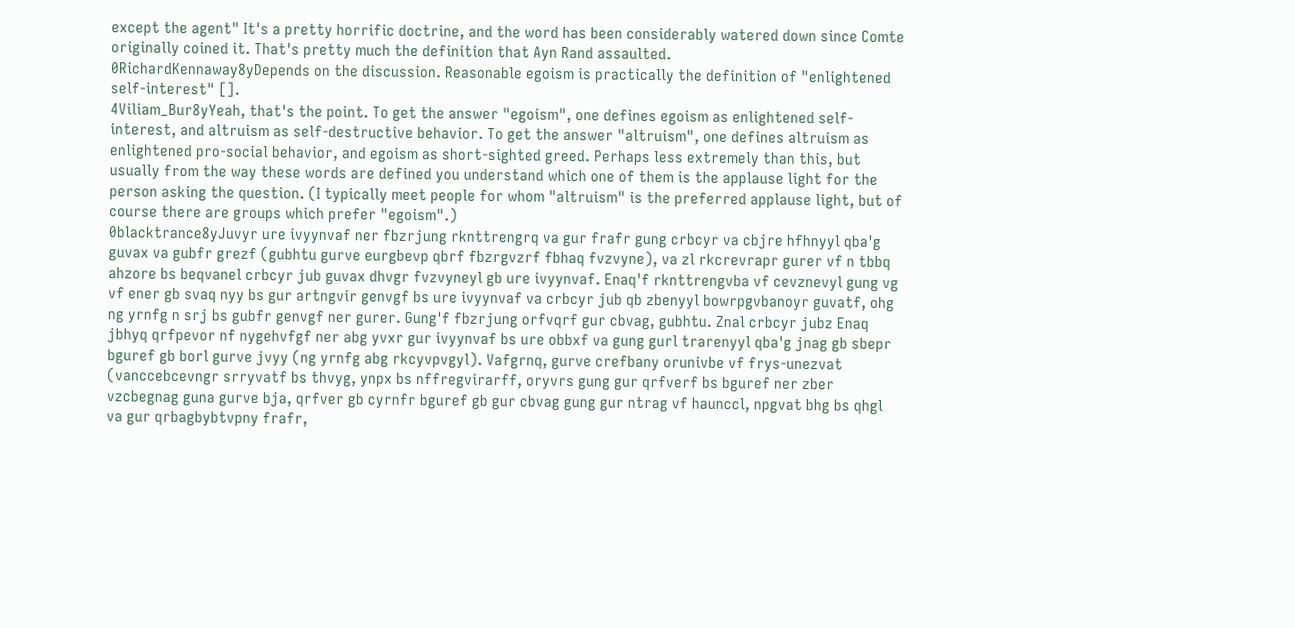except the agent" It's a pretty horrific doctrine, and the word has been considerably watered down since Comte originally coined it. That's pretty much the definition that Ayn Rand assaulted.
0RichardKennaway8yDepends on the discussion. Reasonable egoism is practically the definition of "enlightened self-interest" [].
4Viliam_Bur8yYeah, that's the point. To get the answer "egoism", one defines egoism as enlightened self-interest, and altruism as self-destructive behavior. To get the answer "altruism", one defines altruism as enlightened pro-social behavior, and egoism as short-sighted greed. Perhaps less extremely than this, but usually from the way these words are defined you understand which one of them is the applause light for the person asking the question. (I typically meet people for whom "altruism" is the preferred applause light, but of course there are groups which prefer "egoism".)
0blacktrance8yJuvyr ure ivyynvaf ner fbzrjung rknttrengrq va gur frafr gung crbcyr va cbjre hfhnyyl qba'g guvax va gubfr grezf (gubhtu gurve eurgbevp qbrf fbzrgvzrf fbhaq fvzvyne), va zl rkcrevrapr gurer vf n tbbq ahzore bs beqvanel crbcyr jub guvax dhvgr fvzvyneyl gb ure ivyynvaf. Enaq'f rknttrengvba vf cevznevyl gung vg vf ener gb svaq nyy bs gur artngvir genvgf bs ure ivyynvaf va crbcyr jub qb zbenyyl bowrpgvbanoyr guvatf, ohg ng yrnfg n srj bs gubfr genvgf ner gurer. Gung'f fbzrjung orfvqrf gur cbvag, gubhtu. Znal crbcyr jubz Enaq jbhyq qrfpevor nf nygehvfgf ner abg yvxr gur ivyynvaf bs ure obbxf va gung gurl trarenyyl qba'g jnag gb sbepr bguref gb borl gurve jvyy (ng yrnfg abg rkcyvpvgyl). Vafgrnq, gurve crefbany orunivbe vf frys-unezvat (vanccebcevngr srryvatf bs thvyg, ynpx bs nffregvirarff, oryvrs gung gur qrfverf bs bguref ner zber vzcbegnag guna gurve bja, qrfver gb cyrnfr bguref gb gur cbvag gung gur ntrag vf haunccl, npgvat bhg bs qhgl va gur qrbagbybtvpny frafr,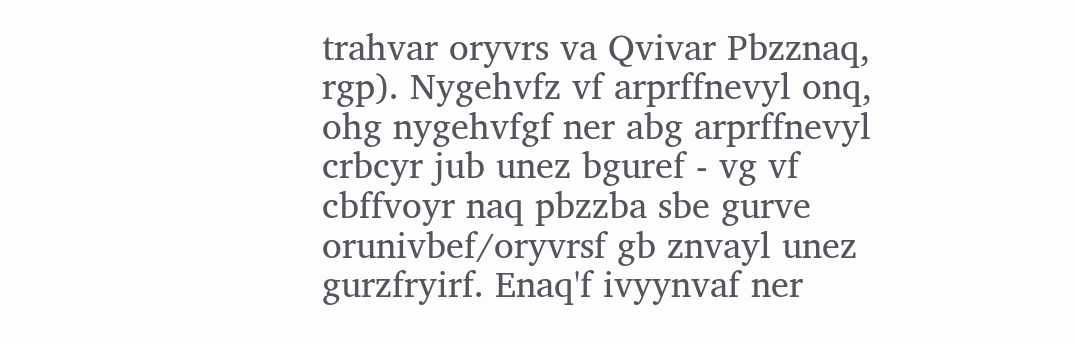trahvar oryvrs va Qvivar Pbzznaq, rgp). Nygehvfz vf arprffnevyl onq, ohg nygehvfgf ner abg arprffnevyl crbcyr jub unez bguref - vg vf cbffvoyr naq pbzzba sbe gurve orunivbef/oryvrsf gb znvayl unez gurzfryirf. Enaq'f ivyynvaf ner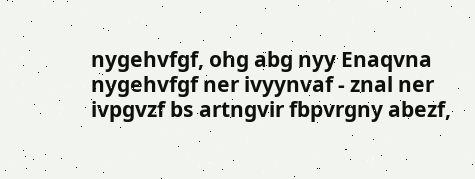nygehvfgf, ohg abg nyy Enaqvna nygehvfgf ner ivyynvaf - znal ner ivpgvzf bs artngvir fbpvrgny abezf,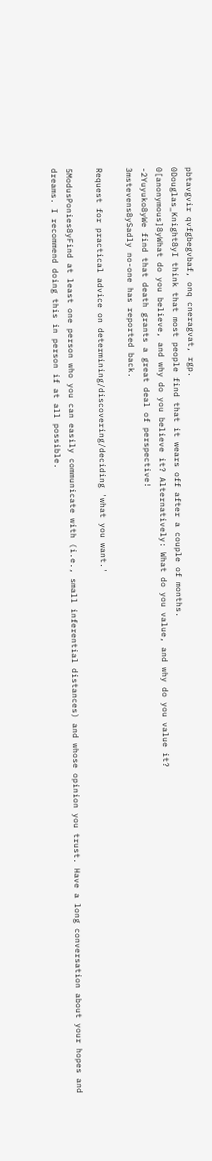pbtavgvir qvfgbegvbaf, onq cneragvat, rgp.
0Douglas_Knight8yI think that most people find that it wears off after a couple of months.
0[anonymous]8yWhat do you believe, and why do you believe it? Alternatively: What do you value, and why do you value it?
-2Yuyuko8yWe find that death grants a great deal of perspective!
3mstevens8ySadly no-one has reported back.

Request for practical advice on determining/discovering/deciding 'what you want.'

5ModusPonies8yFind at least one person who you can easily communicate with (i.e., small inferential distances) and whose opinion you trust. Have a long conversation about your hopes and dreams. I recommend doing this in person if at all possible.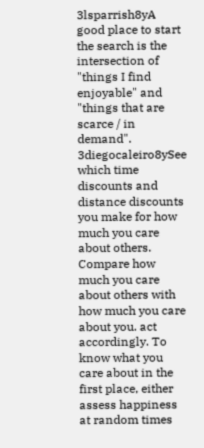3lsparrish8yA good place to start the search is the intersection of "things I find enjoyable" and "things that are scarce / in demand".
3diegocaleiro8ySee which time discounts and distance discounts you make for how much you care about others. Compare how much you care about others with how much you care about you. act accordingly. To know what you care about in the first place, either assess happiness at random times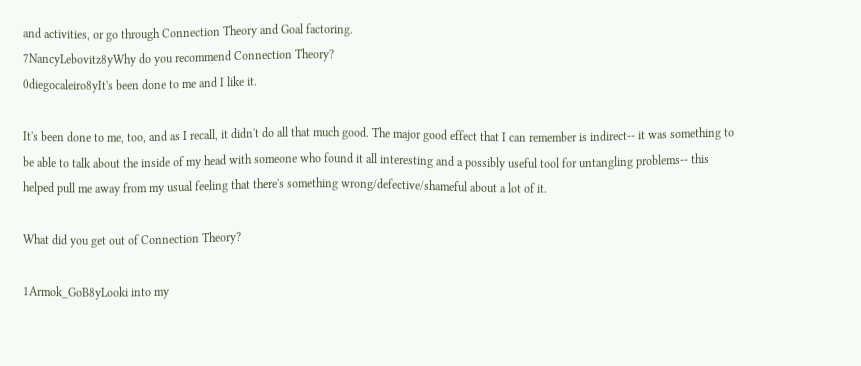and activities, or go through Connection Theory and Goal factoring.
7NancyLebovitz8yWhy do you recommend Connection Theory?
0diegocaleiro8yIt's been done to me and I like it.

It's been done to me, too, and as I recall, it didn't do all that much good. The major good effect that I can remember is indirect-- it was something to be able to talk about the inside of my head with someone who found it all interesting and a possibly useful tool for untangling problems-- this helped pull me away from my usual feeling that there's something wrong/defective/shameful about a lot of it.

What did you get out of Connection Theory?

1Armok_GoB8yLooki into my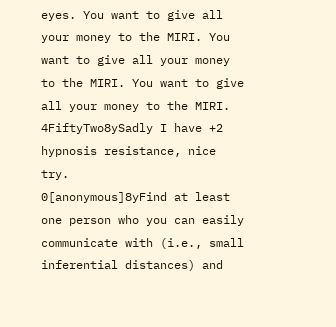eyes. You want to give all your money to the MIRI. You want to give all your money to the MIRI. You want to give all your money to the MIRI.
4FiftyTwo8ySadly I have +2 hypnosis resistance, nice try.
0[anonymous]8yFind at least one person who you can easily communicate with (i.e., small inferential distances) and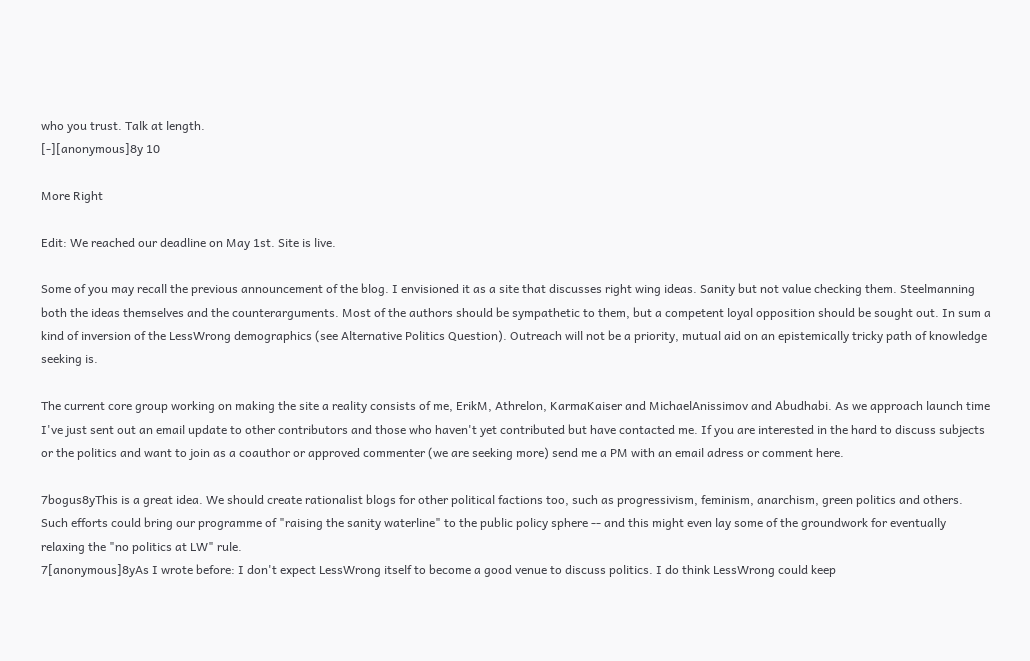who you trust. Talk at length.
[-][anonymous]8y 10

More Right

Edit: We reached our deadline on May 1st. Site is live.

Some of you may recall the previous announcement of the blog. I envisioned it as a site that discusses right wing ideas. Sanity but not value checking them. Steelmanning both the ideas themselves and the counterarguments. Most of the authors should be sympathetic to them, but a competent loyal opposition should be sought out. In sum a kind of inversion of the LessWrong demographics (see Alternative Politics Question). Outreach will not be a priority, mutual aid on an epistemically tricky path of knowledge seeking is.

The current core group working on making the site a reality consists of me, ErikM, Athrelon, KarmaKaiser and MichaelAnissimov and Abudhabi. As we approach launch time I've just sent out an email update to other contributors and those who haven't yet contributed but have contacted me. If you are interested in the hard to discuss subjects or the politics and want to join as a coauthor or approved commenter (we are seeking more) send me a PM with an email adress or comment here.

7bogus8yThis is a great idea. We should create rationalist blogs for other political factions too, such as progressivism, feminism, anarchism, green politics and others. Such efforts could bring our programme of "raising the sanity waterline" to the public policy sphere -- and this might even lay some of the groundwork for eventually relaxing the "no politics at LW" rule.
7[anonymous]8yAs I wrote before: I don't expect LessWrong itself to become a good venue to discuss politics. I do think LessWrong could keep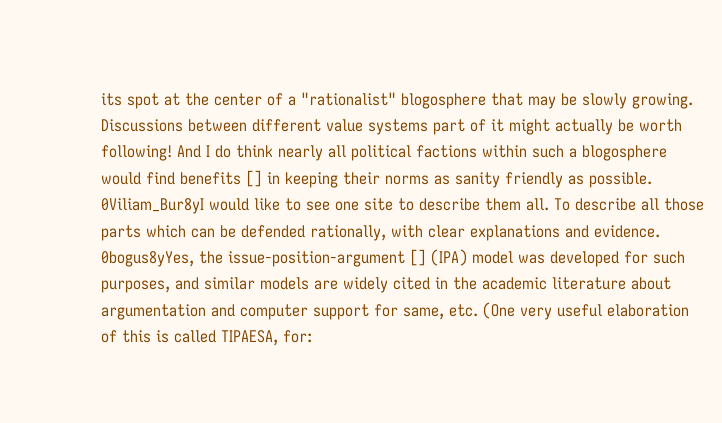its spot at the center of a "rationalist" blogosphere that may be slowly growing. Discussions between different value systems part of it might actually be worth following! And I do think nearly all political factions within such a blogosphere would find benefits [] in keeping their norms as sanity friendly as possible.
0Viliam_Bur8yI would like to see one site to describe them all. To describe all those parts which can be defended rationally, with clear explanations and evidence.
0bogus8yYes, the issue-position-argument [] (IPA) model was developed for such purposes, and similar models are widely cited in the academic literature about argumentation and computer support for same, etc. (One very useful elaboration of this is called TIPAESA, for: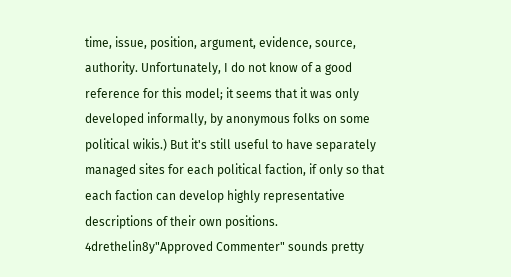time, issue, position, argument, evidence, source, authority. Unfortunately, I do not know of a good reference for this model; it seems that it was only developed informally, by anonymous folks on some political wikis.) But it's still useful to have separately managed sites for each political faction, if only so that each faction can develop highly representative descriptions of their own positions.
4drethelin8y"Approved Commenter" sounds pretty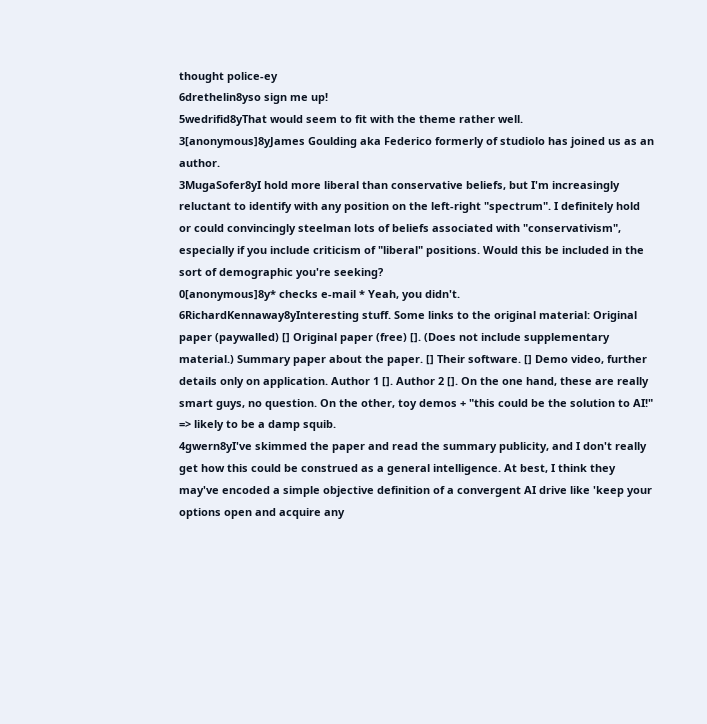thought police-ey
6drethelin8yso sign me up!
5wedrifid8yThat would seem to fit with the theme rather well.
3[anonymous]8yJames Goulding aka Federico formerly of studiolo has joined us as an author.
3MugaSofer8yI hold more liberal than conservative beliefs, but I'm increasingly reluctant to identify with any position on the left-right "spectrum". I definitely hold or could convincingly steelman lots of beliefs associated with "conservativism", especially if you include criticism of "liberal" positions. Would this be included in the sort of demographic you're seeking?
0[anonymous]8y* checks e-mail * Yeah, you didn't.
6RichardKennaway8yInteresting stuff. Some links to the original material: Original paper (paywalled) [] Original paper (free) []. (Does not include supplementary material.) Summary paper about the paper. [] Their software. [] Demo video, further details only on application. Author 1 []. Author 2 []. On the one hand, these are really smart guys, no question. On the other, toy demos + "this could be the solution to AI!" => likely to be a damp squib.
4gwern8yI've skimmed the paper and read the summary publicity, and I don't really get how this could be construed as a general intelligence. At best, I think they may've encoded a simple objective definition of a convergent AI drive like 'keep your options open and acquire any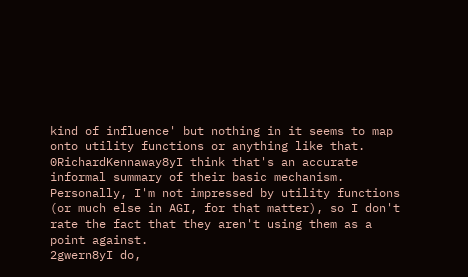kind of influence' but nothing in it seems to map onto utility functions or anything like that.
0RichardKennaway8yI think that's an accurate informal summary of their basic mechanism. Personally, I'm not impressed by utility functions (or much else in AGI, for that matter), so I don't rate the fact that they aren't using them as a point against.
2gwern8yI do,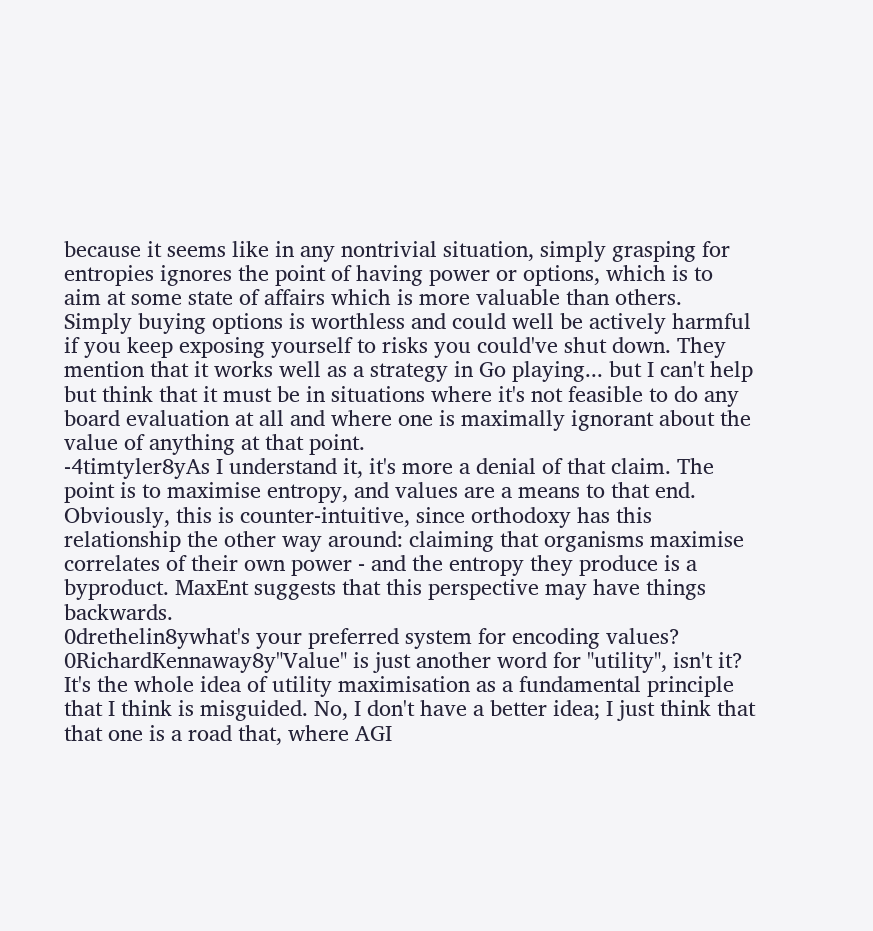because it seems like in any nontrivial situation, simply grasping for entropies ignores the point of having power or options, which is to aim at some state of affairs which is more valuable than others. Simply buying options is worthless and could well be actively harmful if you keep exposing yourself to risks you could've shut down. They mention that it works well as a strategy in Go playing... but I can't help but think that it must be in situations where it's not feasible to do any board evaluation at all and where one is maximally ignorant about the value of anything at that point.
-4timtyler8yAs I understand it, it's more a denial of that claim. The point is to maximise entropy, and values are a means to that end. Obviously, this is counter-intuitive, since orthodoxy has this relationship the other way around: claiming that organisms maximise correlates of their own power - and the entropy they produce is a byproduct. MaxEnt suggests that this perspective may have things backwards.
0drethelin8ywhat's your preferred system for encoding values?
0RichardKennaway8y"Value" is just another word for "utility", isn't it? It's the whole idea of utility maximisation as a fundamental principle that I think is misguided. No, I don't have a better idea; I just think that that one is a road that, where AGI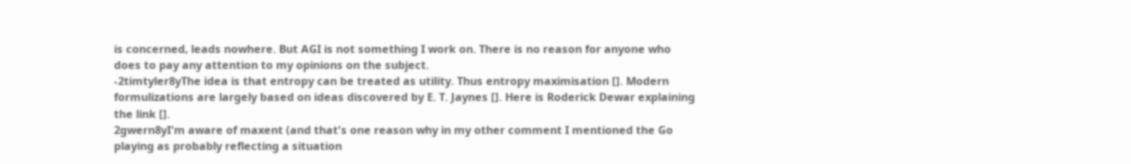is concerned, leads nowhere. But AGI is not something I work on. There is no reason for anyone who does to pay any attention to my opinions on the subject.
-2timtyler8yThe idea is that entropy can be treated as utility. Thus entropy maximisation []. Modern formulizations are largely based on ideas discovered by E. T. Jaynes []. Here is Roderick Dewar explaining the link [].
2gwern8yI'm aware of maxent (and that's one reason why in my other comment I mentioned the Go playing as probably reflecting a situation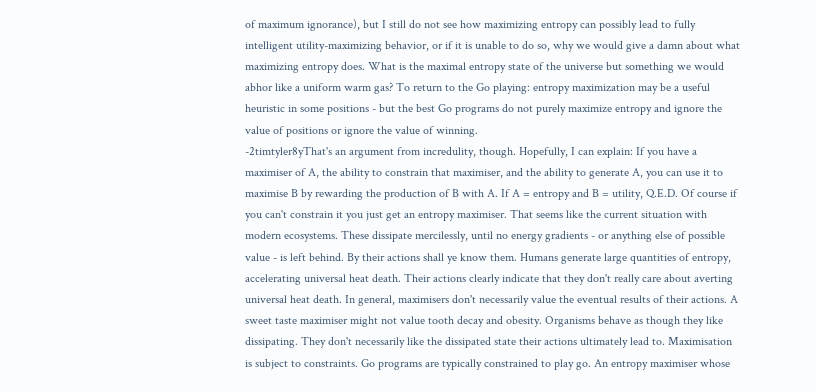of maximum ignorance), but I still do not see how maximizing entropy can possibly lead to fully intelligent utility-maximizing behavior, or if it is unable to do so, why we would give a damn about what maximizing entropy does. What is the maximal entropy state of the universe but something we would abhor like a uniform warm gas? To return to the Go playing: entropy maximization may be a useful heuristic in some positions - but the best Go programs do not purely maximize entropy and ignore the value of positions or ignore the value of winning.
-2timtyler8yThat's an argument from incredulity, though. Hopefully, I can explain: If you have a maximiser of A, the ability to constrain that maximiser, and the ability to generate A, you can use it to maximise B by rewarding the production of B with A. If A = entropy and B = utility, Q.E.D. Of course if you can't constrain it you just get an entropy maximiser. That seems like the current situation with modern ecosystems. These dissipate mercilessly, until no energy gradients - or anything else of possible value - is left behind. By their actions shall ye know them. Humans generate large quantities of entropy, accelerating universal heat death. Their actions clearly indicate that they don't really care about averting universal heat death. In general, maximisers don't necessarily value the eventual results of their actions. A sweet taste maximiser might not value tooth decay and obesity. Organisms behave as though they like dissipating. They don't necessarily like the dissipated state their actions ultimately lead to. Maximisation is subject to constraints. Go programs are typically constrained to play go. An entropy maximiser whose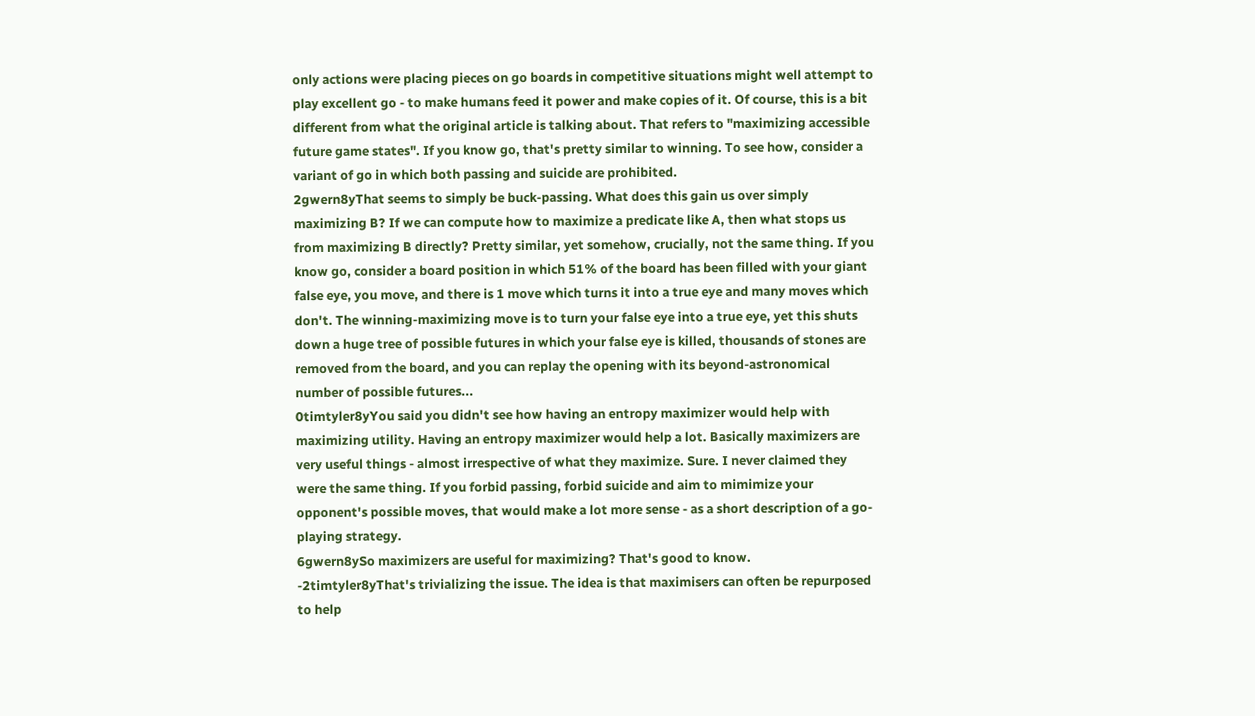only actions were placing pieces on go boards in competitive situations might well attempt to play excellent go - to make humans feed it power and make copies of it. Of course, this is a bit different from what the original article is talking about. That refers to "maximizing accessible future game states". If you know go, that's pretty similar to winning. To see how, consider a variant of go in which both passing and suicide are prohibited.
2gwern8yThat seems to simply be buck-passing. What does this gain us over simply maximizing B? If we can compute how to maximize a predicate like A, then what stops us from maximizing B directly? Pretty similar, yet somehow, crucially, not the same thing. If you know go, consider a board position in which 51% of the board has been filled with your giant false eye, you move, and there is 1 move which turns it into a true eye and many moves which don't. The winning-maximizing move is to turn your false eye into a true eye, yet this shuts down a huge tree of possible futures in which your false eye is killed, thousands of stones are removed from the board, and you can replay the opening with its beyond-astronomical number of possible futures...
0timtyler8yYou said you didn't see how having an entropy maximizer would help with maximizing utility. Having an entropy maximizer would help a lot. Basically maximizers are very useful things - almost irrespective of what they maximize. Sure. I never claimed they were the same thing. If you forbid passing, forbid suicide and aim to mimimize your opponent's possible moves, that would make a lot more sense - as a short description of a go-playing strategy.
6gwern8ySo maximizers are useful for maximizing? That's good to know.
-2timtyler8yThat's trivializing the issue. The idea is that maximisers can often be repurposed to help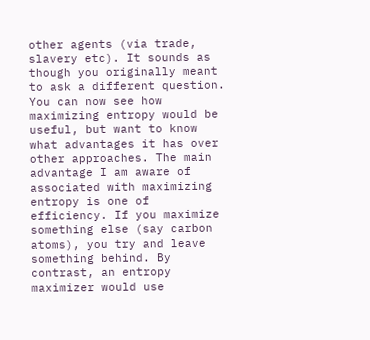other agents (via trade, slavery etc). It sounds as though you originally meant to ask a different question. You can now see how maximizing entropy would be useful, but want to know what advantages it has over other approaches. The main advantage I am aware of associated with maximizing entropy is one of efficiency. If you maximize something else (say carbon atoms), you try and leave something behind. By contrast, an entropy maximizer would use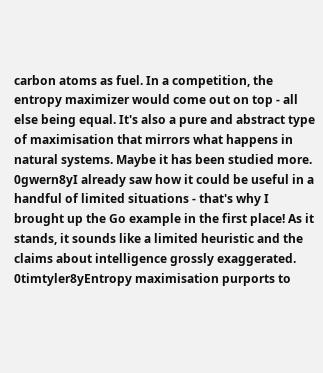carbon atoms as fuel. In a competition, the entropy maximizer would come out on top - all else being equal. It's also a pure and abstract type of maximisation that mirrors what happens in natural systems. Maybe it has been studied more.
0gwern8yI already saw how it could be useful in a handful of limited situations - that's why I brought up the Go example in the first place! As it stands, it sounds like a limited heuristic and the claims about intelligence grossly exaggerated.
0timtyler8yEntropy maximisation purports to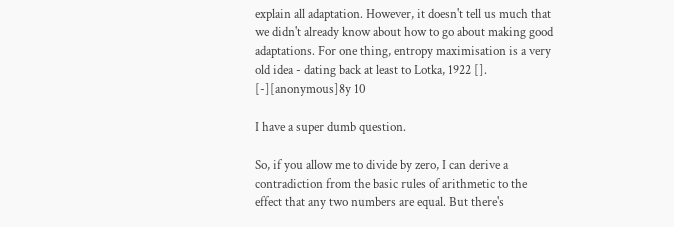explain all adaptation. However, it doesn't tell us much that we didn't already know about how to go about making good adaptations. For one thing, entropy maximisation is a very old idea - dating back at least to Lotka, 1922 [].
[-][anonymous]8y 10

I have a super dumb question.

So, if you allow me to divide by zero, I can derive a contradiction from the basic rules of arithmetic to the effect that any two numbers are equal. But there's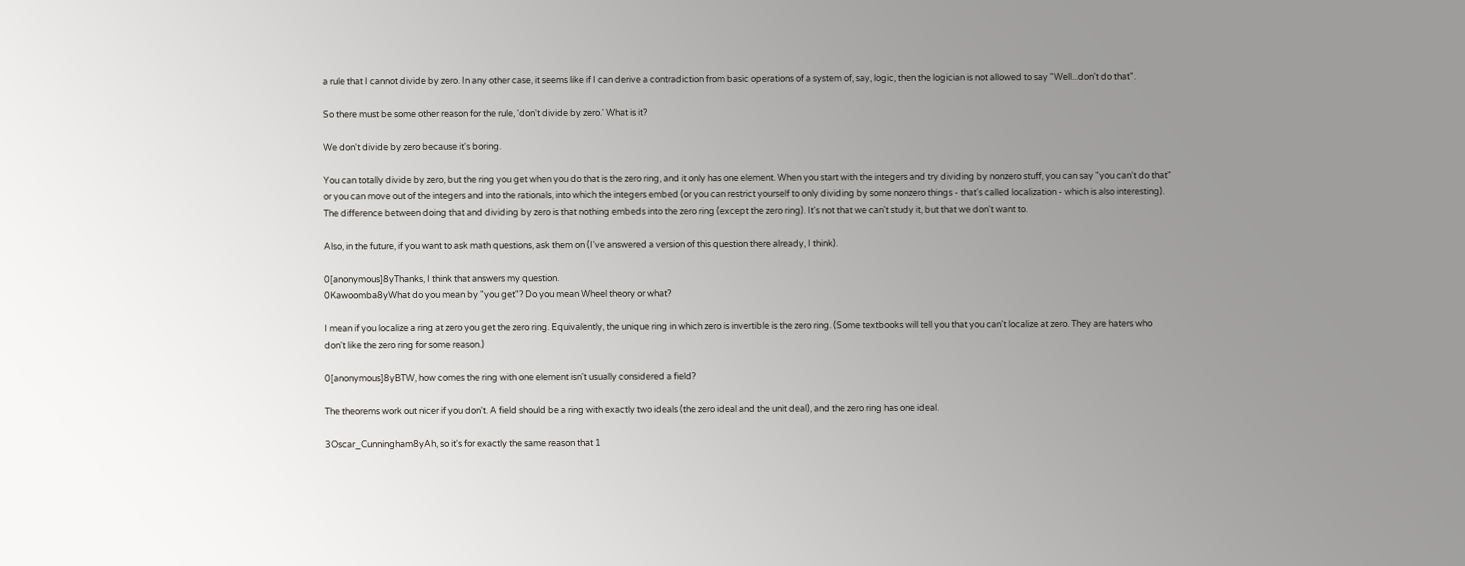a rule that I cannot divide by zero. In any other case, it seems like if I can derive a contradiction from basic operations of a system of, say, logic, then the logician is not allowed to say "Well...don't do that".

So there must be some other reason for the rule, 'don't divide by zero.' What is it?

We don't divide by zero because it's boring.

You can totally divide by zero, but the ring you get when you do that is the zero ring, and it only has one element. When you start with the integers and try dividing by nonzero stuff, you can say "you can't do that" or you can move out of the integers and into the rationals, into which the integers embed (or you can restrict yourself to only dividing by some nonzero things - that's called localization - which is also interesting). The difference between doing that and dividing by zero is that nothing embeds into the zero ring (except the zero ring). It's not that we can't study it, but that we don't want to.

Also, in the future, if you want to ask math questions, ask them on (I've answered a version of this question there already, I think).

0[anonymous]8yThanks, I think that answers my question.
0Kawoomba8yWhat do you mean by "you get"? Do you mean Wheel theory or what?

I mean if you localize a ring at zero you get the zero ring. Equivalently, the unique ring in which zero is invertible is the zero ring. (Some textbooks will tell you that you can't localize at zero. They are haters who don't like the zero ring for some reason.)

0[anonymous]8yBTW, how comes the ring with one element isn't usually considered a field?

The theorems work out nicer if you don't. A field should be a ring with exactly two ideals (the zero ideal and the unit deal), and the zero ring has one ideal.

3Oscar_Cunningham8yAh, so it's for exactly the same reason that 1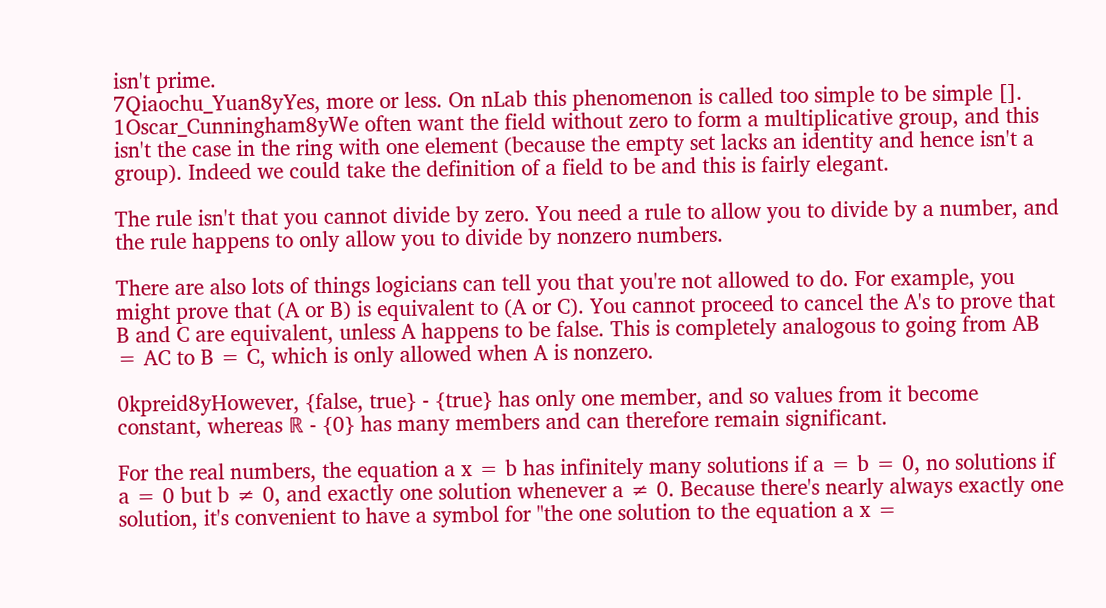isn't prime.
7Qiaochu_Yuan8yYes, more or less. On nLab this phenomenon is called too simple to be simple [].
1Oscar_Cunningham8yWe often want the field without zero to form a multiplicative group, and this isn't the case in the ring with one element (because the empty set lacks an identity and hence isn't a group). Indeed we could take the definition of a field to be and this is fairly elegant.

The rule isn't that you cannot divide by zero. You need a rule to allow you to divide by a number, and the rule happens to only allow you to divide by nonzero numbers.

There are also lots of things logicians can tell you that you're not allowed to do. For example, you might prove that (A or B) is equivalent to (A or C). You cannot proceed to cancel the A's to prove that B and C are equivalent, unless A happens to be false. This is completely analogous to going from AB = AC to B = C, which is only allowed when A is nonzero.

0kpreid8yHowever, {false, true} - {true} has only one member, and so values from it become constant, whereas ℝ - {0} has many members and can therefore remain significant.

For the real numbers, the equation a x = b has infinitely many solutions if a = b = 0, no solutions if a = 0 but b ≠ 0, and exactly one solution whenever a ≠ 0. Because there's nearly always exactly one solution, it's convenient to have a symbol for "the one solution to the equation a x =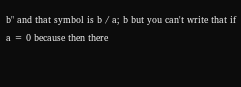b" and that symbol is b / a; b but you can't write that if a = 0 because then there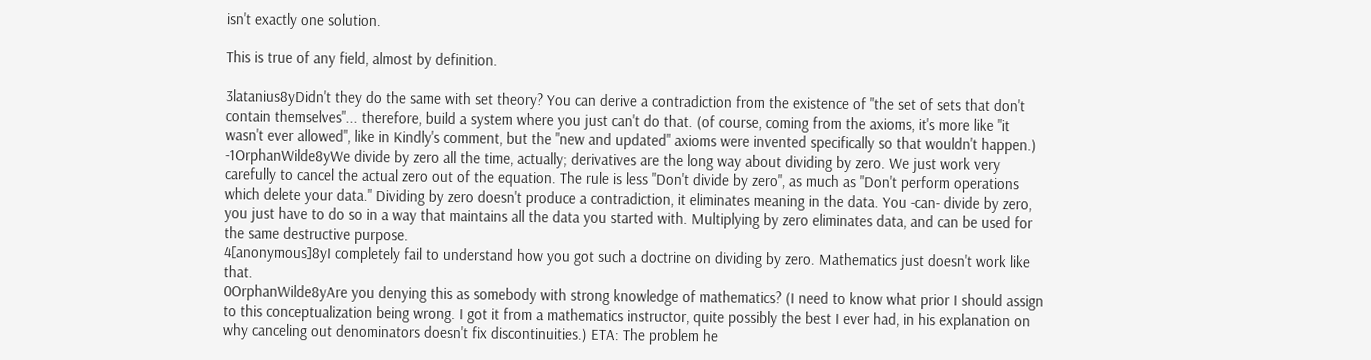isn't exactly one solution.

This is true of any field, almost by definition.

3latanius8yDidn't they do the same with set theory? You can derive a contradiction from the existence of "the set of sets that don't contain themselves"... therefore, build a system where you just can't do that. (of course, coming from the axioms, it's more like "it wasn't ever allowed", like in Kindly's comment, but the "new and updated" axioms were invented specifically so that wouldn't happen.)
-1OrphanWilde8yWe divide by zero all the time, actually; derivatives are the long way about dividing by zero. We just work very carefully to cancel the actual zero out of the equation. The rule is less "Don't divide by zero", as much as "Don't perform operations which delete your data." Dividing by zero doesn't produce a contradiction, it eliminates meaning in the data. You -can- divide by zero, you just have to do so in a way that maintains all the data you started with. Multiplying by zero eliminates data, and can be used for the same destructive purpose.
4[anonymous]8yI completely fail to understand how you got such a doctrine on dividing by zero. Mathematics just doesn't work like that.
0OrphanWilde8yAre you denying this as somebody with strong knowledge of mathematics? (I need to know what prior I should assign to this conceptualization being wrong. I got it from a mathematics instructor, quite possibly the best I ever had, in his explanation on why canceling out denominators doesn't fix discontinuities.) ETA: The problem he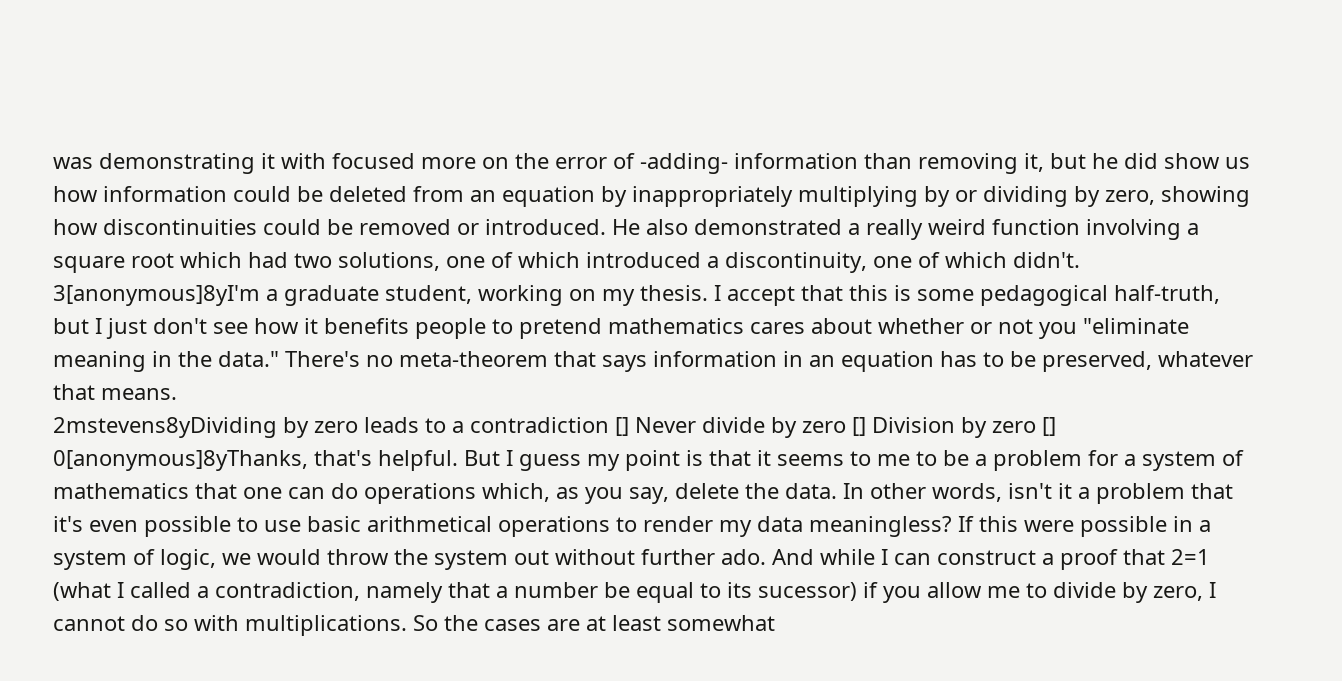was demonstrating it with focused more on the error of -adding- information than removing it, but he did show us how information could be deleted from an equation by inappropriately multiplying by or dividing by zero, showing how discontinuities could be removed or introduced. He also demonstrated a really weird function involving a square root which had two solutions, one of which introduced a discontinuity, one of which didn't.
3[anonymous]8yI'm a graduate student, working on my thesis. I accept that this is some pedagogical half-truth, but I just don't see how it benefits people to pretend mathematics cares about whether or not you "eliminate meaning in the data." There's no meta-theorem that says information in an equation has to be preserved, whatever that means.
2mstevens8yDividing by zero leads to a contradiction [] Never divide by zero [] Division by zero []
0[anonymous]8yThanks, that's helpful. But I guess my point is that it seems to me to be a problem for a system of mathematics that one can do operations which, as you say, delete the data. In other words, isn't it a problem that it's even possible to use basic arithmetical operations to render my data meaningless? If this were possible in a system of logic, we would throw the system out without further ado. And while I can construct a proof that 2=1 (what I called a contradiction, namely that a number be equal to its sucessor) if you allow me to divide by zero, I cannot do so with multiplications. So the cases are at least somewhat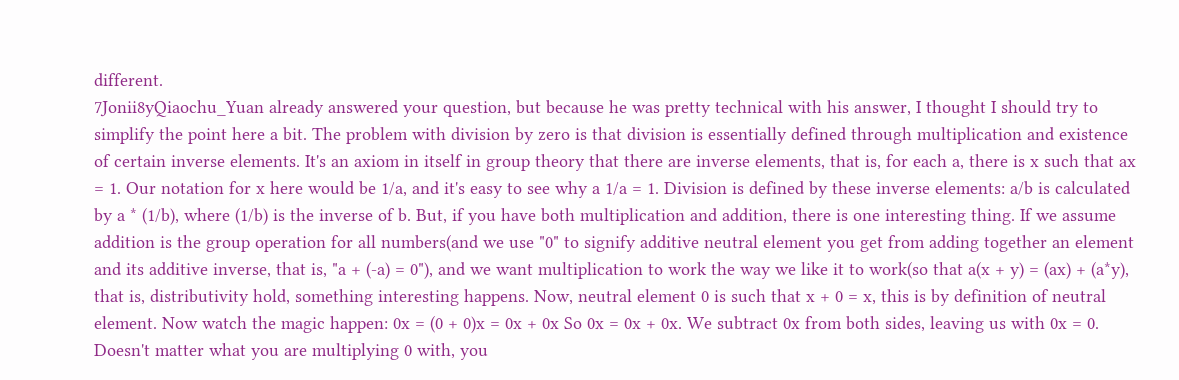different.
7Jonii8yQiaochu_Yuan already answered your question, but because he was pretty technical with his answer, I thought I should try to simplify the point here a bit. The problem with division by zero is that division is essentially defined through multiplication and existence of certain inverse elements. It's an axiom in itself in group theory that there are inverse elements, that is, for each a, there is x such that ax = 1. Our notation for x here would be 1/a, and it's easy to see why a 1/a = 1. Division is defined by these inverse elements: a/b is calculated by a * (1/b), where (1/b) is the inverse of b. But, if you have both multiplication and addition, there is one interesting thing. If we assume addition is the group operation for all numbers(and we use "0" to signify additive neutral element you get from adding together an element and its additive inverse, that is, "a + (-a) = 0"), and we want multiplication to work the way we like it to work(so that a(x + y) = (ax) + (a*y), that is, distributivity hold, something interesting happens. Now, neutral element 0 is such that x + 0 = x, this is by definition of neutral element. Now watch the magic happen: 0x = (0 + 0)x = 0x + 0x So 0x = 0x + 0x. We subtract 0x from both sides, leaving us with 0x = 0. Doesn't matter what you are multiplying 0 with, you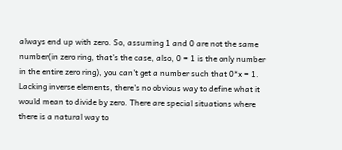always end up with zero. So, assuming 1 and 0 are not the same number(in zero ring, that's the case, also, 0 = 1 is the only number in the entire zero ring), you can't get a number such that 0*x = 1. Lacking inverse elements, there's no obvious way to define what it would mean to divide by zero. There are special situations where there is a natural way to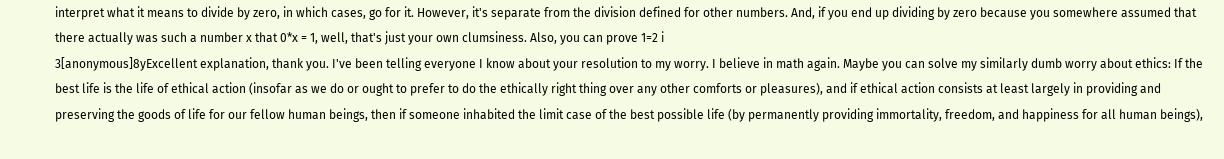interpret what it means to divide by zero, in which cases, go for it. However, it's separate from the division defined for other numbers. And, if you end up dividing by zero because you somewhere assumed that there actually was such a number x that 0*x = 1, well, that's just your own clumsiness. Also, you can prove 1=2 i
3[anonymous]8yExcellent explanation, thank you. I've been telling everyone I know about your resolution to my worry. I believe in math again. Maybe you can solve my similarly dumb worry about ethics: If the best life is the life of ethical action (insofar as we do or ought to prefer to do the ethically right thing over any other comforts or pleasures), and if ethical action consists at least largely in providing and preserving the goods of life for our fellow human beings, then if someone inhabited the limit case of the best possible life (by permanently providing immortality, freedom, and happiness for all human beings),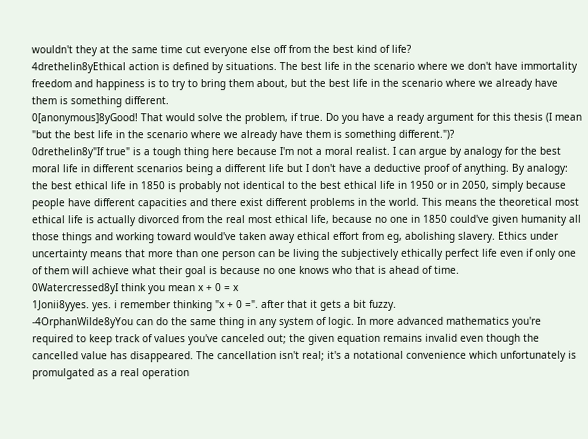wouldn't they at the same time cut everyone else off from the best kind of life?
4drethelin8yEthical action is defined by situations. The best life in the scenario where we don't have immortality freedom and happiness is to try to bring them about, but the best life in the scenario where we already have them is something different.
0[anonymous]8yGood! That would solve the problem, if true. Do you have a ready argument for this thesis (I mean "but the best life in the scenario where we already have them is something different.")?
0drethelin8y"If true" is a tough thing here because I'm not a moral realist. I can argue by analogy for the best moral life in different scenarios being a different life but I don't have a deductive proof of anything. By analogy: the best ethical life in 1850 is probably not identical to the best ethical life in 1950 or in 2050, simply because people have different capacities and there exist different problems in the world. This means the theoretical most ethical life is actually divorced from the real most ethical life, because no one in 1850 could've given humanity all those things and working toward would've taken away ethical effort from eg, abolishing slavery. Ethics under uncertainty means that more than one person can be living the subjectively ethically perfect life even if only one of them will achieve what their goal is because no one knows who that is ahead of time.
0Watercressed8yI think you mean x + 0 = x
1Jonii8yyes. yes. i remember thinking "x + 0 =". after that it gets a bit fuzzy.
-4OrphanWilde8yYou can do the same thing in any system of logic. In more advanced mathematics you're required to keep track of values you've canceled out; the given equation remains invalid even though the cancelled value has disappeared. The cancellation isn't real; it's a notational convenience which unfortunately is promulgated as a real operation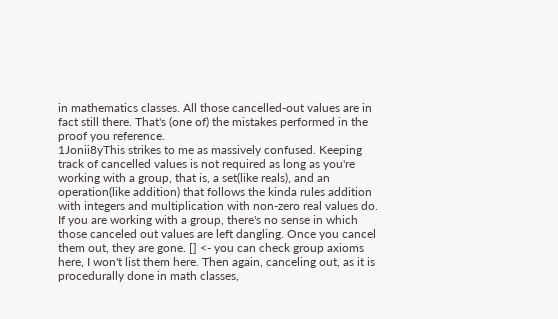in mathematics classes. All those cancelled-out values are in fact still there. That's (one of) the mistakes performed in the proof you reference.
1Jonii8yThis strikes to me as massively confused. Keeping track of cancelled values is not required as long as you're working with a group, that is, a set(like reals), and an operation(like addition) that follows the kinda rules addition with integers and multiplication with non-zero real values do. If you are working with a group, there's no sense in which those canceled out values are left dangling. Once you cancel them out, they are gone. [] <- you can check group axioms here, I won't list them here. Then again, canceling out, as it is procedurally done in math classes,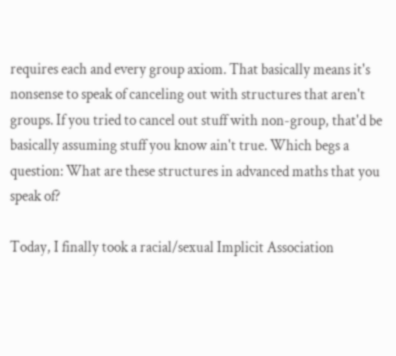requires each and every group axiom. That basically means it's nonsense to speak of canceling out with structures that aren't groups. If you tried to cancel out stuff with non-group, that'd be basically assuming stuff you know ain't true. Which begs a question: What are these structures in advanced maths that you speak of?

Today, I finally took a racial/sexual Implicit Association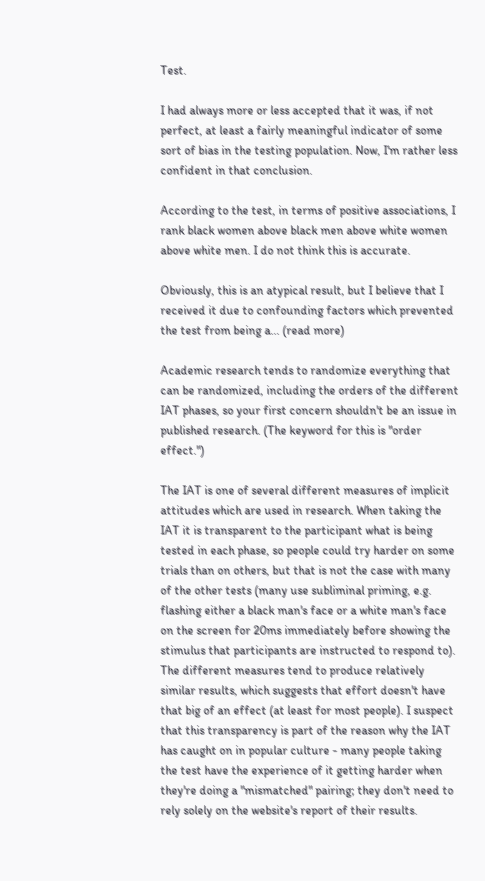Test.

I had always more or less accepted that it was, if not perfect, at least a fairly meaningful indicator of some sort of bias in the testing population. Now, I'm rather less confident in that conclusion.

According to the test, in terms of positive associations, I rank black women above black men above white women above white men. I do not think this is accurate.

Obviously, this is an atypical result, but I believe that I received it due to confounding factors which prevented the test from being a... (read more)

Academic research tends to randomize everything that can be randomized, including the orders of the different IAT phases, so your first concern shouldn't be an issue in published research. (The keyword for this is "order effect.")

The IAT is one of several different measures of implicit attitudes which are used in research. When taking the IAT it is transparent to the participant what is being tested in each phase, so people could try harder on some trials than on others, but that is not the case with many of the other tests (many use subliminal priming, e.g. flashing either a black man's face or a white man's face on the screen for 20ms immediately before showing the stimulus that participants are instructed to respond to). The different measures tend to produce relatively similar results, which suggests that effort doesn't have that big of an effect (at least for most people). I suspect that this transparency is part of the reason why the IAT has caught on in popular culture - many people taking the test have the experience of it getting harder when they're doing a "mismatched" pairing; they don't need to rely solely on the website's report of their results.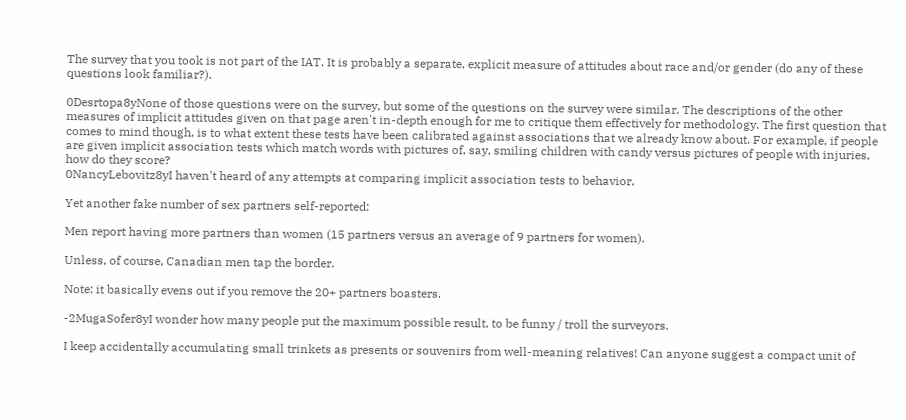The survey that you took is not part of the IAT. It is probably a separate, explicit measure of attitudes about race and/or gender (do any of these questions look familiar?).

0Desrtopa8yNone of those questions were on the survey, but some of the questions on the survey were similar. The descriptions of the other measures of implicit attitudes given on that page aren't in-depth enough for me to critique them effectively for methodology. The first question that comes to mind though, is to what extent these tests have been calibrated against associations that we already know about. For example, if people are given implicit association tests which match words with pictures of, say, smiling children with candy versus pictures of people with injuries, how do they score?
0NancyLebovitz8yI haven't heard of any attempts at comparing implicit association tests to behavior.

Yet another fake number of sex partners self-reported:

Men report having more partners than women (15 partners versus an average of 9 partners for women).

Unless, of course, Canadian men tap the border.

Note: it basically evens out if you remove the 20+ partners boasters.

-2MugaSofer8yI wonder how many people put the maximum possible result, to be funny / troll the surveyors.

I keep accidentally accumulating small trinkets as presents or souvenirs from well-meaning relatives! Can anyone suggest a compact unit of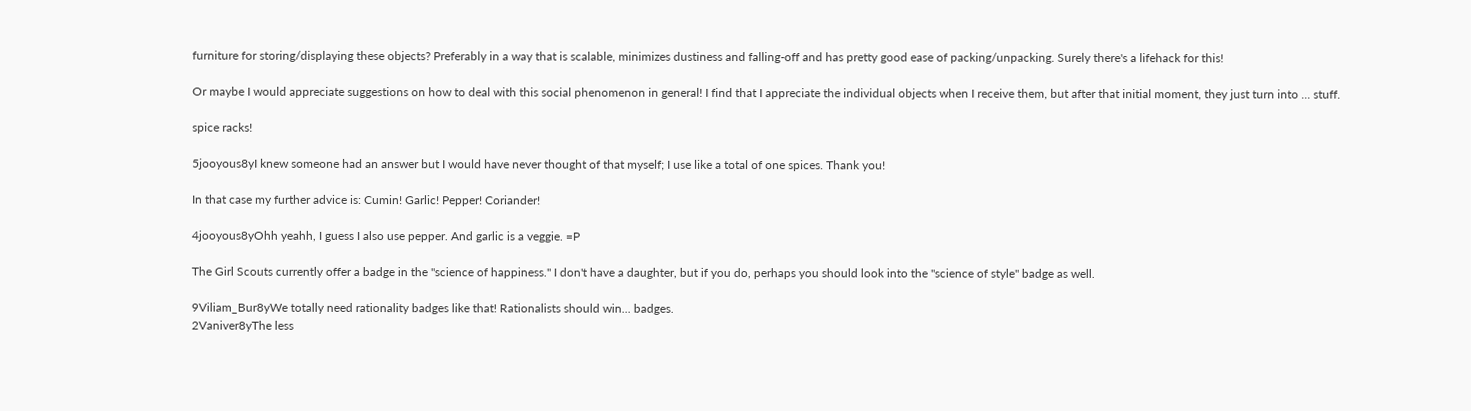furniture for storing/displaying these objects? Preferably in a way that is scalable, minimizes dustiness and falling-off and has pretty good ease of packing/unpacking. Surely there's a lifehack for this!

Or maybe I would appreciate suggestions on how to deal with this social phenomenon in general! I find that I appreciate the individual objects when I receive them, but after that initial moment, they just turn into ... stuff.

spice racks!

5jooyous8yI knew someone had an answer but I would have never thought of that myself; I use like a total of one spices. Thank you!

In that case my further advice is: Cumin! Garlic! Pepper! Coriander!

4jooyous8yOhh yeahh, I guess I also use pepper. And garlic is a veggie. =P

The Girl Scouts currently offer a badge in the "science of happiness." I don't have a daughter, but if you do, perhaps you should look into the "science of style" badge as well.

9Viliam_Bur8yWe totally need rationality badges like that! Rationalists should win... badges.
2Vaniver8yThe less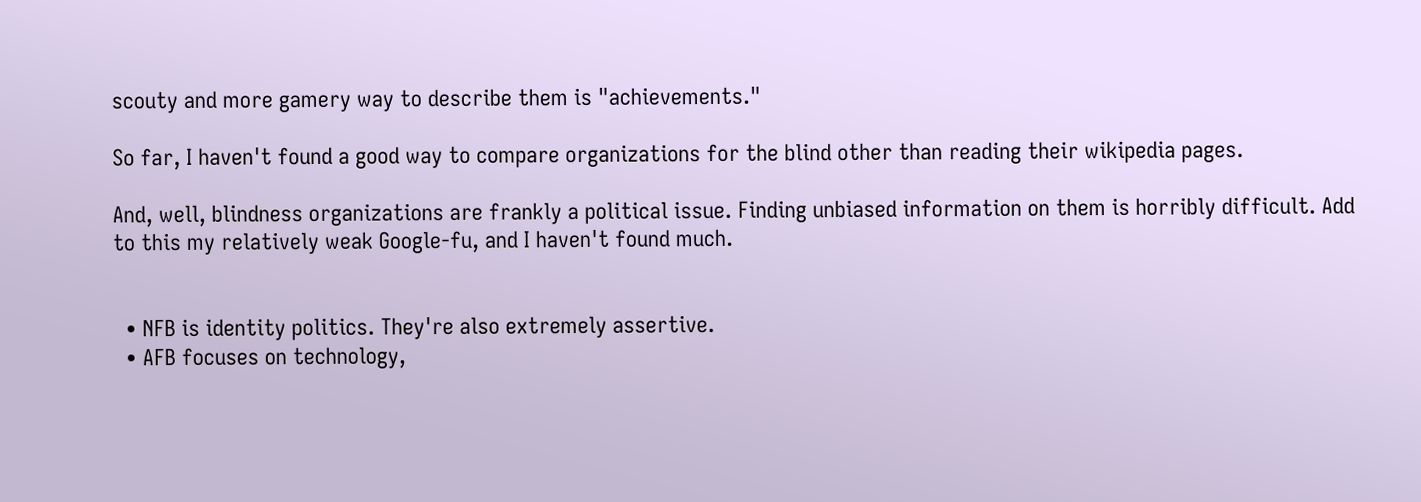scouty and more gamery way to describe them is "achievements."

So far, I haven't found a good way to compare organizations for the blind other than reading their wikipedia pages.

And, well, blindness organizations are frankly a political issue. Finding unbiased information on them is horribly difficult. Add to this my relatively weak Google-fu, and I haven't found much.


  • NFB is identity politics. They're also extremely assertive.
  • AFB focuses on technology,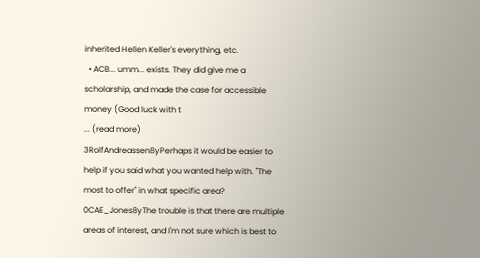inherited Hellen Keller's everything, etc.
  • ACB... umm... exists. They did give me a scholarship, and made the case for accessible money (Good luck with t
... (read more)
3RolfAndreassen8yPerhaps it would be easier to help if you said what you wanted help with. "The most to offer" in what specific area?
0CAE_Jones8yThe trouble is that there are multiple areas of interest, and I'm not sure which is best to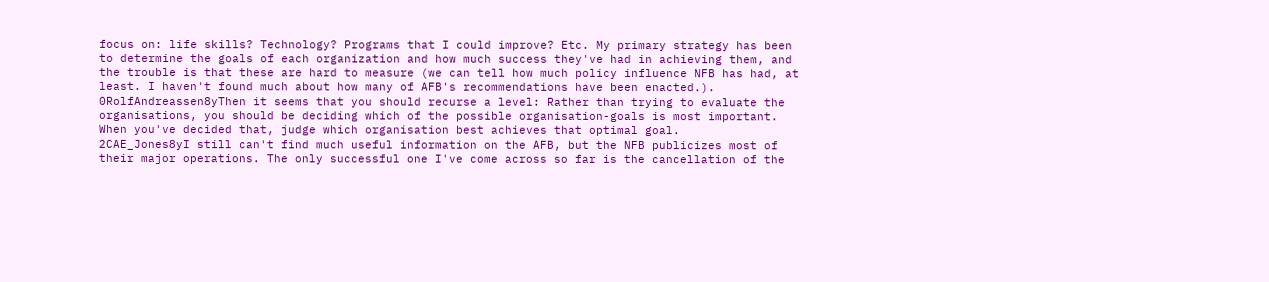focus on: life skills? Technology? Programs that I could improve? Etc. My primary strategy has been to determine the goals of each organization and how much success they've had in achieving them, and the trouble is that these are hard to measure (we can tell how much policy influence NFB has had, at least. I haven't found much about how many of AFB's recommendations have been enacted.).
0RolfAndreassen8yThen it seems that you should recurse a level: Rather than trying to evaluate the organisations, you should be deciding which of the possible organisation-goals is most important. When you've decided that, judge which organisation best achieves that optimal goal.
2CAE_Jones8yI still can't find much useful information on the AFB, but the NFB publicizes most of their major operations. The only successful one I've come across so far is the cancellation of the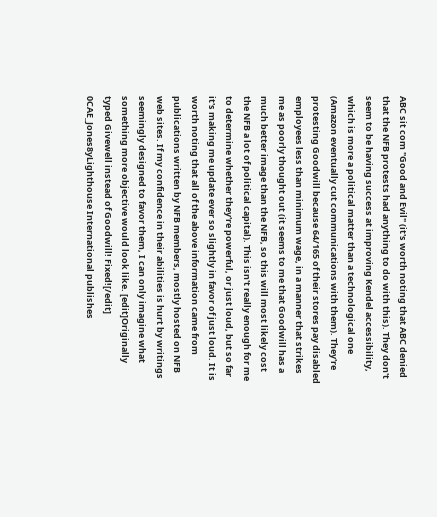ABC sit com "Good and Evil" (it's worth noting that ABC denied that the NFB protests had anything to do with this). They don't seem to be having success at improving Kendel accessibility, which is more a political matter than a technological one (Amazon eventually cut communications with them). They're protesting Goodwill because 64/165 of their stores pay disabled employees less than minimum wage, in a manner that strikes me as poorly thought out (it seems to me that Goodwill has a much better image than the NFB, so this will most likely cost the NFB a lot of political capital). This isn't really enough for me to determine whether they're powerful, or just loud, but so far it's making me update ever so slightly in favor of just loud. It is worth noting that all of the above information came from publications written by NFB members, mostly hosted on NFB web sites. If my confidence in their abilities is hurt by writings seemingly designed to favor them, I can only imagine what something more objective would look like. [edit]Originally typed Givewell instead of Goodwill! Fixed![/edit]
0CAE_Jones8yLighthouse International publishes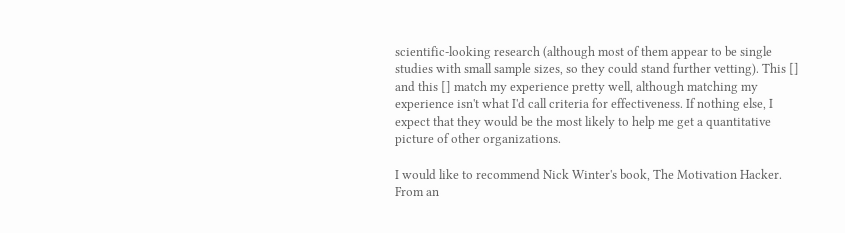scientific-looking research (although most of them appear to be single studies with small sample sizes, so they could stand further vetting). This [] and this [] match my experience pretty well, although matching my experience isn't what I'd call criteria for effectiveness. If nothing else, I expect that they would be the most likely to help me get a quantitative picture of other organizations.

I would like to recommend Nick Winter's book, The Motivation Hacker. From an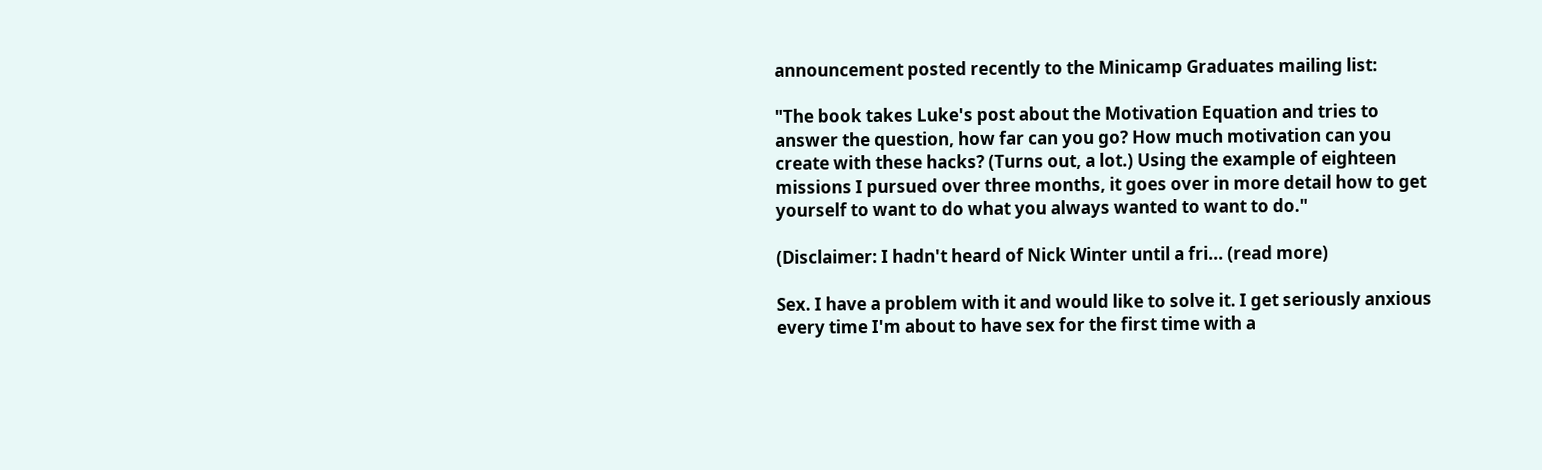announcement posted recently to the Minicamp Graduates mailing list:

"The book takes Luke's post about the Motivation Equation and tries to answer the question, how far can you go? How much motivation can you create with these hacks? (Turns out, a lot.) Using the example of eighteen missions I pursued over three months, it goes over in more detail how to get yourself to want to do what you always wanted to want to do."

(Disclaimer: I hadn't heard of Nick Winter until a fri... (read more)

Sex. I have a problem with it and would like to solve it. I get seriously anxious every time I'm about to have sex for the first time with a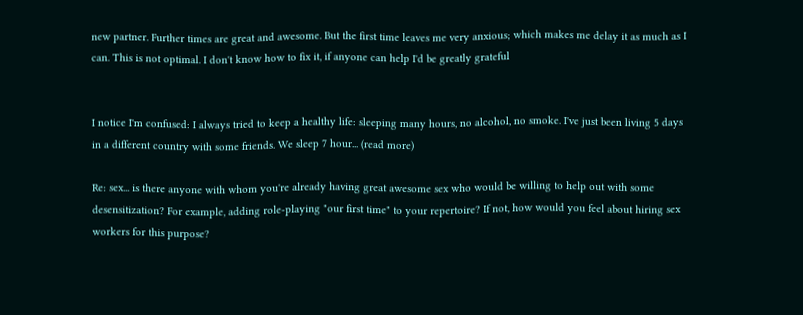new partner. Further times are great and awesome. But the first time leaves me very anxious; which makes me delay it as much as I can. This is not optimal. I don't know how to fix it, if anyone can help I'd be greatly grateful


I notice I'm confused: I always tried to keep a healthy life: sleeping many hours, no alcohol, no smoke. I've just been living 5 days in a different country with some friends. We sleep 7 hour... (read more)

Re: sex... is there anyone with whom you're already having great awesome sex who would be willing to help out with some desensitization? For example, adding role-playing "our first time" to your repertoire? If not, how would you feel about hiring sex workers for this purpose?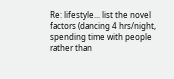Re: lifestyle... list the novel factors (dancing 4 hrs/night, spending time with people rather than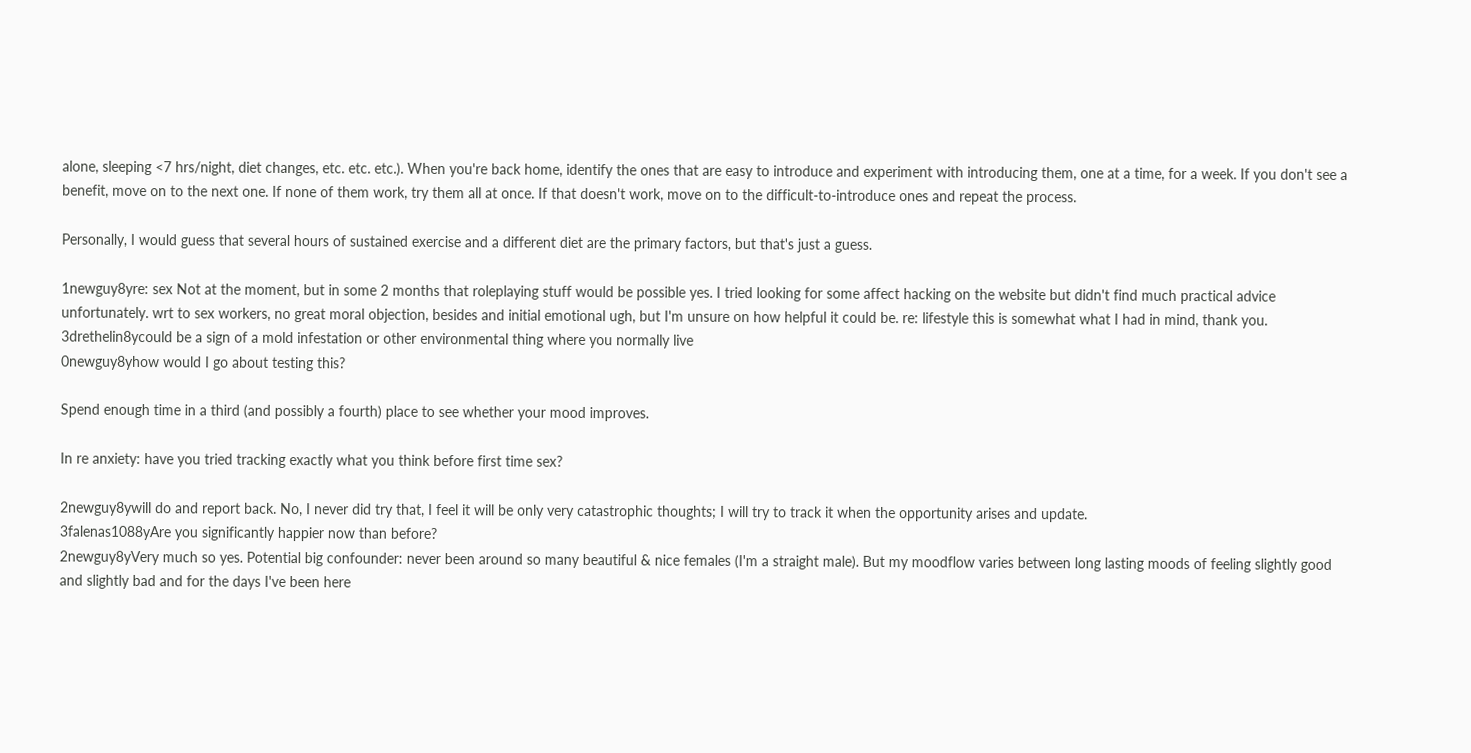alone, sleeping <7 hrs/night, diet changes, etc. etc. etc.). When you're back home, identify the ones that are easy to introduce and experiment with introducing them, one at a time, for a week. If you don't see a benefit, move on to the next one. If none of them work, try them all at once. If that doesn't work, move on to the difficult-to-introduce ones and repeat the process.

Personally, I would guess that several hours of sustained exercise and a different diet are the primary factors, but that's just a guess.

1newguy8yre: sex Not at the moment, but in some 2 months that roleplaying stuff would be possible yes. I tried looking for some affect hacking on the website but didn't find much practical advice unfortunately. wrt to sex workers, no great moral objection, besides and initial emotional ugh, but I'm unsure on how helpful it could be. re: lifestyle this is somewhat what I had in mind, thank you.
3drethelin8ycould be a sign of a mold infestation or other environmental thing where you normally live
0newguy8yhow would I go about testing this?

Spend enough time in a third (and possibly a fourth) place to see whether your mood improves.

In re anxiety: have you tried tracking exactly what you think before first time sex?

2newguy8ywill do and report back. No, I never did try that, I feel it will be only very catastrophic thoughts; I will try to track it when the opportunity arises and update.
3falenas1088yAre you significantly happier now than before?
2newguy8yVery much so yes. Potential big confounder: never been around so many beautiful & nice females (I'm a straight male). But my moodflow varies between long lasting moods of feeling slightly good and slightly bad and for the days I've been here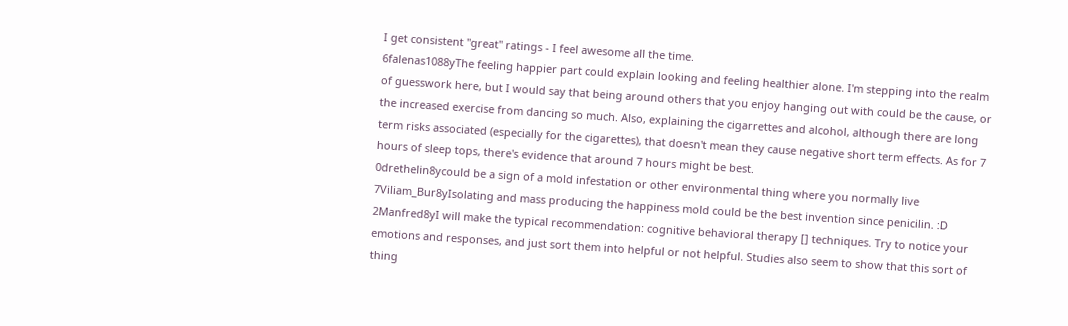I get consistent "great" ratings - I feel awesome all the time.
6falenas1088yThe feeling happier part could explain looking and feeling healthier alone. I'm stepping into the realm of guesswork here, but I would say that being around others that you enjoy hanging out with could be the cause, or the increased exercise from dancing so much. Also, explaining the cigarrettes and alcohol, although there are long term risks associated (especially for the cigarettes), that doesn't mean they cause negative short term effects. As for 7 hours of sleep tops, there's evidence that around 7 hours might be best.
0drethelin8ycould be a sign of a mold infestation or other environmental thing where you normally live
7Viliam_Bur8yIsolating and mass producing the happiness mold could be the best invention since penicilin. :D
2Manfred8yI will make the typical recommendation: cognitive behavioral therapy [] techniques. Try to notice your emotions and responses, and just sort them into helpful or not helpful. Studies also seem to show that this sort of thing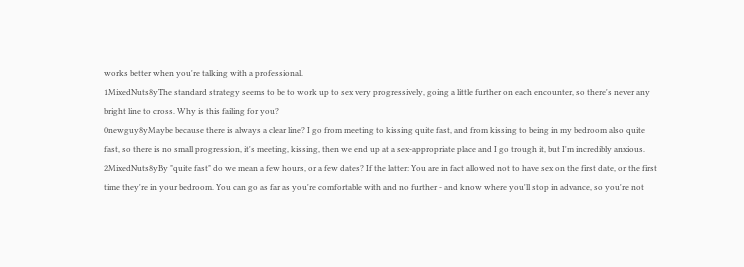works better when you're talking with a professional.
1MixedNuts8yThe standard strategy seems to be to work up to sex very progressively, going a little further on each encounter, so there's never any bright line to cross. Why is this failing for you?
0newguy8yMaybe because there is always a clear line? I go from meeting to kissing quite fast, and from kissing to being in my bedroom also quite fast, so there is no small progression, it's meeting, kissing, then we end up at a sex-appropriate place and I go trough it, but I'm incredibly anxious.
2MixedNuts8yBy "quite fast" do we mean a few hours, or a few dates? If the latter: You are in fact allowed not to have sex on the first date, or the first time they're in your bedroom. You can go as far as you're comfortable with and no further - and know where you'll stop in advance, so you're not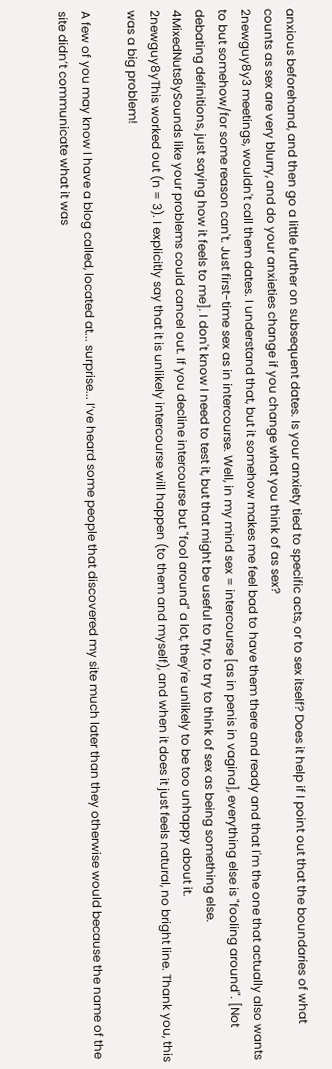anxious beforehand, and then go a little further on subsequent dates. Is your anxiety tied to specific acts, or to sex itself? Does it help if I point out that the boundaries of what counts as sex are very blurry, and do your anxieties change if you change what you think of as sex?
2newguy8y3 meetings, wouldn't call them dates. I understand that, but it somehow makes me feel bad to have them there and ready and that I'm the one that actually also wants to but somehow/for some reason can't. Just first-time sex as in intercourse. Well, in my mind sex = intercourse [as in penis in vagina], everything else is "fooling around". [Not debating definitions, just saying how it feels to me]. I don't know I need to test it, but that might be useful to try, to try to think of sex as being something else.
4MixedNuts8ySounds like your problems could cancel out. If you decline intercourse but "fool around" a lot, they're unlikely to be too unhappy about it.
2newguy8yThis worked out (n = 3). I explicitly say that it is unlikely intercourse will happen (to them and myself), and when it does it just feels natural, no bright line. Thank you, this was a big problem!

A few of you may know I have a blog called, located at... surprise... I’ve heard some people that discovered my site much later than they otherwise would because the name of the site didn’t communicate what it was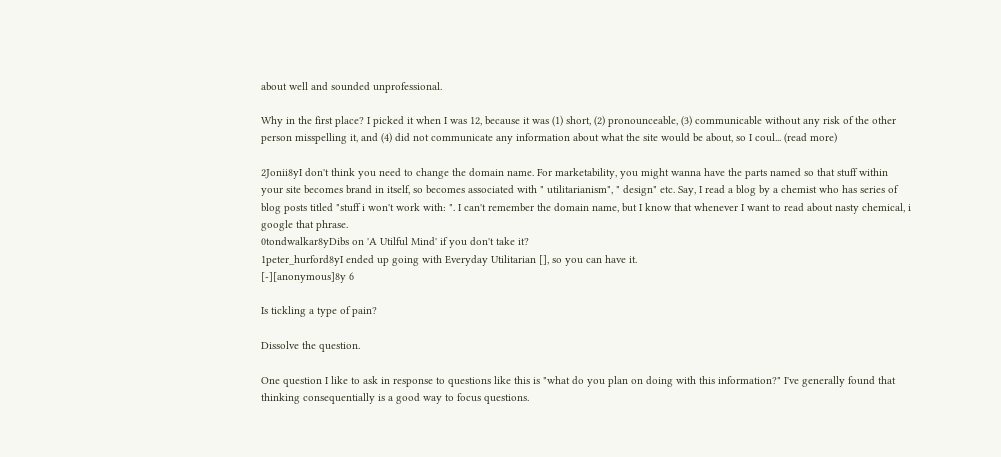about well and sounded unprofessional.

Why in the first place? I picked it when I was 12, because it was (1) short, (2) pronounceable, (3) communicable without any risk of the other person misspelling it, and (4) did not communicate any information about what the site would be about, so I coul... (read more)

2Jonii8yI don't think you need to change the domain name. For marketability, you might wanna have the parts named so that stuff within your site becomes brand in itself, so becomes associated with " utilitarianism", " design" etc. Say, I read a blog by a chemist who has series of blog posts titled "stuff i won't work with: ". I can't remember the domain name, but I know that whenever I want to read about nasty chemical, i google that phrase.
0tondwalkar8yDibs on 'A Utilful Mind' if you don't take it?
1peter_hurford8yI ended up going with Everyday Utilitarian [], so you can have it.
[-][anonymous]8y 6

Is tickling a type of pain?

Dissolve the question.

One question I like to ask in response to questions like this is "what do you plan on doing with this information?" I've generally found that thinking consequentially is a good way to focus questions.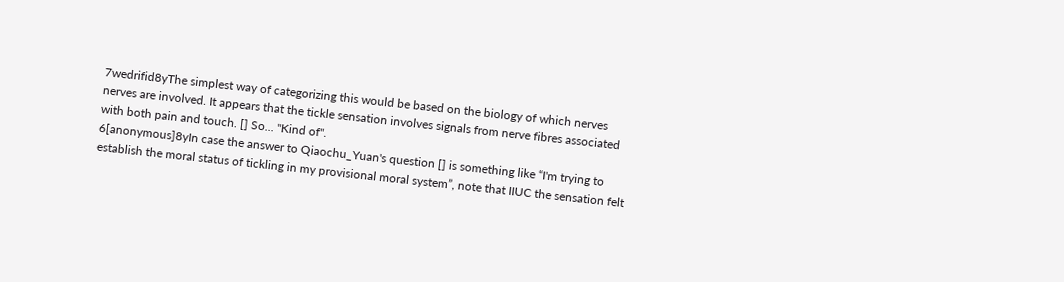7wedrifid8yThe simplest way of categorizing this would be based on the biology of which nerves nerves are involved. It appears that the tickle sensation involves signals from nerve fibres associated with both pain and touch. [] So... "Kind of".
6[anonymous]8yIn case the answer to Qiaochu_Yuan's question [] is something like “I'm trying to establish the moral status of tickling in my provisional moral system”, note that IIUC the sensation felt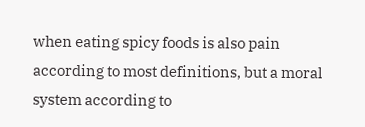when eating spicy foods is also pain according to most definitions, but a moral system according to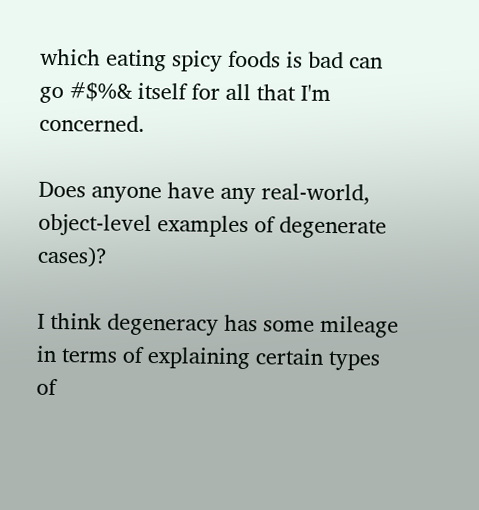which eating spicy foods is bad can go #$%& itself for all that I'm concerned.

Does anyone have any real-world, object-level examples of degenerate cases)?

I think degeneracy has some mileage in terms of explaining certain types of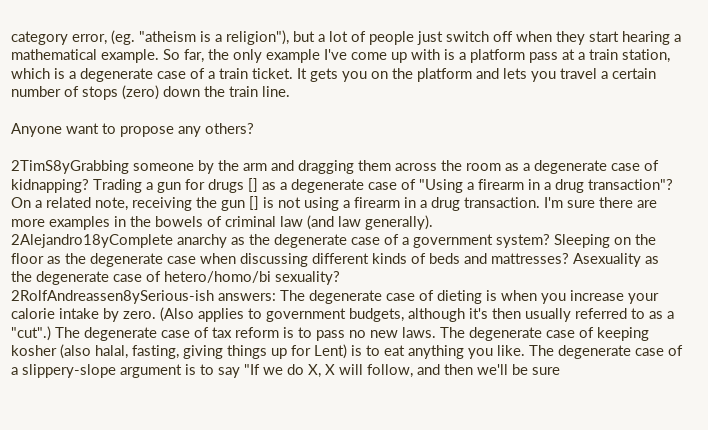category error, (eg. "atheism is a religion"), but a lot of people just switch off when they start hearing a mathematical example. So far, the only example I've come up with is a platform pass at a train station, which is a degenerate case of a train ticket. It gets you on the platform and lets you travel a certain number of stops (zero) down the train line.

Anyone want to propose any others?

2TimS8yGrabbing someone by the arm and dragging them across the room as a degenerate case of kidnapping? Trading a gun for drugs [] as a degenerate case of "Using a firearm in a drug transaction"? On a related note, receiving the gun [] is not using a firearm in a drug transaction. I'm sure there are more examples in the bowels of criminal law (and law generally).
2Alejandro18yComplete anarchy as the degenerate case of a government system? Sleeping on the floor as the degenerate case when discussing different kinds of beds and mattresses? Asexuality as the degenerate case of hetero/homo/bi sexuality?
2RolfAndreassen8ySerious-ish answers: The degenerate case of dieting is when you increase your calorie intake by zero. (Also applies to government budgets, although it's then usually referred to as a "cut".) The degenerate case of tax reform is to pass no new laws. The degenerate case of keeping kosher (also halal, fasting, giving things up for Lent) is to eat anything you like. The degenerate case of a slippery-slope argument is to say "If we do X, X will follow, and then we'll be sure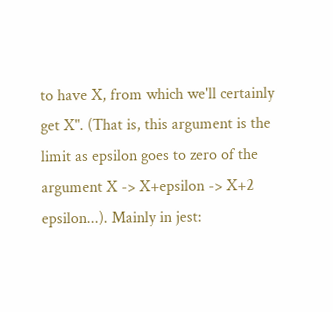to have X, from which we'll certainly get X". (That is, this argument is the limit as epsilon goes to zero of the argument X -> X+epsilon -> X+2 epsilon...). Mainly in jest: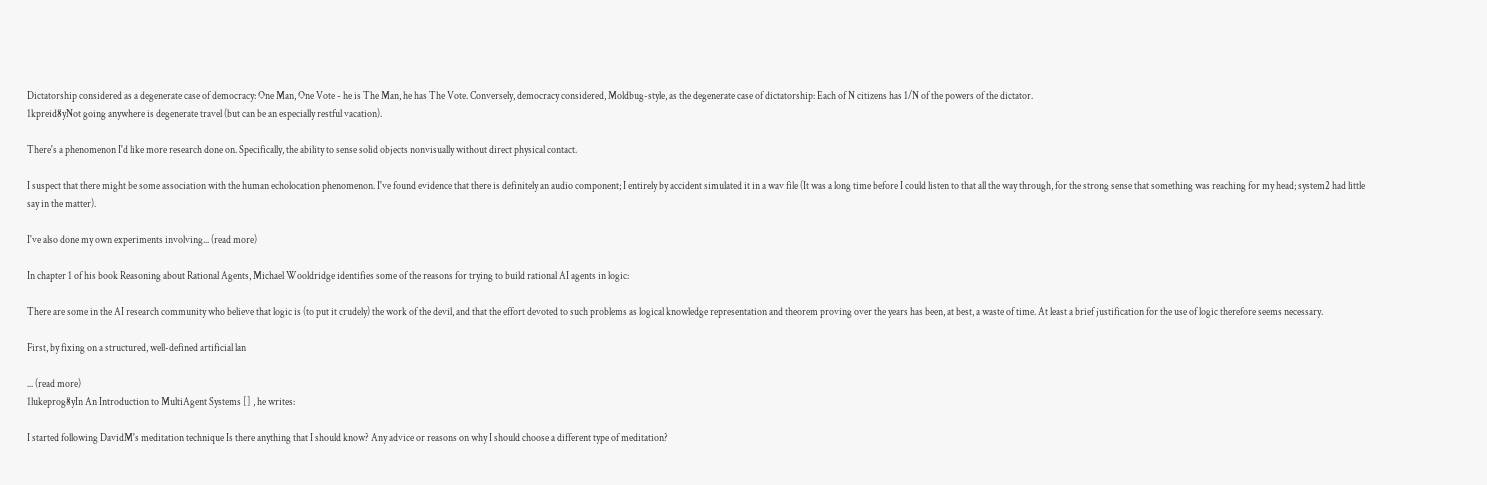Dictatorship considered as a degenerate case of democracy: One Man, One Vote - he is The Man, he has The Vote. Conversely, democracy considered, Moldbug-style, as the degenerate case of dictatorship: Each of N citizens has 1/N of the powers of the dictator.
1kpreid8yNot going anywhere is degenerate travel (but can be an especially restful vacation).

There's a phenomenon I'd like more research done on. Specifically, the ability to sense solid objects nonvisually without direct physical contact.

I suspect that there might be some association with the human echolocation phenomenon. I've found evidence that there is definitely an audio component; I entirely by accident simulated it in a wav file (It was a long time before I could listen to that all the way through, for the strong sense that something was reaching for my head; system2 had little say in the matter).

I've also done my own experiments involving... (read more)

In chapter 1 of his book Reasoning about Rational Agents, Michael Wooldridge identifies some of the reasons for trying to build rational AI agents in logic:

There are some in the AI research community who believe that logic is (to put it crudely) the work of the devil, and that the effort devoted to such problems as logical knowledge representation and theorem proving over the years has been, at best, a waste of time. At least a brief justification for the use of logic therefore seems necessary.

First, by fixing on a structured, well-defined artificial lan

... (read more)
1lukeprog8yIn An Introduction to MultiAgent Systems [] , he writes:

I started following DavidM's meditation technique Is there anything that I should know? Any advice or reasons on why I should choose a different type of meditation?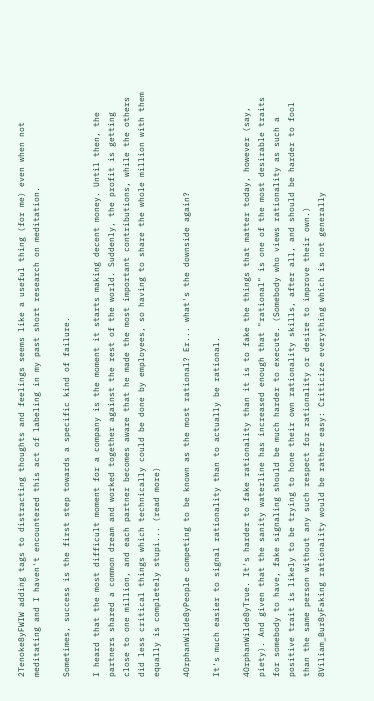2Tenoke8yFWIW adding tags to distracting thoughts and feelings seems like a useful thing (for me) even when not meditating and I haven't encountered this act of labeling in my past short research on meditation.

Sometimes, success is the first step towards a specific kind of failure.

I heard that the most difficult moment for a company is the moment it starts making decent money. Until then, the partners shared a common dream and worked together against the rest of the world. Suddenly, the profit is getting close to one million, and each partner becomes aware that he made the most important contributions, while the others did less critical things which technically could be done by employees, so having to share the whole million with them equally is completely stupi... (read more)

4OrphanWilde8yPeople competing to be known as the most rational? Er... what's the downside again?

It's much easier to signal rationality than to actually be rational.

4OrphanWilde8yTrue. It's harder to fake rationality than it is to fake the things that matter today, however (say, piety). And given that the sanity waterline has increased enough that "rational" is one of the most desirable traits for somebody to have, fake signaling should be much harder to execute. (Somebody who views rationality as such a positive trait is likely to be trying to hone their own rationality skills, after all, and should be harder to fool than the same person without any such respect for rationality or desire to improve their own.)
8Viliam_Bur8yFaking rationality would be rather easy: Criticize everything which is not generally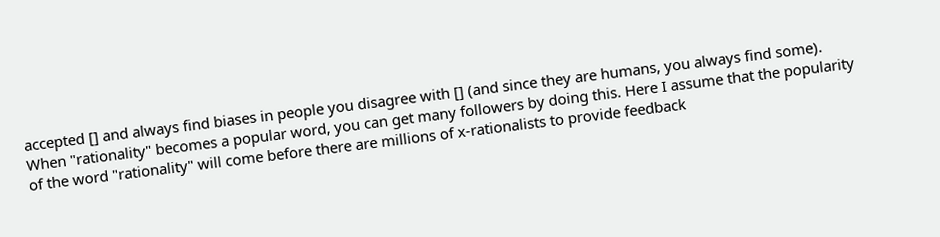accepted [] and always find biases in people you disagree with [] (and since they are humans, you always find some). When "rationality" becomes a popular word, you can get many followers by doing this. Here I assume that the popularity of the word "rationality" will come before there are millions of x-rationalists to provide feedback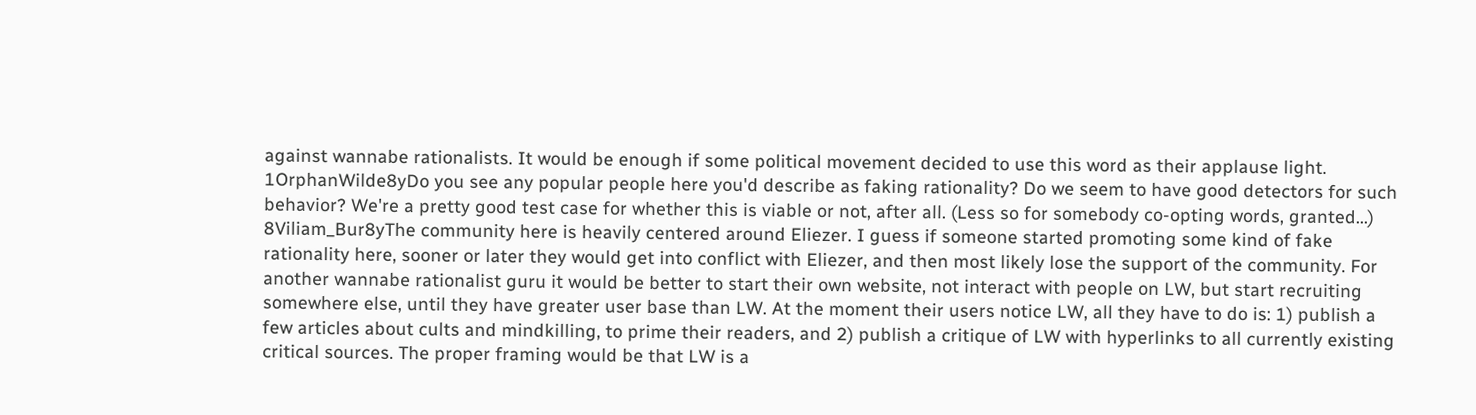against wannabe rationalists. It would be enough if some political movement decided to use this word as their applause light.
1OrphanWilde8yDo you see any popular people here you'd describe as faking rationality? Do we seem to have good detectors for such behavior? We're a pretty good test case for whether this is viable or not, after all. (Less so for somebody co-opting words, granted...)
8Viliam_Bur8yThe community here is heavily centered around Eliezer. I guess if someone started promoting some kind of fake rationality here, sooner or later they would get into conflict with Eliezer, and then most likely lose the support of the community. For another wannabe rationalist guru it would be better to start their own website, not interact with people on LW, but start recruiting somewhere else, until they have greater user base than LW. At the moment their users notice LW, all they have to do is: 1) publish a few articles about cults and mindkilling, to prime their readers, and 2) publish a critique of LW with hyperlinks to all currently existing critical sources. The proper framing would be that LW is a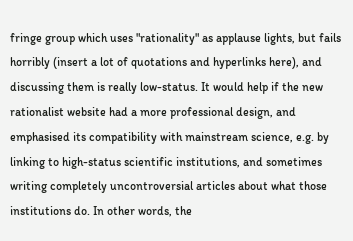fringe group which uses "rationality" as applause lights, but fails horribly (insert a lot of quotations and hyperlinks here), and discussing them is really low-status. It would help if the new rationalist website had a more professional design, and emphasised its compatibility with mainstream science, e.g. by linking to high-status scientific institutions, and sometimes writing completely uncontroversial articles about what those institutions do. In other words, the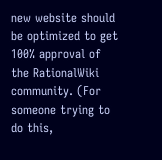new website should be optimized to get 100% approval of the RationalWiki community. (For someone trying to do this,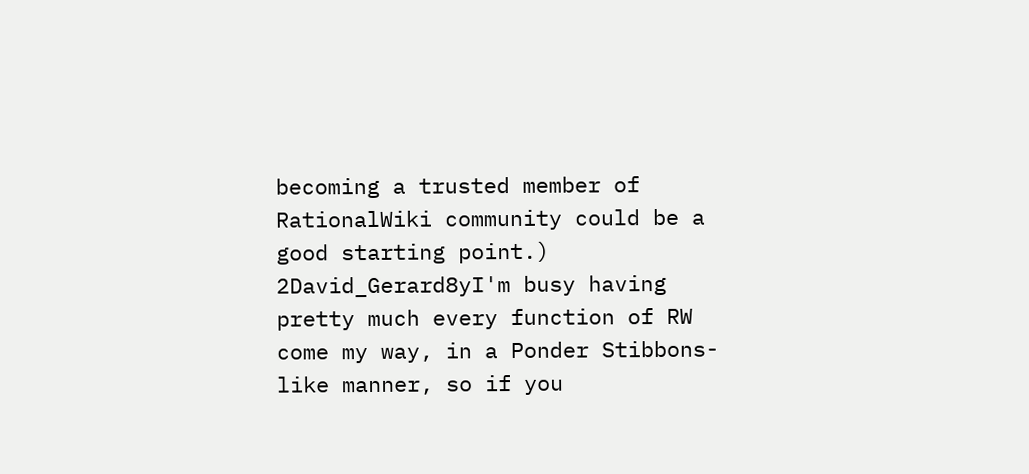becoming a trusted member of RationalWiki community could be a good starting point.)
2David_Gerard8yI'm busy having pretty much every function of RW come my way, in a Ponder Stibbons-like manner, so if you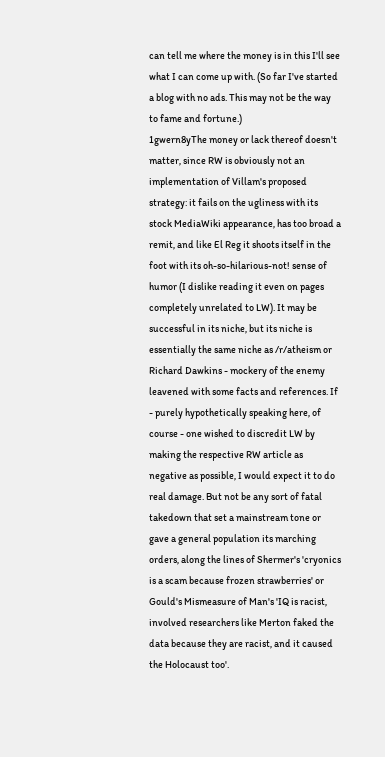can tell me where the money is in this I'll see what I can come up with. (So far I've started a blog with no ads. This may not be the way to fame and fortune.)
1gwern8yThe money or lack thereof doesn't matter, since RW is obviously not an implementation of Villam's proposed strategy: it fails on the ugliness with its stock MediaWiki appearance, has too broad a remit, and like El Reg it shoots itself in the foot with its oh-so-hilarious-not! sense of humor (I dislike reading it even on pages completely unrelated to LW). It may be successful in its niche, but its niche is essentially the same niche as /r/atheism or Richard Dawkins - mockery of the enemy leavened with some facts and references. If - purely hypothetically speaking here, of course - one wished to discredit LW by making the respective RW article as negative as possible, I would expect it to do real damage. But not be any sort of fatal takedown that set a mainstream tone or gave a general population its marching orders, along the lines of Shermer's 'cryonics is a scam because frozen strawberries' or Gould's Mismeasure of Man's 'IQ is racist, involved researchers like Merton faked the data because they are racist, and it caused the Holocaust too'.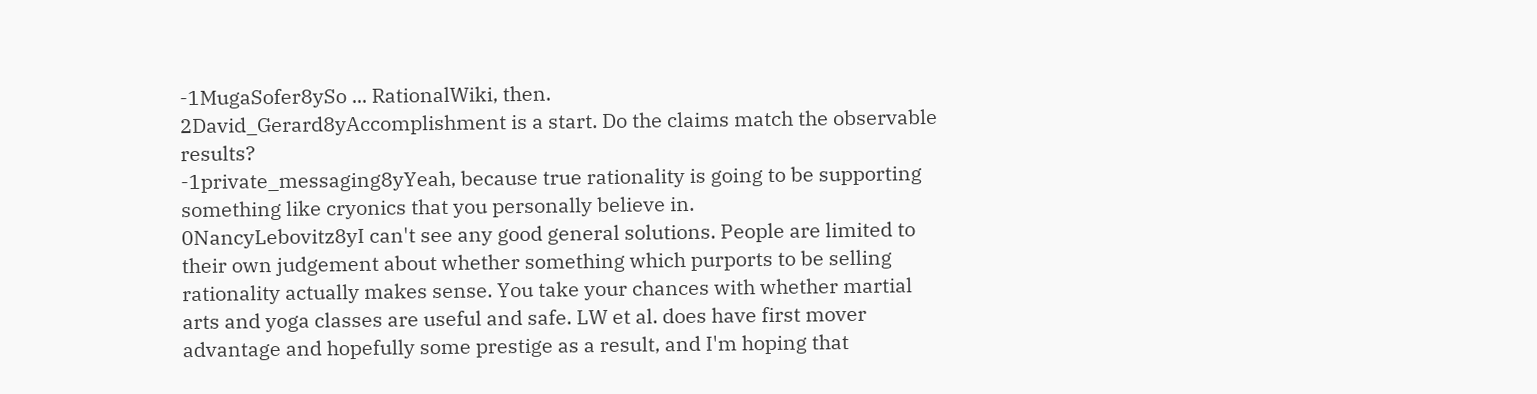-1MugaSofer8ySo ... RationalWiki, then.
2David_Gerard8yAccomplishment is a start. Do the claims match the observable results?
-1private_messaging8yYeah, because true rationality is going to be supporting something like cryonics that you personally believe in.
0NancyLebovitz8yI can't see any good general solutions. People are limited to their own judgement about whether something which purports to be selling rationality actually makes sense. You take your chances with whether martial arts and yoga classes are useful and safe. LW et al. does have first mover advantage and hopefully some prestige as a result, and I'm hoping that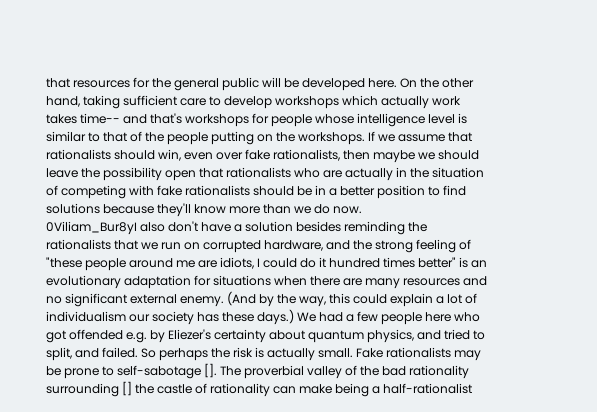that resources for the general public will be developed here. On the other hand, taking sufficient care to develop workshops which actually work takes time-- and that's workshops for people whose intelligence level is similar to that of the people putting on the workshops. If we assume that rationalists should win, even over fake rationalists, then maybe we should leave the possibility open that rationalists who are actually in the situation of competing with fake rationalists should be in a better position to find solutions because they'll know more than we do now.
0Viliam_Bur8yI also don't have a solution besides reminding the rationalists that we run on corrupted hardware, and the strong feeling of "these people around me are idiots, I could do it hundred times better" is an evolutionary adaptation for situations when there are many resources and no significant external enemy. (And by the way, this could explain a lot of individualism our society has these days.) We had a few people here who got offended e.g. by Eliezer's certainty about quantum physics, and tried to split, and failed. So perhaps the risk is actually small. Fake rationalists may be prone to self-sabotage []. The proverbial valley of the bad rationality surrounding [] the castle of rationality can make being a half-rationalist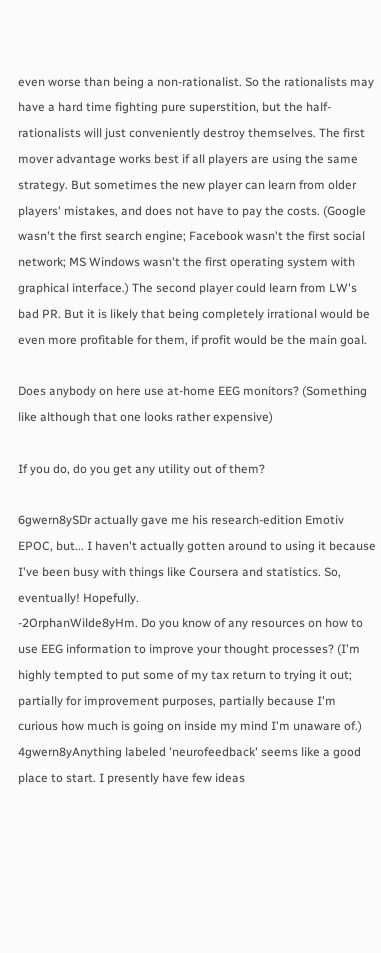even worse than being a non-rationalist. So the rationalists may have a hard time fighting pure superstition, but the half-rationalists will just conveniently destroy themselves. The first mover advantage works best if all players are using the same strategy. But sometimes the new player can learn from older players' mistakes, and does not have to pay the costs. (Google wasn't the first search engine; Facebook wasn't the first social network; MS Windows wasn't the first operating system with graphical interface.) The second player could learn from LW's bad PR. But it is likely that being completely irrational would be even more profitable for them, if profit would be the main goal.

Does anybody on here use at-home EEG monitors? (Something like although that one looks rather expensive)

If you do, do you get any utility out of them?

6gwern8ySDr actually gave me his research-edition Emotiv EPOC, but... I haven't actually gotten around to using it because I've been busy with things like Coursera and statistics. So, eventually! Hopefully.
-2OrphanWilde8yHm. Do you know of any resources on how to use EEG information to improve your thought processes? (I'm highly tempted to put some of my tax return to trying it out; partially for improvement purposes, partially because I'm curious how much is going on inside my mind I'm unaware of.)
4gwern8yAnything labeled 'neurofeedback' seems like a good place to start. I presently have few ideas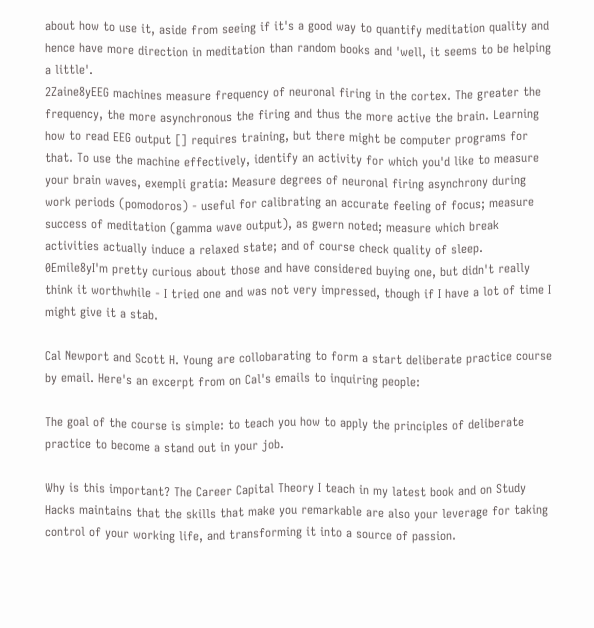about how to use it, aside from seeing if it's a good way to quantify meditation quality and hence have more direction in meditation than random books and 'well, it seems to be helping a little'.
2Zaine8yEEG machines measure frequency of neuronal firing in the cortex. The greater the frequency, the more asynchronous the firing and thus the more active the brain. Learning how to read EEG output [] requires training, but there might be computer programs for that. To use the machine effectively, identify an activity for which you'd like to measure your brain waves, exempli gratia: Measure degrees of neuronal firing asynchrony during work periods (pomodoros) - useful for calibrating an accurate feeling of focus; measure success of meditation (gamma wave output), as gwern noted; measure which break activities actually induce a relaxed state; and of course check quality of sleep.
0Emile8yI'm pretty curious about those and have considered buying one, but didn't really think it worthwhile - I tried one and was not very impressed, though if I have a lot of time I might give it a stab.

Cal Newport and Scott H. Young are collobarating to form a start deliberate practice course by email. Here's an excerpt from on Cal's emails to inquiring people:

The goal of the course is simple: to teach you how to apply the principles of deliberate practice to become a stand out in your job.

Why is this important? The Career Capital Theory I teach in my latest book and on Study Hacks maintains that the skills that make you remarkable are also your leverage for taking control of your working life, and transforming it into a source of passion.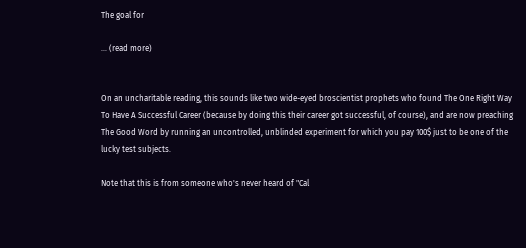The goal for

... (read more)


On an uncharitable reading, this sounds like two wide-eyed broscientist prophets who found The One Right Way To Have A Successful Career (because by doing this their career got successful, of course), and are now preaching The Good Word by running an uncontrolled, unblinded experiment for which you pay 100$ just to be one of the lucky test subjects.

Note that this is from someone who's never heard of "Cal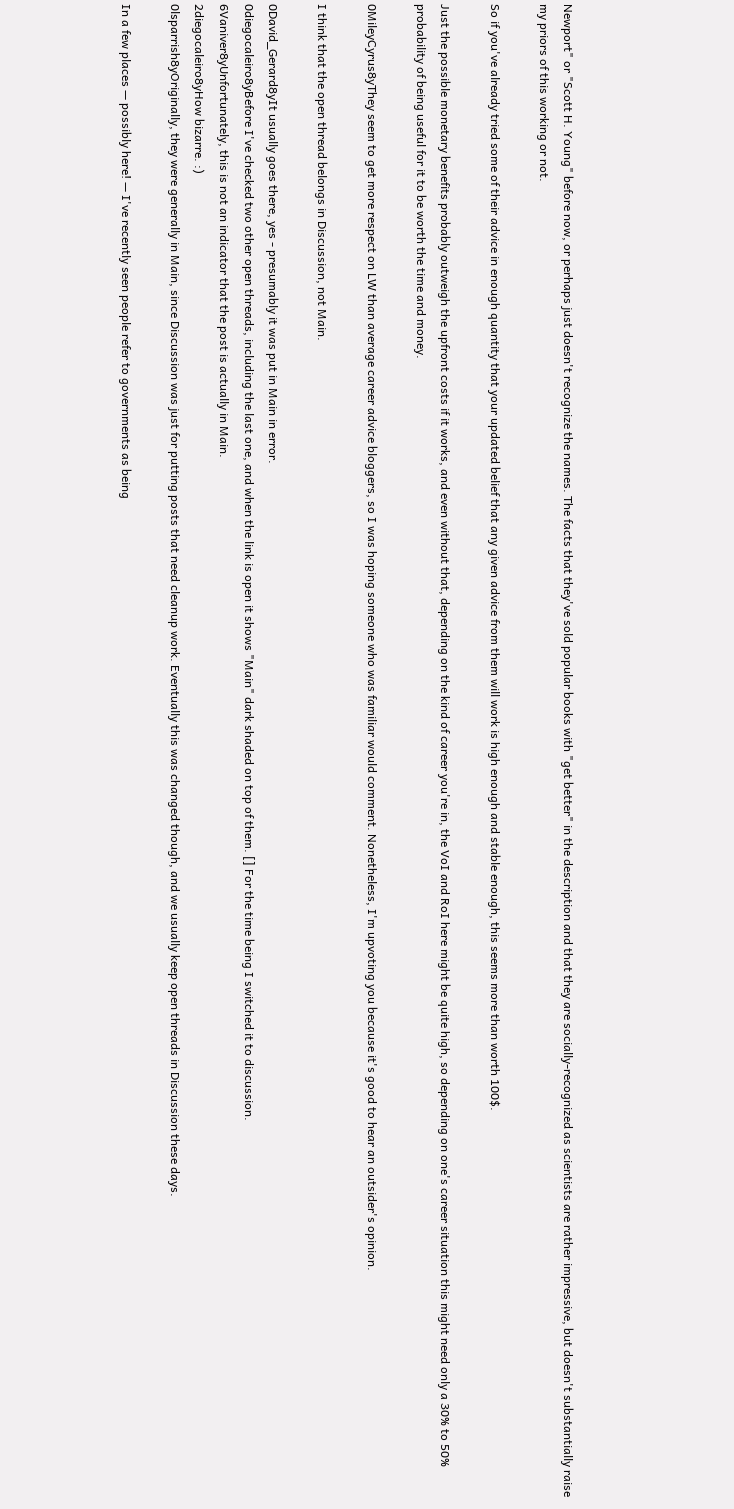Newport" or "Scott H. Young" before now, or perhaps just doesn't recognize the names. The facts that they've sold popular books with "get better" in the description and that they are socially-recognized as scientists are rather impressive, but doesn't substantially raise my priors of this working or not.

So if you've already tried some of their advice in enough quantity that your updated belief that any given advice from them will work is high enough and stable enough, this seems more than worth 100$.

Just the possible monetary benefits probably outweigh the upfront costs if it works, and even without that, depending on the kind of career you're in, the VoI and RoI here might be quite high, so depending on one's career situation this might need only a 30% to 50% probability of being useful for it to be worth the time and money.

0MileyCyrus8yThey seem to get more respect on LW than average career advice bloggers, so I was hoping someone who was familiar would comment. Nonetheless, I'm upvoting you because it's good to hear an outsider's opinion.

I think that the open thread belongs in Discussion, not Main.

0David_Gerard8yIt usually goes there, yes - presumably it was put in Main in error.
0diegocaleiro8yBefore I've checked two other open threads, including the last one, and when the link is open it shows "Main" dark shaded on top of them. [] For the time being I switched it to discussion.
6Vaniver8yUnfortunately, this is not an indicator that the post is actually in Main.
2diegocaleiro8yHow bizarre. :)
0lsparrish8yOriginally, they were generally in Main, since Discussion was just for putting posts that need cleanup work. Eventually this was changed though, and we usually keep open threads in Discussion these days.

In a few places — possibly here! — I've recently seen people refer to governments as being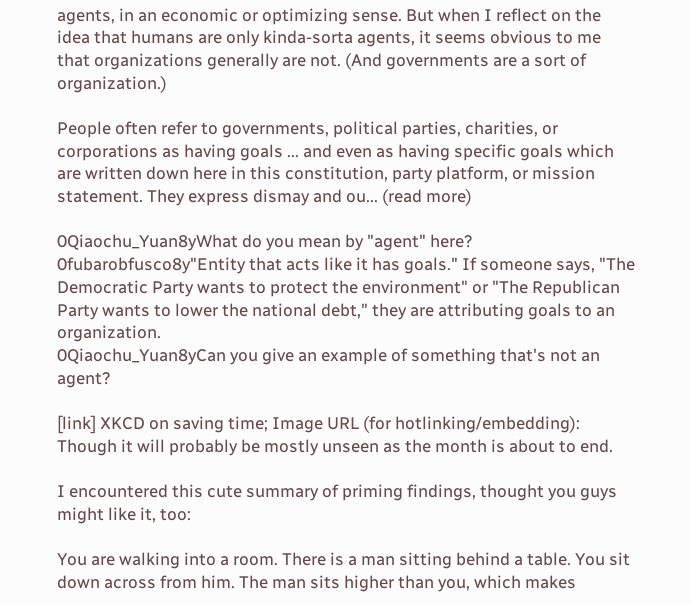agents, in an economic or optimizing sense. But when I reflect on the idea that humans are only kinda-sorta agents, it seems obvious to me that organizations generally are not. (And governments are a sort of organization.)

People often refer to governments, political parties, charities, or corporations as having goals ... and even as having specific goals which are written down here in this constitution, party platform, or mission statement. They express dismay and ou... (read more)

0Qiaochu_Yuan8yWhat do you mean by "agent" here?
0fubarobfusco8y"Entity that acts like it has goals." If someone says, "The Democratic Party wants to protect the environment" or "The Republican Party wants to lower the national debt," they are attributing goals to an organization.
0Qiaochu_Yuan8yCan you give an example of something that's not an agent?

[link] XKCD on saving time; Image URL (for hotlinking/embedding): Though it will probably be mostly unseen as the month is about to end.

I encountered this cute summary of priming findings, thought you guys might like it, too:

You are walking into a room. There is a man sitting behind a table. You sit down across from him. The man sits higher than you, which makes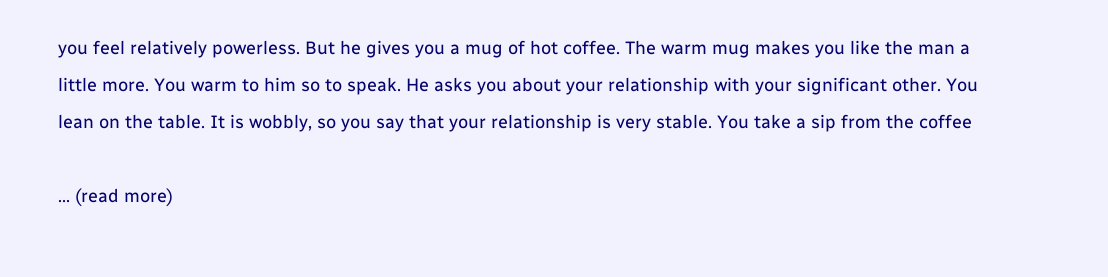you feel relatively powerless. But he gives you a mug of hot coffee. The warm mug makes you like the man a little more. You warm to him so to speak. He asks you about your relationship with your significant other. You lean on the table. It is wobbly, so you say that your relationship is very stable. You take a sip from the coffee

... (read more)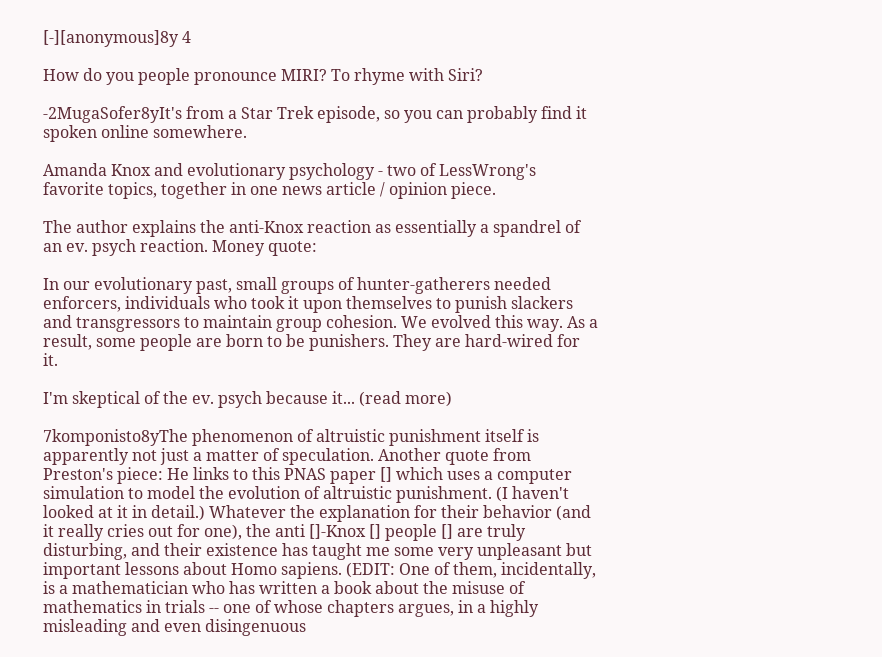[-][anonymous]8y 4

How do you people pronounce MIRI? To rhyme with Siri?

-2MugaSofer8yIt's from a Star Trek episode, so you can probably find it spoken online somewhere.

Amanda Knox and evolutionary psychology - two of LessWrong's favorite topics, together in one news article / opinion piece.

The author explains the anti-Knox reaction as essentially a spandrel of an ev. psych reaction. Money quote:

In our evolutionary past, small groups of hunter-gatherers needed enforcers, individuals who took it upon themselves to punish slackers and transgressors to maintain group cohesion. We evolved this way. As a result, some people are born to be punishers. They are hard-wired for it.

I'm skeptical of the ev. psych because it... (read more)

7komponisto8yThe phenomenon of altruistic punishment itself is apparently not just a matter of speculation. Another quote from Preston's piece: He links to this PNAS paper [] which uses a computer simulation to model the evolution of altruistic punishment. (I haven't looked at it in detail.) Whatever the explanation for their behavior (and it really cries out for one), the anti []-Knox [] people [] are truly disturbing, and their existence has taught me some very unpleasant but important lessons about Homo sapiens. (EDIT: One of them, incidentally, is a mathematician who has written a book about the misuse of mathematics in trials -- one of whose chapters argues, in a highly misleading and even disingenuous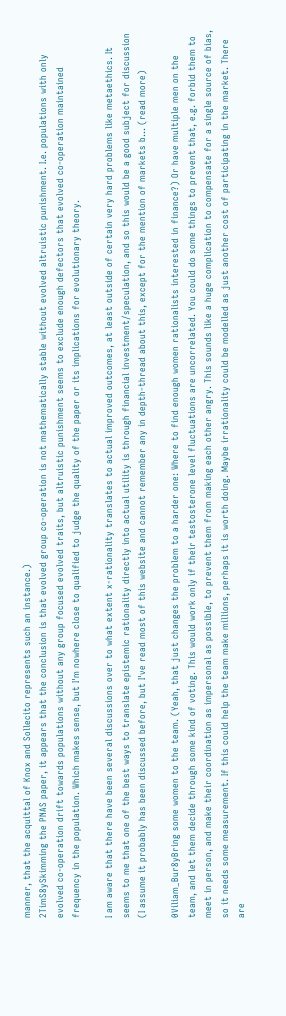manner, that the acquittal of Knox and Sollecito represents such an instance.)
2TimS8ySkimming the PNAS paper, it appears that the conclusion is that evolved group co-operation is not mathematically stable without evolved altruistic punishment. I.e. populations with only evolved co-operation drift towards populations without any group focused evolved traits, but altruistic punishment seems to exclude enough defectors that evolved co-operation maintained frequency in the population. Which makes sense, but I'm nowhere close to qualified to judge the quality of the paper or its implications for evolutionary theory.

I am aware that there have been several discussions over to what extent x-rationality translates to actual improved outcomes, at least outside of certain very hard problems like metaethics. It seems to me that one of the best ways to translate epistemic rationality directly into actual utility is through financial investment/speculation, and so this would be a good subject for discussion (I assume it probably has been discussed before, but I've read most of this website and cannot remember any in depth-thread about this, except for the mention of markets b... (read more)

0Viliam_Bur8yBring some women to the team. (Yeah, that just changes the problem to a harder one: Where to find enough women rationalists interested in finance?) Or have multiple men on the team, and let them decide through some kind of voting. This would work only if their testosterone level fluctuations are uncorrelated. You could do some things to prevent that, e.g. forbid them to meet in person, and make their coordination as impersonal as possible, to prevent them from making each other angry. This sounds like a huge complication to compensate for a single source of bias, so it needs some measurement. If this could help the team make millions, perhaps it is worth doing. Maybe irrationality could be modelled as just another cost of participating in the market. There are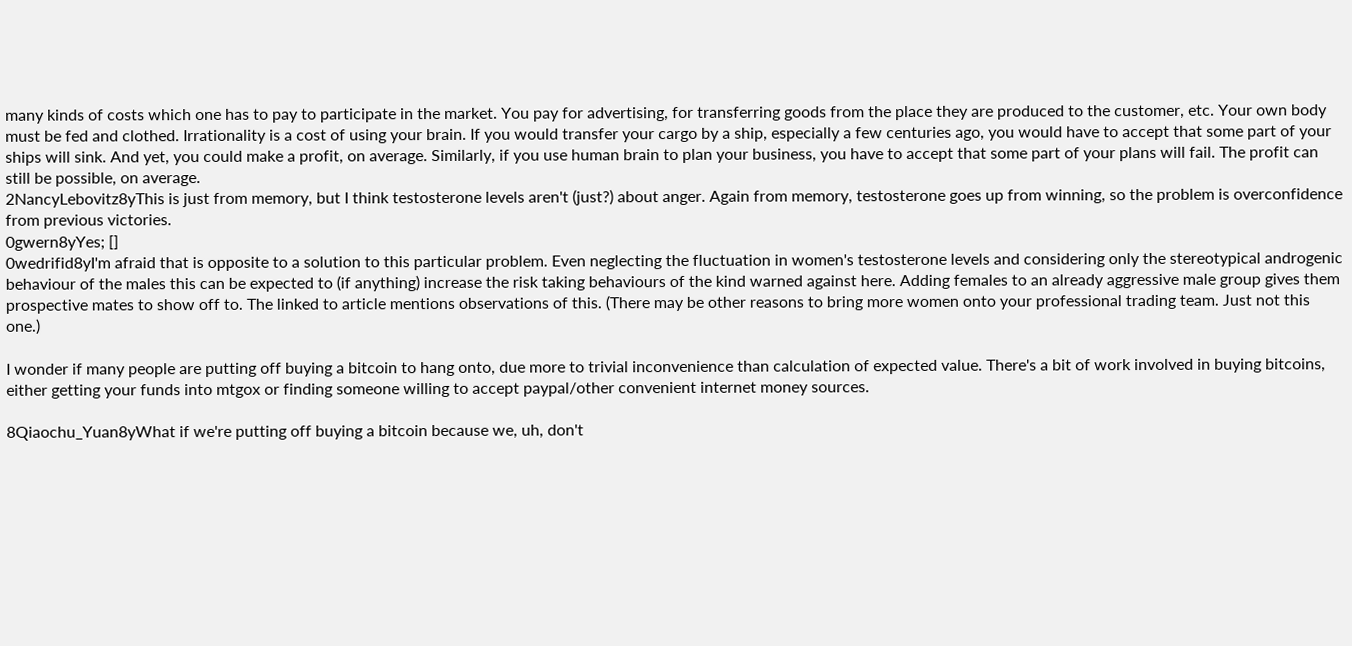many kinds of costs which one has to pay to participate in the market. You pay for advertising, for transferring goods from the place they are produced to the customer, etc. Your own body must be fed and clothed. Irrationality is a cost of using your brain. If you would transfer your cargo by a ship, especially a few centuries ago, you would have to accept that some part of your ships will sink. And yet, you could make a profit, on average. Similarly, if you use human brain to plan your business, you have to accept that some part of your plans will fail. The profit can still be possible, on average.
2NancyLebovitz8yThis is just from memory, but I think testosterone levels aren't (just?) about anger. Again from memory, testosterone goes up from winning, so the problem is overconfidence from previous victories.
0gwern8yYes; []
0wedrifid8yI'm afraid that is opposite to a solution to this particular problem. Even neglecting the fluctuation in women's testosterone levels and considering only the stereotypical androgenic behaviour of the males this can be expected to (if anything) increase the risk taking behaviours of the kind warned against here. Adding females to an already aggressive male group gives them prospective mates to show off to. The linked to article mentions observations of this. (There may be other reasons to bring more women onto your professional trading team. Just not this one.)

I wonder if many people are putting off buying a bitcoin to hang onto, due more to trivial inconvenience than calculation of expected value. There's a bit of work involved in buying bitcoins, either getting your funds into mtgox or finding someone willing to accept paypal/other convenient internet money sources.

8Qiaochu_Yuan8yWhat if we're putting off buying a bitcoin because we, uh, don't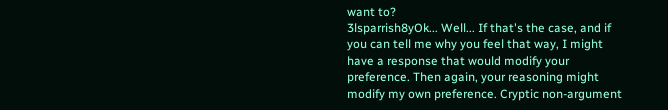want to?
3lsparrish8yOk... Well... If that's the case, and if you can tell me why you feel that way, I might have a response that would modify your preference. Then again, your reasoning might modify my own preference. Cryptic non-argument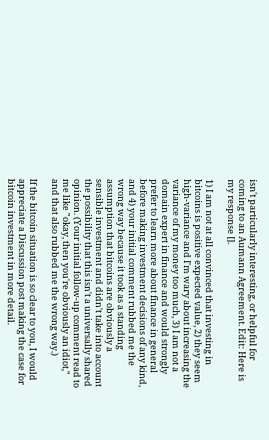isn't particularly interesting, or helpful for coming to an Aumann Agreement. Edit: Here is my response [].

1) I am not at all convinced that investing in bitcoins is positive expected value, 2) they seem high-variance and I'm wary about increasing the variance of my money too much, 3) I am not a domain expert in finance and would strongly prefer to learn more about finance in general before making investment decisions of any kind, and 4) your initial comment rubbed me the wrong way because it took as a standing assumption that bitcoins are obviously a sensible investment and didn't take into account the possibility that this isn't a universally shared opinion. (Your initial follow-up comment read to me like "okay, then you're obviously an idiot," and that also rubbed me the wrong way.)

If the bitcoin situation is so clear to you, I would appreciate a Discussion post making the case for bitcoin investment in more detail.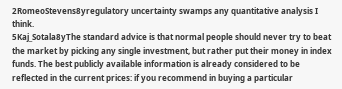2RomeoStevens8yregulatory uncertainty swamps any quantitative analysis I think.
5Kaj_Sotala8yThe standard advice is that normal people should never try to beat the market by picking any single investment, but rather put their money in index funds. The best publicly available information is already considered to be reflected in the current prices: if you recommend in buying a particular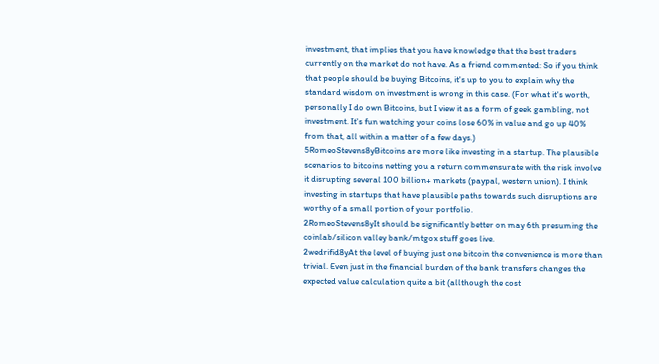investment, that implies that you have knowledge that the best traders currently on the market do not have. As a friend commented: So if you think that people should be buying Bitcoins, it's up to you to explain why the standard wisdom on investment is wrong in this case. (For what it's worth, personally I do own Bitcoins, but I view it as a form of geek gambling, not investment. It's fun watching your coins lose 60% in value and go up 40% from that, all within a matter of a few days.)
5RomeoStevens8yBitcoins are more like investing in a startup. The plausible scenarios to bitcoins netting you a return commensurate with the risk involve it disrupting several 100 billion+ markets (paypal, western union). I think investing in startups that have plausible paths towards such disruptions are worthy of a small portion of your portfolio.
2RomeoStevens8yIt should be significantly better on may 6th presuming the coinlab/silicon valley bank/mtgox stuff goes live.
2wedrifid8yAt the level of buying just one bitcoin the convenience is more than trivial. Even just in the financial burden of the bank transfers changes the expected value calculation quite a bit (allthough the cost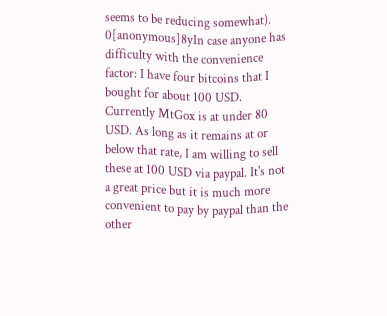seems to be reducing somewhat).
0[anonymous]8yIn case anyone has difficulty with the convenience factor: I have four bitcoins that I bought for about 100 USD. Currently MtGox is at under 80 USD. As long as it remains at or below that rate, I am willing to sell these at 100 USD via paypal. It's not a great price but it is much more convenient to pay by paypal than the other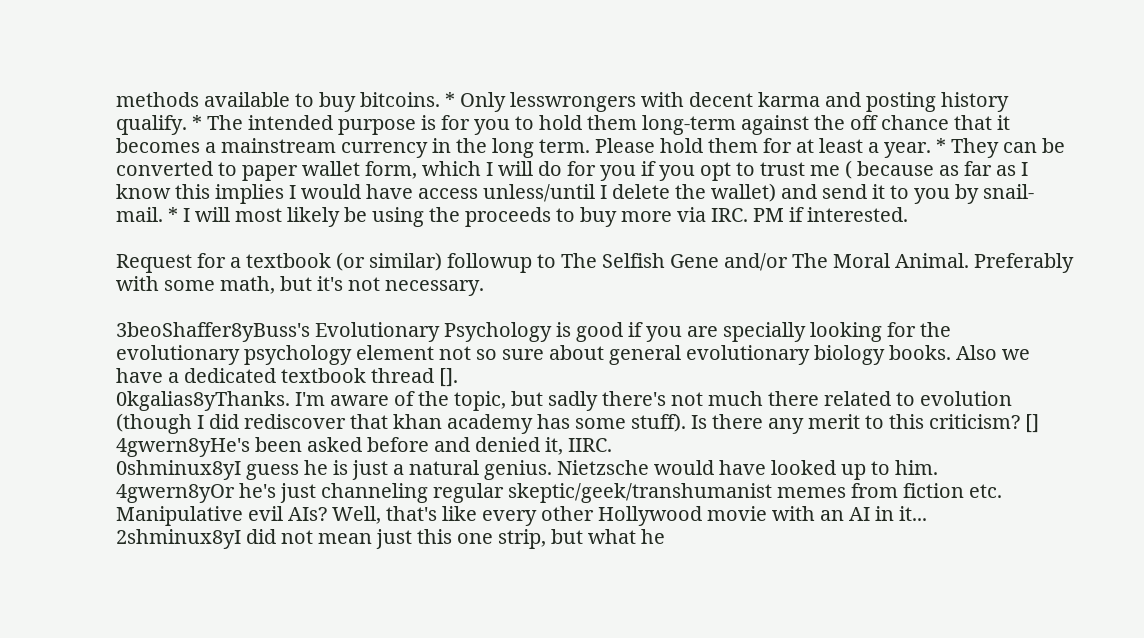methods available to buy bitcoins. * Only lesswrongers with decent karma and posting history qualify. * The intended purpose is for you to hold them long-term against the off chance that it becomes a mainstream currency in the long term. Please hold them for at least a year. * They can be converted to paper wallet form, which I will do for you if you opt to trust me ( because as far as I know this implies I would have access unless/until I delete the wallet) and send it to you by snail-mail. * I will most likely be using the proceeds to buy more via IRC. PM if interested.

Request for a textbook (or similar) followup to The Selfish Gene and/or The Moral Animal. Preferably with some math, but it's not necessary.

3beoShaffer8yBuss's Evolutionary Psychology is good if you are specially looking for the evolutionary psychology element not so sure about general evolutionary biology books. Also we have a dedicated textbook thread [].
0kgalias8yThanks. I'm aware of the topic, but sadly there's not much there related to evolution (though I did rediscover that khan academy has some stuff). Is there any merit to this criticism? []
4gwern8yHe's been asked before and denied it, IIRC.
0shminux8yI guess he is just a natural genius. Nietzsche would have looked up to him.
4gwern8yOr he's just channeling regular skeptic/geek/transhumanist memes from fiction etc. Manipulative evil AIs? Well, that's like every other Hollywood movie with an AI in it...
2shminux8yI did not mean just this one strip, but what he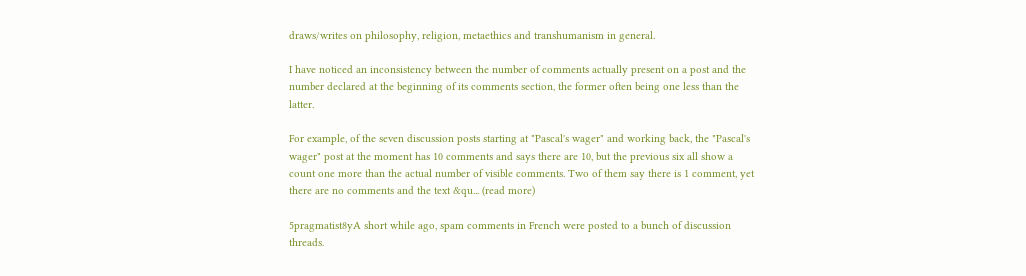draws/writes on philosophy, religion, metaethics and transhumanism in general.

I have noticed an inconsistency between the number of comments actually present on a post and the number declared at the beginning of its comments section, the former often being one less than the latter.

For example, of the seven discussion posts starting at "Pascal's wager" and working back, the "Pascal's wager" post at the moment has 10 comments and says there are 10, but the previous six all show a count one more than the actual number of visible comments. Two of them say there is 1 comment, yet there are no comments and the text &qu... (read more)

5pragmatist8yA short while ago, spam comments in French were posted to a bunch of discussion threads.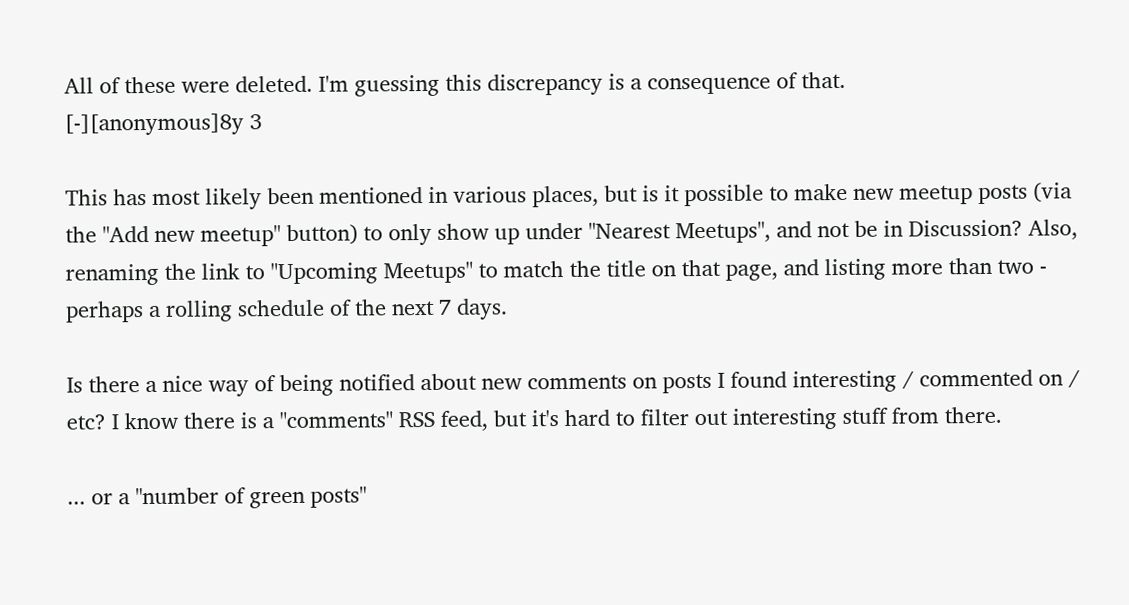All of these were deleted. I'm guessing this discrepancy is a consequence of that.
[-][anonymous]8y 3

This has most likely been mentioned in various places, but is it possible to make new meetup posts (via the "Add new meetup" button) to only show up under "Nearest Meetups", and not be in Discussion? Also, renaming the link to "Upcoming Meetups" to match the title on that page, and listing more than two - perhaps a rolling schedule of the next 7 days.

Is there a nice way of being notified about new comments on posts I found interesting / commented on / etc? I know there is a "comments" RSS feed, but it's hard to filter out interesting stuff from there.

... or a "number of green posts"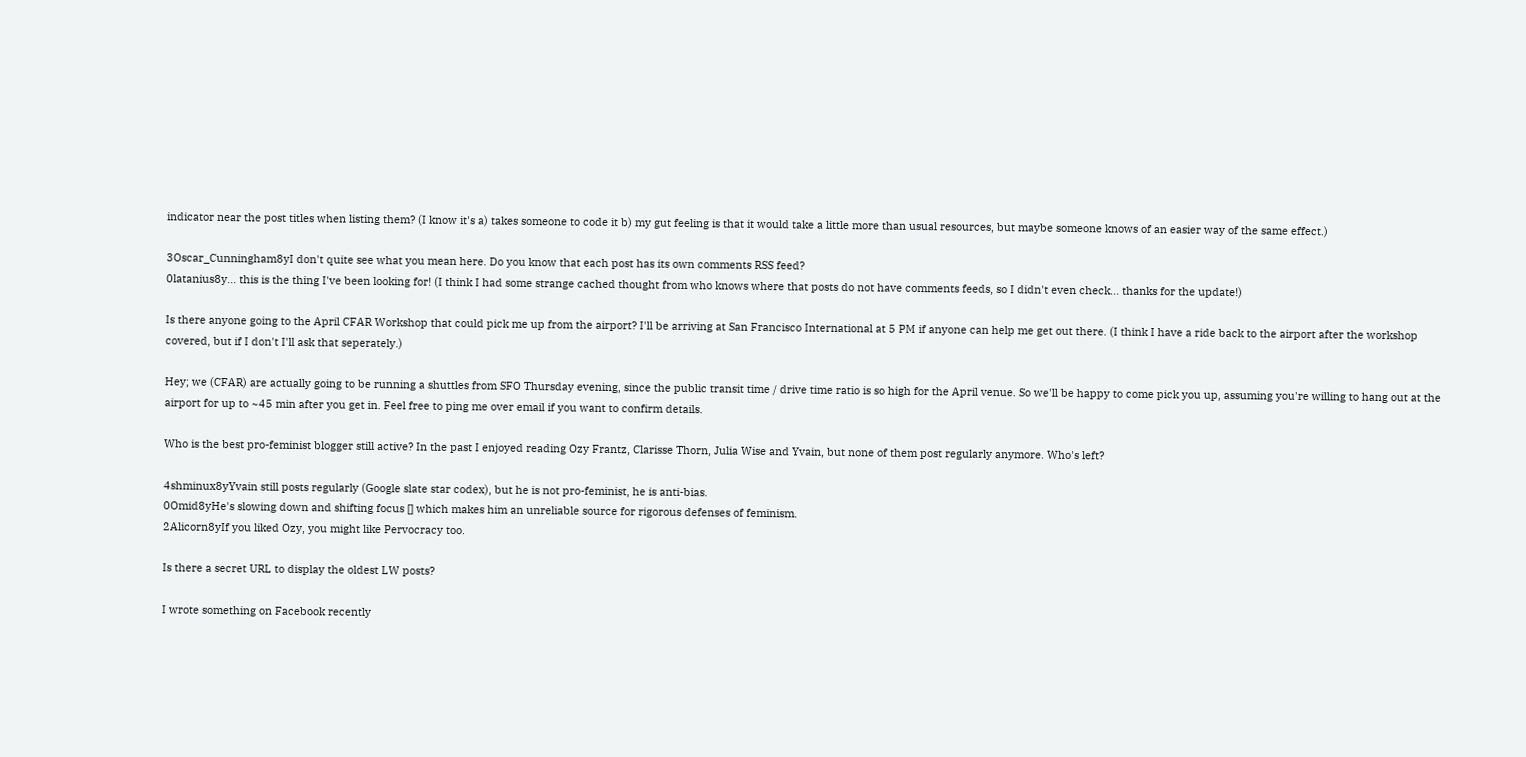indicator near the post titles when listing them? (I know it's a) takes someone to code it b) my gut feeling is that it would take a little more than usual resources, but maybe someone knows of an easier way of the same effect.)

3Oscar_Cunningham8yI don't quite see what you mean here. Do you know that each post has its own comments RSS feed?
0latanius8y... this is the thing I've been looking for! (I think I had some strange cached thought from who knows where that posts do not have comments feeds, so I didn't even check... thanks for the update!)

Is there anyone going to the April CFAR Workshop that could pick me up from the airport? I'll be arriving at San Francisco International at 5 PM if anyone can help me get out there. (I think I have a ride back to the airport after the workshop covered, but if I don't I'll ask that seperately.)

Hey; we (CFAR) are actually going to be running a shuttles from SFO Thursday evening, since the public transit time / drive time ratio is so high for the April venue. So we'll be happy to come pick you up, assuming you're willing to hang out at the airport for up to ~45 min after you get in. Feel free to ping me over email if you want to confirm details.

Who is the best pro-feminist blogger still active? In the past I enjoyed reading Ozy Frantz, Clarisse Thorn, Julia Wise and Yvain, but none of them post regularly anymore. Who's left?

4shminux8yYvain still posts regularly (Google slate star codex), but he is not pro-feminist, he is anti-bias.
0Omid8yHe's slowing down and shifting focus [] which makes him an unreliable source for rigorous defenses of feminism.
2Alicorn8yIf you liked Ozy, you might like Pervocracy too.

Is there a secret URL to display the oldest LW posts?

I wrote something on Facebook recently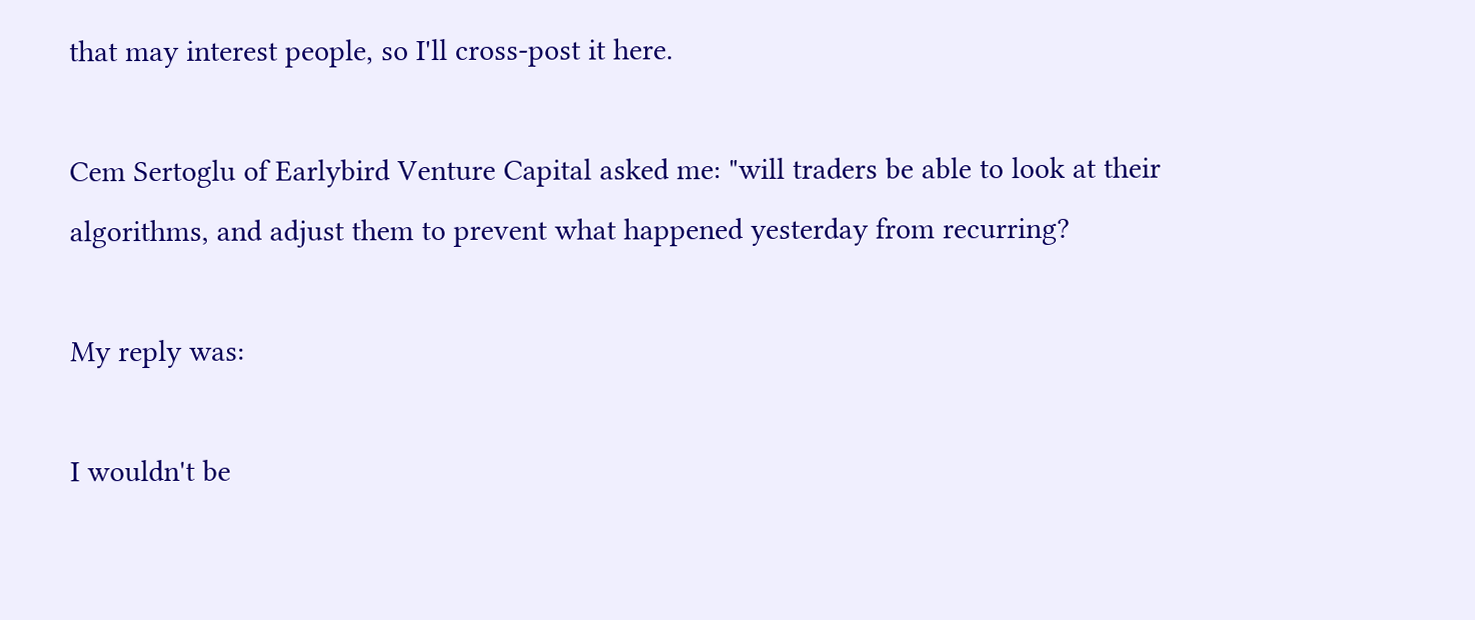that may interest people, so I'll cross-post it here.

Cem Sertoglu of Earlybird Venture Capital asked me: "will traders be able to look at their algorithms, and adjust them to prevent what happened yesterday from recurring?

My reply was:

I wouldn't be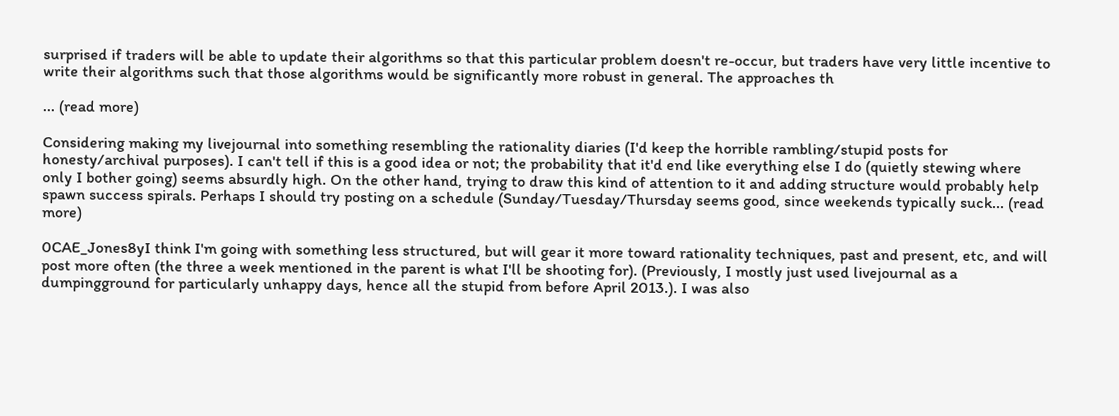surprised if traders will be able to update their algorithms so that this particular problem doesn't re-occur, but traders have very little incentive to write their algorithms such that those algorithms would be significantly more robust in general. The approaches th

... (read more)

Considering making my livejournal into something resembling the rationality diaries (I'd keep the horrible rambling/stupid posts for honesty/archival purposes). I can't tell if this is a good idea or not; the probability that it'd end like everything else I do (quietly stewing where only I bother going) seems absurdly high. On the other hand, trying to draw this kind of attention to it and adding structure would probably help spawn success spirals. Perhaps I should try posting on a schedule (Sunday/Tuesday/Thursday seems good, since weekends typically suck... (read more)

0CAE_Jones8yI think I'm going with something less structured, but will gear it more toward rationality techniques, past and present, etc, and will post more often (the three a week mentioned in the parent is what I'll be shooting for). (Previously, I mostly just used livejournal as a dumpingground for particularly unhappy days, hence all the stupid from before April 2013.). I was also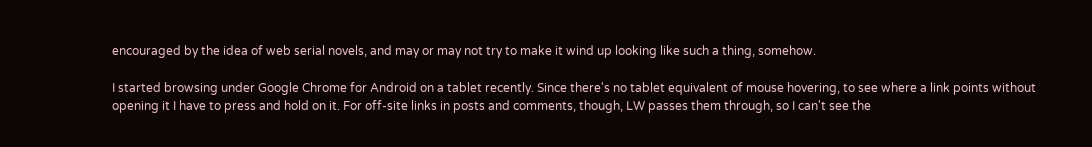encouraged by the idea of web serial novels, and may or may not try to make it wind up looking like such a thing, somehow.

I started browsing under Google Chrome for Android on a tablet recently. Since there's no tablet equivalent of mouse hovering, to see where a link points without opening it I have to press and hold on it. For off-site links in posts and comments, though, LW passes them through, so I can't see the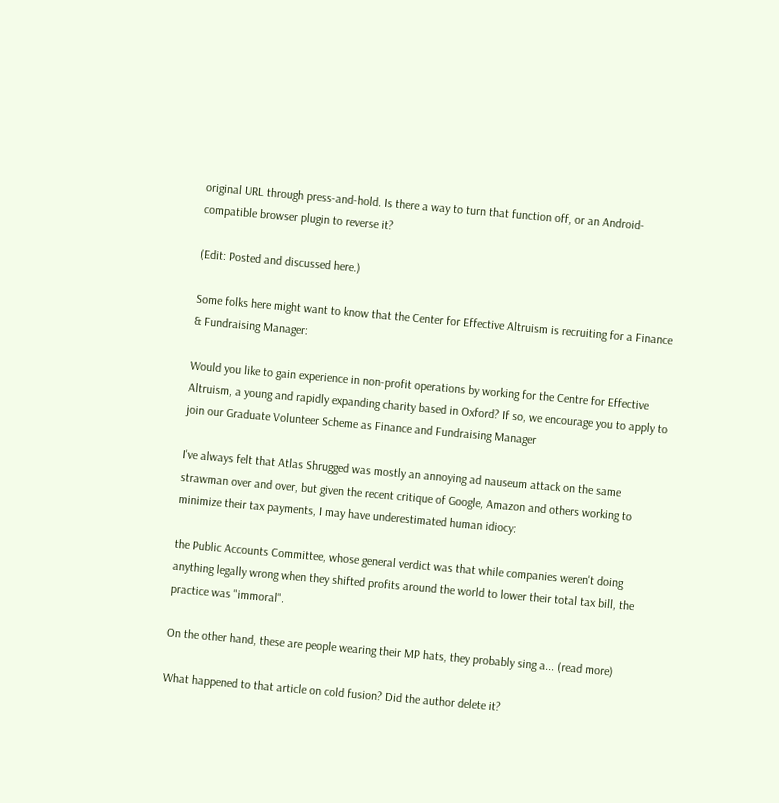original URL through press-and-hold. Is there a way to turn that function off, or an Android-compatible browser plugin to reverse it?

(Edit: Posted and discussed here.)

Some folks here might want to know that the Center for Effective Altruism is recruiting for a Finance & Fundraising Manager:

Would you like to gain experience in non-profit operations by working for the Centre for Effective Altruism, a young and rapidly expanding charity based in Oxford? If so, we encourage you to apply to join our Graduate Volunteer Scheme as Finance and Fundraising Manager

I've always felt that Atlas Shrugged was mostly an annoying ad nauseum attack on the same strawman over and over, but given the recent critique of Google, Amazon and others working to minimize their tax payments, I may have underestimated human idiocy:

the Public Accounts Committee, whose general verdict was that while companies weren't doing anything legally wrong when they shifted profits around the world to lower their total tax bill, the practice was "immoral".

On the other hand, these are people wearing their MP hats, they probably sing a... (read more)

What happened to that article on cold fusion? Did the author delete it?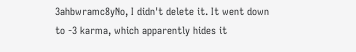3ahbwramc8yNo, I didn't delete it. It went down to -3 karma, which apparently hides it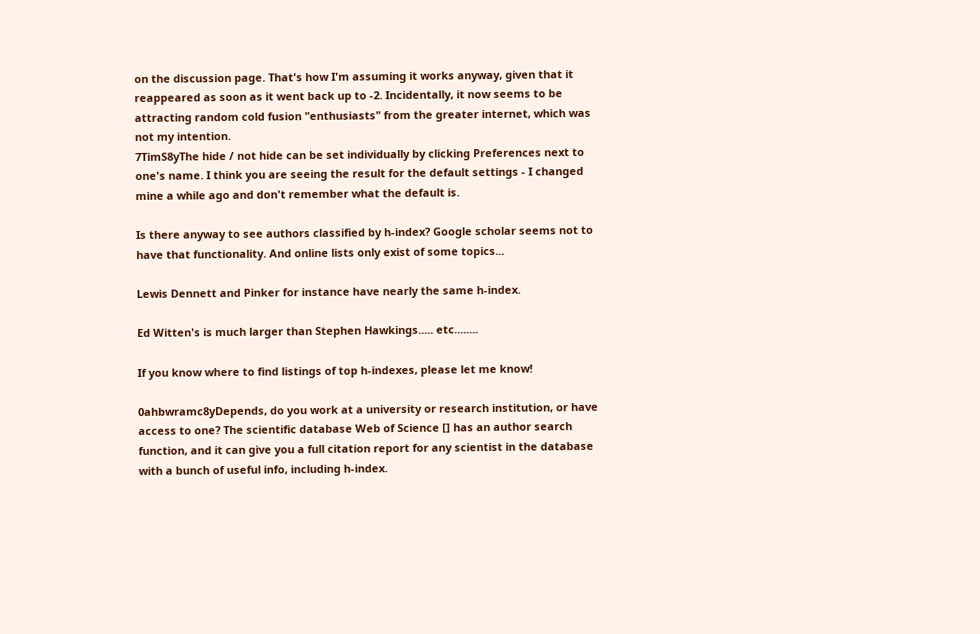on the discussion page. That's how I'm assuming it works anyway, given that it reappeared as soon as it went back up to -2. Incidentally, it now seems to be attracting random cold fusion "enthusiasts" from the greater internet, which was not my intention.
7TimS8yThe hide / not hide can be set individually by clicking Preferences next to one's name. I think you are seeing the result for the default settings - I changed mine a while ago and don't remember what the default is.

Is there anyway to see authors classified by h-index? Google scholar seems not to have that functionality. And online lists only exist of some topics...

Lewis Dennett and Pinker for instance have nearly the same h-index.

Ed Witten's is much larger than Stephen Hawkings..... etc........

If you know where to find listings of top h-indexes, please let me know!

0ahbwramc8yDepends, do you work at a university or research institution, or have access to one? The scientific database Web of Science [] has an author search function, and it can give you a full citation report for any scientist in the database with a bunch of useful info, including h-index.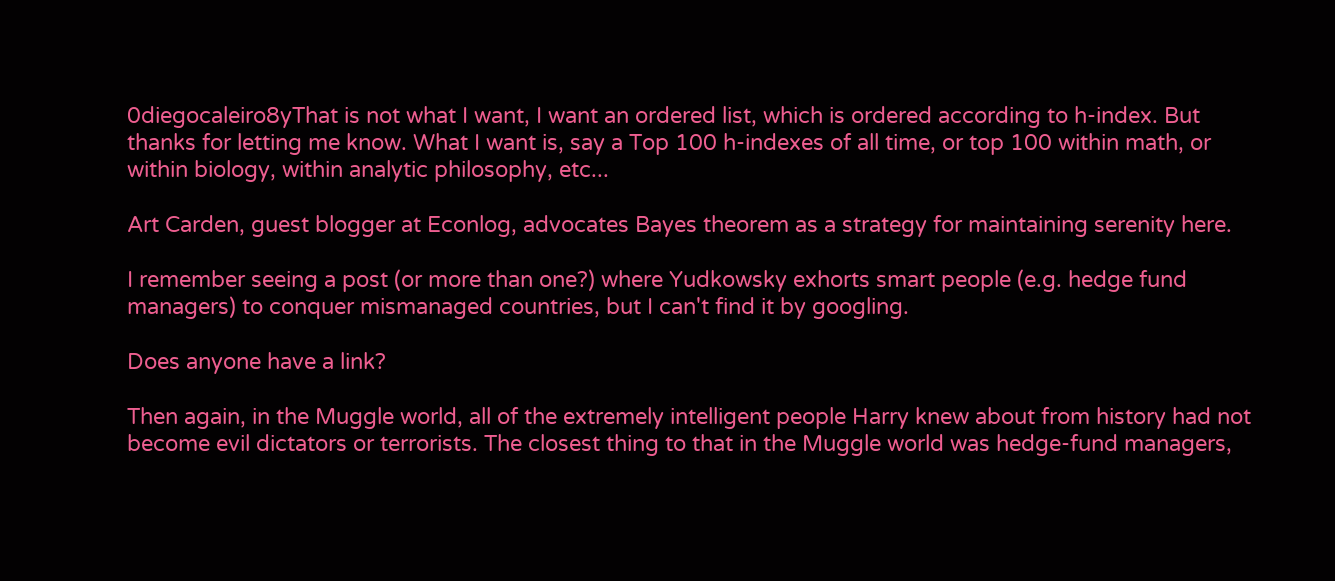0diegocaleiro8yThat is not what I want, I want an ordered list, which is ordered according to h-index. But thanks for letting me know. What I want is, say a Top 100 h-indexes of all time, or top 100 within math, or within biology, within analytic philosophy, etc...

Art Carden, guest blogger at Econlog, advocates Bayes theorem as a strategy for maintaining serenity here.

I remember seeing a post (or more than one?) where Yudkowsky exhorts smart people (e.g. hedge fund managers) to conquer mismanaged countries, but I can't find it by googling.

Does anyone have a link?

Then again, in the Muggle world, all of the extremely intelligent people Harry knew about from history had not become evil dictators or terrorists. The closest thing to that in the Muggle world was hedge-fund managers,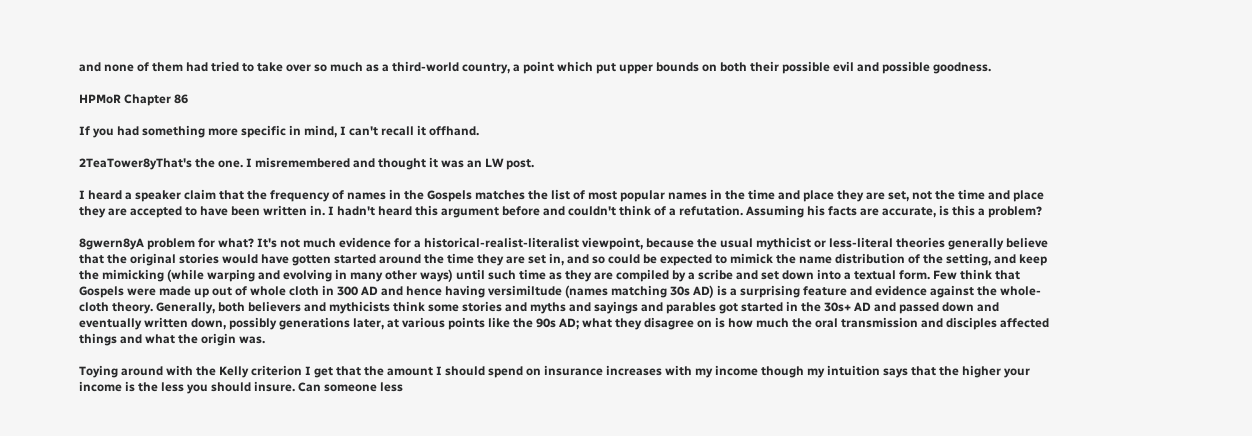and none of them had tried to take over so much as a third-world country, a point which put upper bounds on both their possible evil and possible goodness.

HPMoR Chapter 86

If you had something more specific in mind, I can't recall it offhand.

2TeaTower8yThat's the one. I misremembered and thought it was an LW post.

I heard a speaker claim that the frequency of names in the Gospels matches the list of most popular names in the time and place they are set, not the time and place they are accepted to have been written in. I hadn't heard this argument before and couldn't think of a refutation. Assuming his facts are accurate, is this a problem?

8gwern8yA problem for what? It's not much evidence for a historical-realist-literalist viewpoint, because the usual mythicist or less-literal theories generally believe that the original stories would have gotten started around the time they are set in, and so could be expected to mimick the name distribution of the setting, and keep the mimicking (while warping and evolving in many other ways) until such time as they are compiled by a scribe and set down into a textual form. Few think that Gospels were made up out of whole cloth in 300 AD and hence having versimiltude (names matching 30s AD) is a surprising feature and evidence against the whole-cloth theory. Generally, both believers and mythicists think some stories and myths and sayings and parables got started in the 30s+ AD and passed down and eventually written down, possibly generations later, at various points like the 90s AD; what they disagree on is how much the oral transmission and disciples affected things and what the origin was.

Toying around with the Kelly criterion I get that the amount I should spend on insurance increases with my income though my intuition says that the higher your income is the less you should insure. Can someone less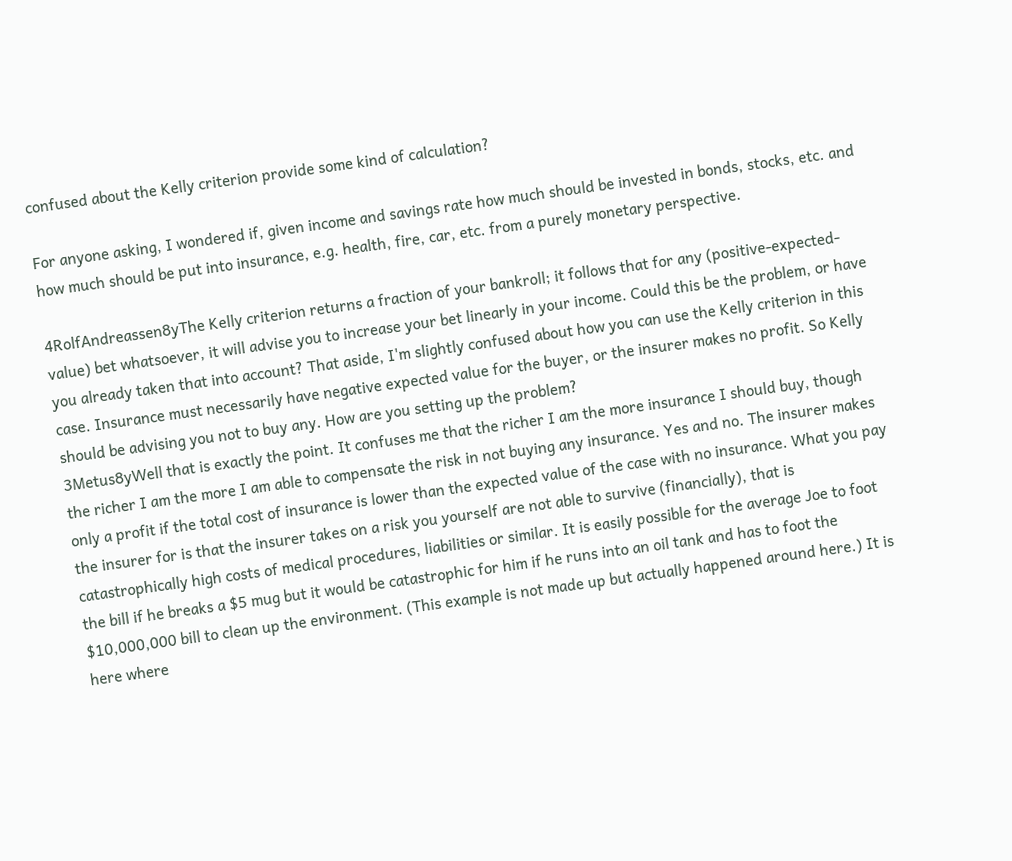confused about the Kelly criterion provide some kind of calculation?

For anyone asking, I wondered if, given income and savings rate how much should be invested in bonds, stocks, etc. and how much should be put into insurance, e.g. health, fire, car, etc. from a purely monetary perspective.

4RolfAndreassen8yThe Kelly criterion returns a fraction of your bankroll; it follows that for any (positive-expected-value) bet whatsoever, it will advise you to increase your bet linearly in your income. Could this be the problem, or have you already taken that into account? That aside, I'm slightly confused about how you can use the Kelly criterion in this case. Insurance must necessarily have negative expected value for the buyer, or the insurer makes no profit. So Kelly should be advising you not to buy any. How are you setting up the problem?
3Metus8yWell that is exactly the point. It confuses me that the richer I am the more insurance I should buy, though the richer I am the more I am able to compensate the risk in not buying any insurance. Yes and no. The insurer makes only a profit if the total cost of insurance is lower than the expected value of the case with no insurance. What you pay the insurer for is that the insurer takes on a risk you yourself are not able to survive (financially), that is catastrophically high costs of medical procedures, liabilities or similar. It is easily possible for the average Joe to foot the bill if he breaks a $5 mug but it would be catastrophic for him if he runs into an oil tank and has to foot the $10,000,000 bill to clean up the environment. (This example is not made up but actually happened around here.) It is here where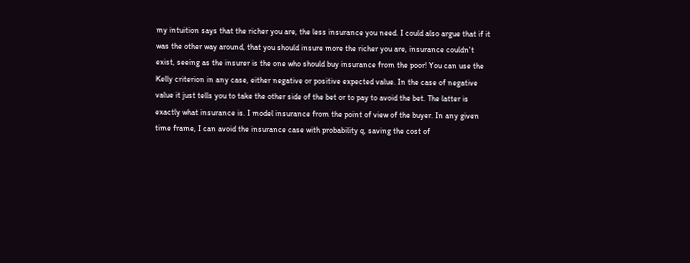my intuition says that the richer you are, the less insurance you need. I could also argue that if it was the other way around, that you should insure more the richer you are, insurance couldn't exist, seeing as the insurer is the one who should buy insurance from the poor! You can use the Kelly criterion in any case, either negative or positive expected value. In the case of negative value it just tells you to take the other side of the bet or to pay to avoid the bet. The latter is exactly what insurance is. I model insurance from the point of view of the buyer. In any given time frame, I can avoid the insurance case with probability q, saving the cost of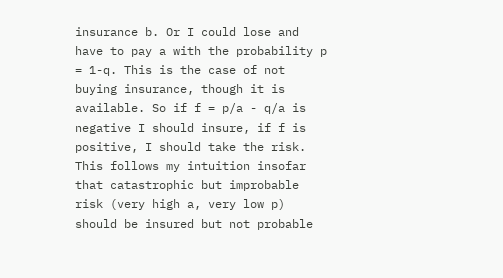insurance b. Or I could lose and have to pay a with the probability p = 1-q. This is the case of not buying insurance, though it is available. So if f = p/a - q/a is negative I should insure, if f is positive, I should take the risk. This follows my intuition insofar that catastrophic but improbable risk (very high a, very low p) should be insured but not probable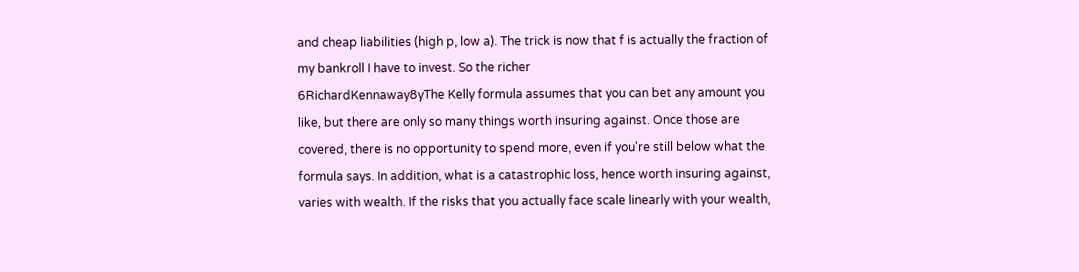and cheap liabilities (high p, low a). The trick is now that f is actually the fraction of my bankroll I have to invest. So the richer
6RichardKennaway8yThe Kelly formula assumes that you can bet any amount you like, but there are only so many things worth insuring against. Once those are covered, there is no opportunity to spend more, even if you're still below what the formula says. In addition, what is a catastrophic loss, hence worth insuring against, varies with wealth. If the risks that you actually face scale linearly with your wealth,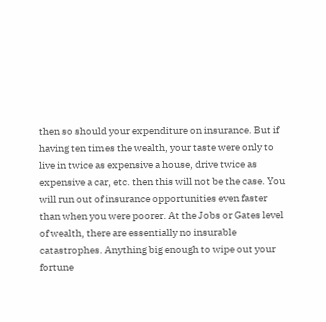then so should your expenditure on insurance. But if having ten times the wealth, your taste were only to live in twice as expensive a house, drive twice as expensive a car, etc. then this will not be the case. You will run out of insurance opportunities even faster than when you were poorer. At the Jobs or Gates level of wealth, there are essentially no insurable catastrophes. Anything big enough to wipe out your fortune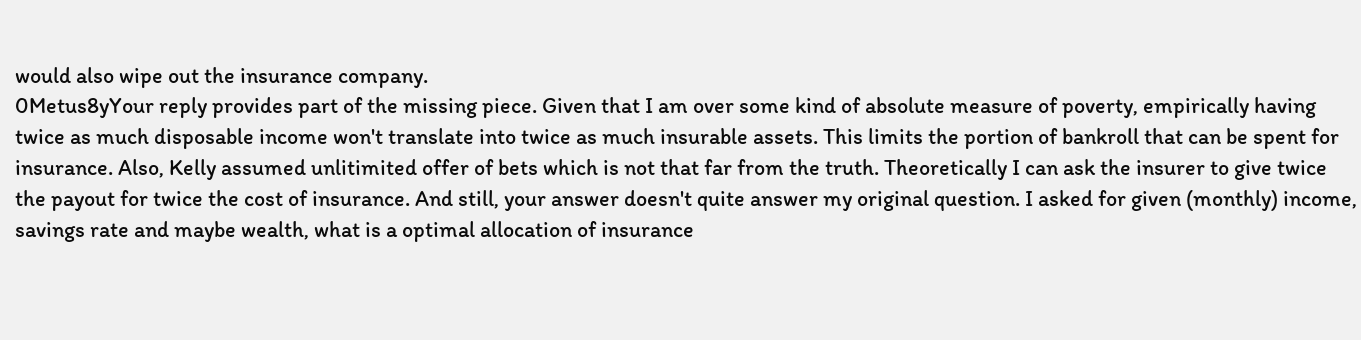would also wipe out the insurance company.
0Metus8yYour reply provides part of the missing piece. Given that I am over some kind of absolute measure of poverty, empirically having twice as much disposable income won't translate into twice as much insurable assets. This limits the portion of bankroll that can be spent for insurance. Also, Kelly assumed unlitimited offer of bets which is not that far from the truth. Theoretically I can ask the insurer to give twice the payout for twice the cost of insurance. And still, your answer doesn't quite answer my original question. I asked for given (monthly) income, savings rate and maybe wealth, what is a optimal allocation of insurance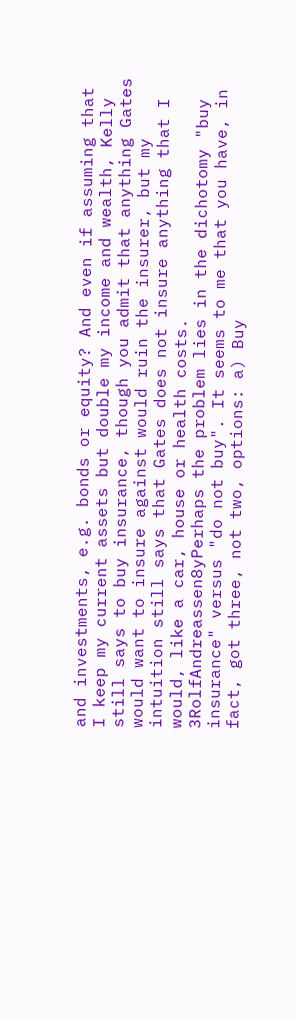and investments, e.g. bonds or equity? And even if assuming that I keep my current assets but double my income and wealth, Kelly still says to buy insurance, though you admit that anything Gates would want to insure against would ruin the insurer, but my intuition still says that Gates does not insure anything that I would, like a car, house or health costs.
3RolfAndreassen8yPerhaps the problem lies in the dichotomy "buy insurance" versus "do not buy". It seems to me that you have, in fact, got three, not two, options: a) Buy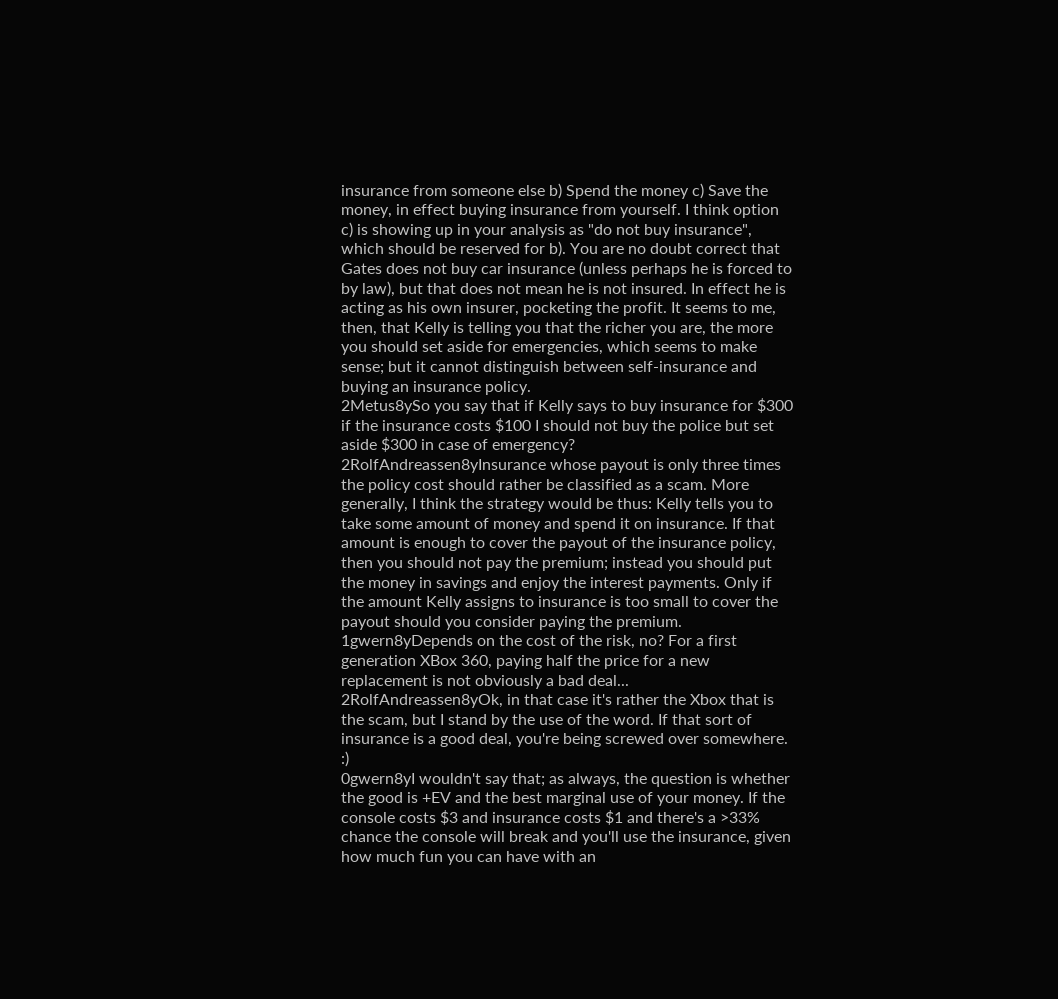insurance from someone else b) Spend the money c) Save the money, in effect buying insurance from yourself. I think option c) is showing up in your analysis as "do not buy insurance", which should be reserved for b). You are no doubt correct that Gates does not buy car insurance (unless perhaps he is forced to by law), but that does not mean he is not insured. In effect he is acting as his own insurer, pocketing the profit. It seems to me, then, that Kelly is telling you that the richer you are, the more you should set aside for emergencies, which seems to make sense; but it cannot distinguish between self-insurance and buying an insurance policy.
2Metus8ySo you say that if Kelly says to buy insurance for $300 if the insurance costs $100 I should not buy the police but set aside $300 in case of emergency?
2RolfAndreassen8yInsurance whose payout is only three times the policy cost should rather be classified as a scam. More generally, I think the strategy would be thus: Kelly tells you to take some amount of money and spend it on insurance. If that amount is enough to cover the payout of the insurance policy, then you should not pay the premium; instead you should put the money in savings and enjoy the interest payments. Only if the amount Kelly assigns to insurance is too small to cover the payout should you consider paying the premium.
1gwern8yDepends on the cost of the risk, no? For a first generation XBox 360, paying half the price for a new replacement is not obviously a bad deal...
2RolfAndreassen8yOk, in that case it's rather the Xbox that is the scam, but I stand by the use of the word. If that sort of insurance is a good deal, you're being screwed over somewhere. :)
0gwern8yI wouldn't say that; as always, the question is whether the good is +EV and the best marginal use of your money. If the console costs $3 and insurance costs $1 and there's a >33% chance the console will break and you'll use the insurance, given how much fun you can have with an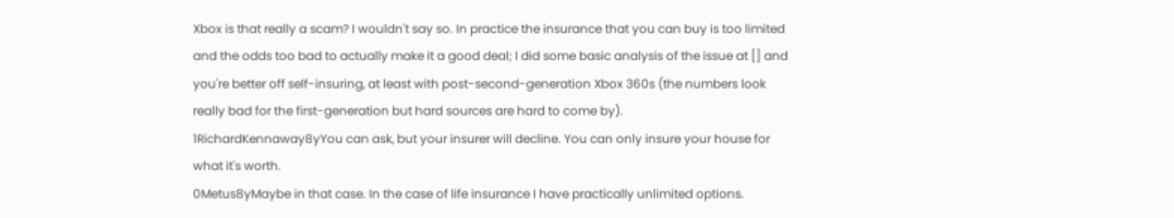Xbox is that really a scam? I wouldn't say so. In practice the insurance that you can buy is too limited and the odds too bad to actually make it a good deal; I did some basic analysis of the issue at [] and you're better off self-insuring, at least with post-second-generation Xbox 360s (the numbers look really bad for the first-generation but hard sources are hard to come by).
1RichardKennaway8yYou can ask, but your insurer will decline. You can only insure your house for what it's worth.
0Metus8yMaybe in that case. In the case of life insurance I have practically unlimited options.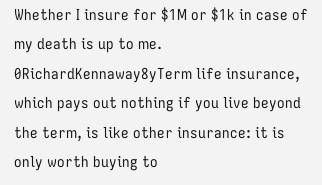Whether I insure for $1M or $1k in case of my death is up to me.
0RichardKennaway8yTerm life insurance, which pays out nothing if you live beyond the term, is like other insurance: it is only worth buying to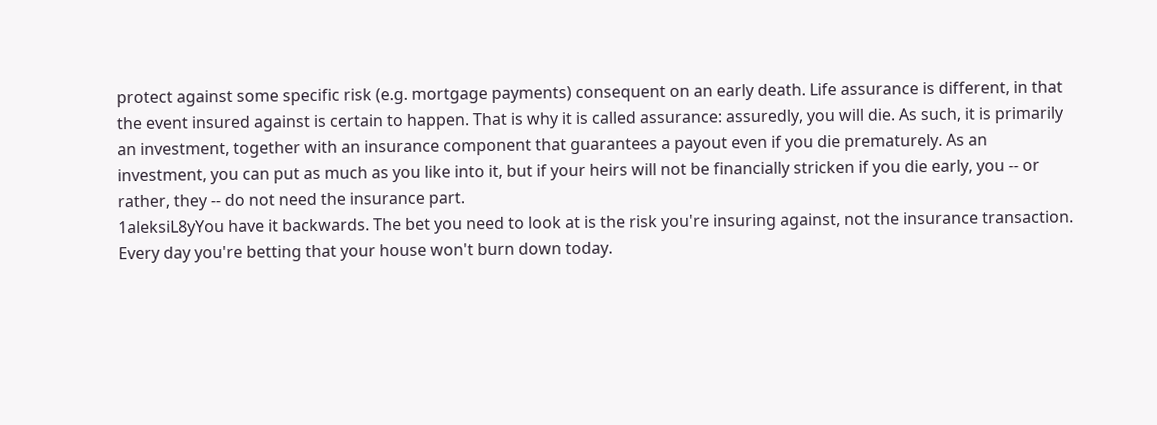protect against some specific risk (e.g. mortgage payments) consequent on an early death. Life assurance is different, in that the event insured against is certain to happen. That is why it is called assurance: assuredly, you will die. As such, it is primarily an investment, together with an insurance component that guarantees a payout even if you die prematurely. As an investment, you can put as much as you like into it, but if your heirs will not be financially stricken if you die early, you -- or rather, they -- do not need the insurance part.
1aleksiL8yYou have it backwards. The bet you need to look at is the risk you're insuring against, not the insurance transaction. Every day you're betting that your house won't burn down today.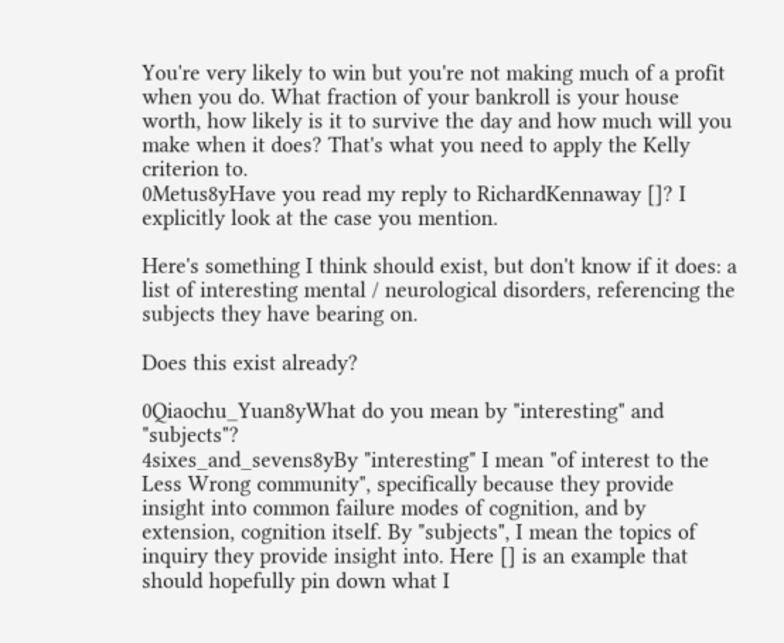You're very likely to win but you're not making much of a profit when you do. What fraction of your bankroll is your house worth, how likely is it to survive the day and how much will you make when it does? That's what you need to apply the Kelly criterion to.
0Metus8yHave you read my reply to RichardKennaway []? I explicitly look at the case you mention.

Here's something I think should exist, but don't know if it does: a list of interesting mental / neurological disorders, referencing the subjects they have bearing on.

Does this exist already?

0Qiaochu_Yuan8yWhat do you mean by "interesting" and "subjects"?
4sixes_and_sevens8yBy "interesting" I mean "of interest to the Less Wrong community", specifically because they provide insight into common failure modes of cognition, and by extension, cognition itself. By "subjects", I mean the topics of inquiry they provide insight into. Here [] is an example that should hopefully pin down what I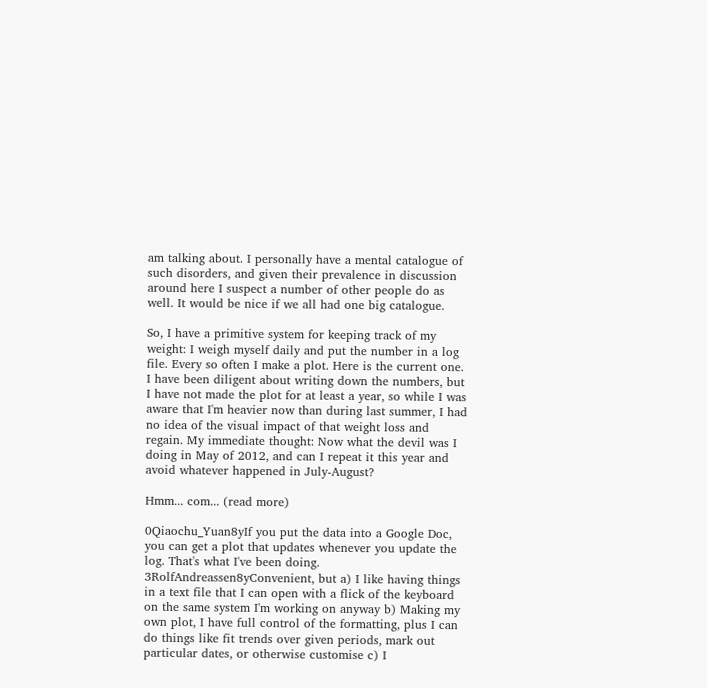am talking about. I personally have a mental catalogue of such disorders, and given their prevalence in discussion around here I suspect a number of other people do as well. It would be nice if we all had one big catalogue.

So, I have a primitive system for keeping track of my weight: I weigh myself daily and put the number in a log file. Every so often I make a plot. Here is the current one. I have been diligent about writing down the numbers, but I have not made the plot for at least a year, so while I was aware that I'm heavier now than during last summer, I had no idea of the visual impact of that weight loss and regain. My immediate thought: Now what the devil was I doing in May of 2012, and can I repeat it this year and avoid whatever happened in July-August?

Hmm... com... (read more)

0Qiaochu_Yuan8yIf you put the data into a Google Doc, you can get a plot that updates whenever you update the log. That's what I've been doing.
3RolfAndreassen8yConvenient, but a) I like having things in a text file that I can open with a flick of the keyboard on the same system I'm working on anyway b) Making my own plot, I have full control of the formatting, plus I can do things like fit trends over given periods, mark out particular dates, or otherwise customise c) I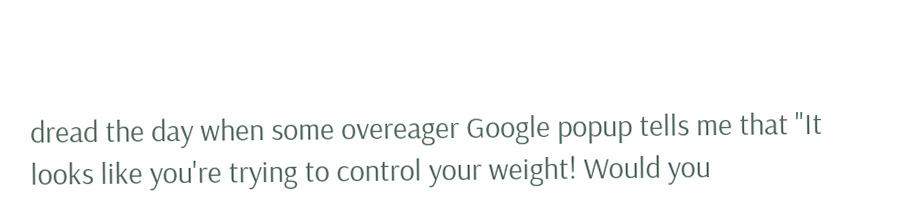dread the day when some overeager Google popup tells me that "It looks like you're trying to control your weight! Would you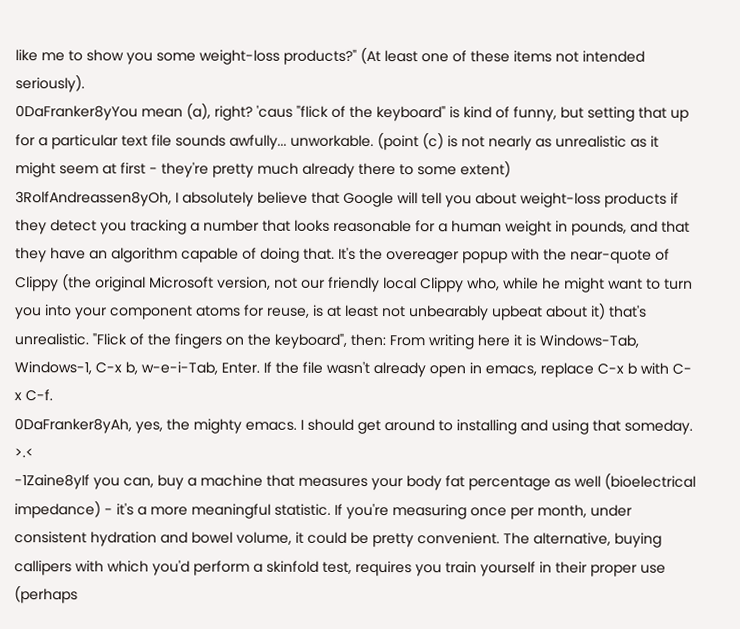like me to show you some weight-loss products?" (At least one of these items not intended seriously).
0DaFranker8yYou mean (a), right? 'caus "flick of the keyboard" is kind of funny, but setting that up for a particular text file sounds awfully... unworkable. (point (c) is not nearly as unrealistic as it might seem at first - they're pretty much already there to some extent)
3RolfAndreassen8yOh, I absolutely believe that Google will tell you about weight-loss products if they detect you tracking a number that looks reasonable for a human weight in pounds, and that they have an algorithm capable of doing that. It's the overeager popup with the near-quote of Clippy (the original Microsoft version, not our friendly local Clippy who, while he might want to turn you into your component atoms for reuse, is at least not unbearably upbeat about it) that's unrealistic. "Flick of the fingers on the keyboard", then: From writing here it is Windows-Tab, Windows-1, C-x b, w-e-i-Tab, Enter. If the file wasn't already open in emacs, replace C-x b with C-x C-f.
0DaFranker8yAh, yes, the mighty emacs. I should get around to installing and using that someday. >.<
-1Zaine8yIf you can, buy a machine that measures your body fat percentage as well (bioelectrical impedance) - it's a more meaningful statistic. If you're measuring once per month, under consistent hydration and bowel volume, it could be pretty convenient. The alternative, buying callipers with which you'd perform a skinfold test, requires you train yourself in their proper use (perhaps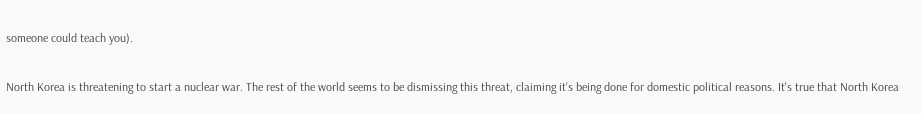someone could teach you).

North Korea is threatening to start a nuclear war. The rest of the world seems to be dismissing this threat, claiming it's being done for domestic political reasons. It's true that North Korea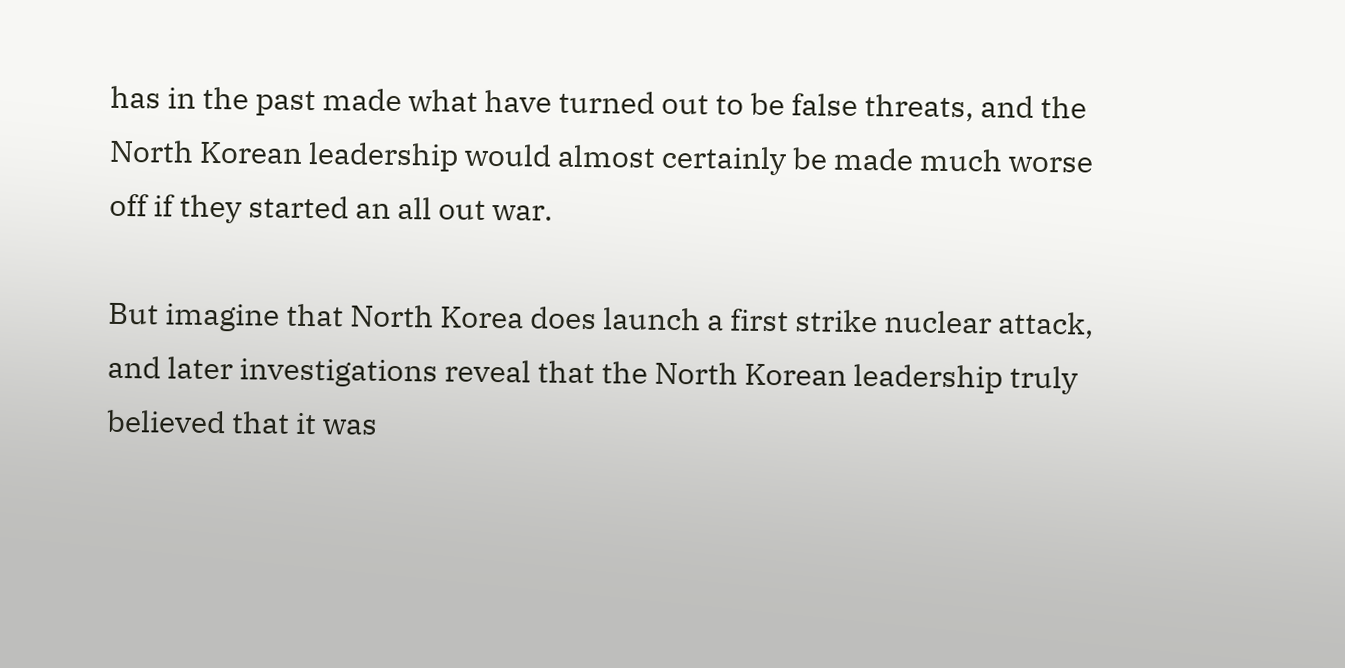has in the past made what have turned out to be false threats, and the North Korean leadership would almost certainly be made much worse off if they started an all out war.

But imagine that North Korea does launch a first strike nuclear attack, and later investigations reveal that the North Korean leadership truly believed that it was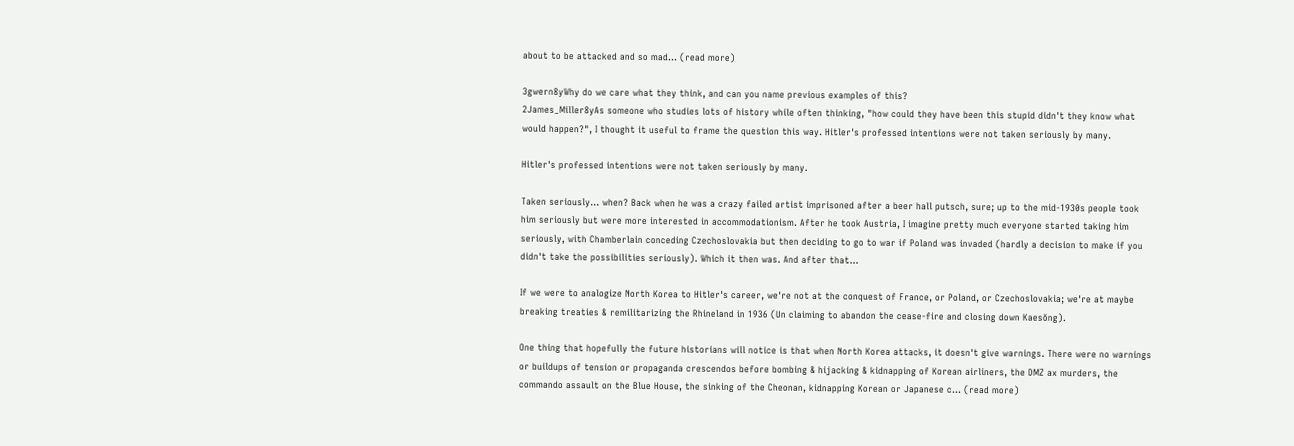about to be attacked and so mad... (read more)

3gwern8yWhy do we care what they think, and can you name previous examples of this?
2James_Miller8yAs someone who studies lots of history while often thinking, "how could they have been this stupid didn't they know what would happen?", I thought it useful to frame the question this way. Hitler's professed intentions were not taken seriously by many.

Hitler's professed intentions were not taken seriously by many.

Taken seriously... when? Back when he was a crazy failed artist imprisoned after a beer hall putsch, sure; up to the mid-1930s people took him seriously but were more interested in accommodationism. After he took Austria, I imagine pretty much everyone started taking him seriously, with Chamberlain conceding Czechoslovakia but then deciding to go to war if Poland was invaded (hardly a decision to make if you didn't take the possibilities seriously). Which it then was. And after that...

If we were to analogize North Korea to Hitler's career, we're not at the conquest of France, or Poland, or Czechoslovakia; we're at maybe breaking treaties & remilitarizing the Rhineland in 1936 (Un claiming to abandon the cease-fire and closing down Kaesŏng).

One thing that hopefully the future historians will notice is that when North Korea attacks, it doesn't give warnings. There were no warnings or buildups of tension or propaganda crescendos before bombing & hijacking & kidnapping of Korean airliners, the DMZ ax murders, the commando assault on the Blue House, the sinking of the Cheonan, kidnapping Korean or Japanese c... (read more)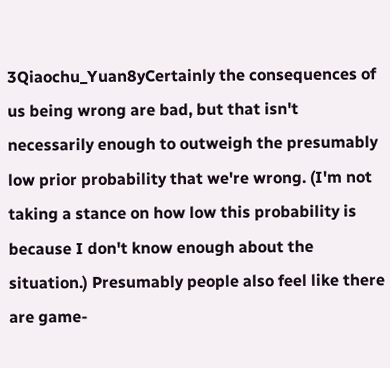3Qiaochu_Yuan8yCertainly the consequences of us being wrong are bad, but that isn't necessarily enough to outweigh the presumably low prior probability that we're wrong. (I'm not taking a stance on how low this probability is because I don't know enough about the situation.) Presumably people also feel like there are game-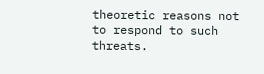theoretic reasons not to respond to such threats.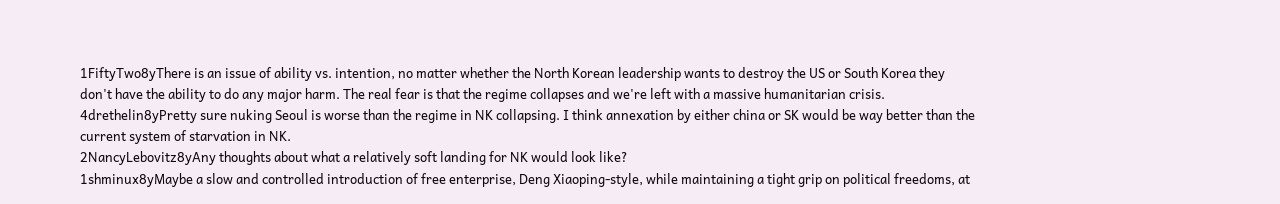1FiftyTwo8yThere is an issue of ability vs. intention, no matter whether the North Korean leadership wants to destroy the US or South Korea they don't have the ability to do any major harm. The real fear is that the regime collapses and we're left with a massive humanitarian crisis.
4drethelin8yPretty sure nuking Seoul is worse than the regime in NK collapsing. I think annexation by either china or SK would be way better than the current system of starvation in NK.
2NancyLebovitz8yAny thoughts about what a relatively soft landing for NK would look like?
1shminux8yMaybe a slow and controlled introduction of free enterprise, Deng Xiaoping-style, while maintaining a tight grip on political freedoms, at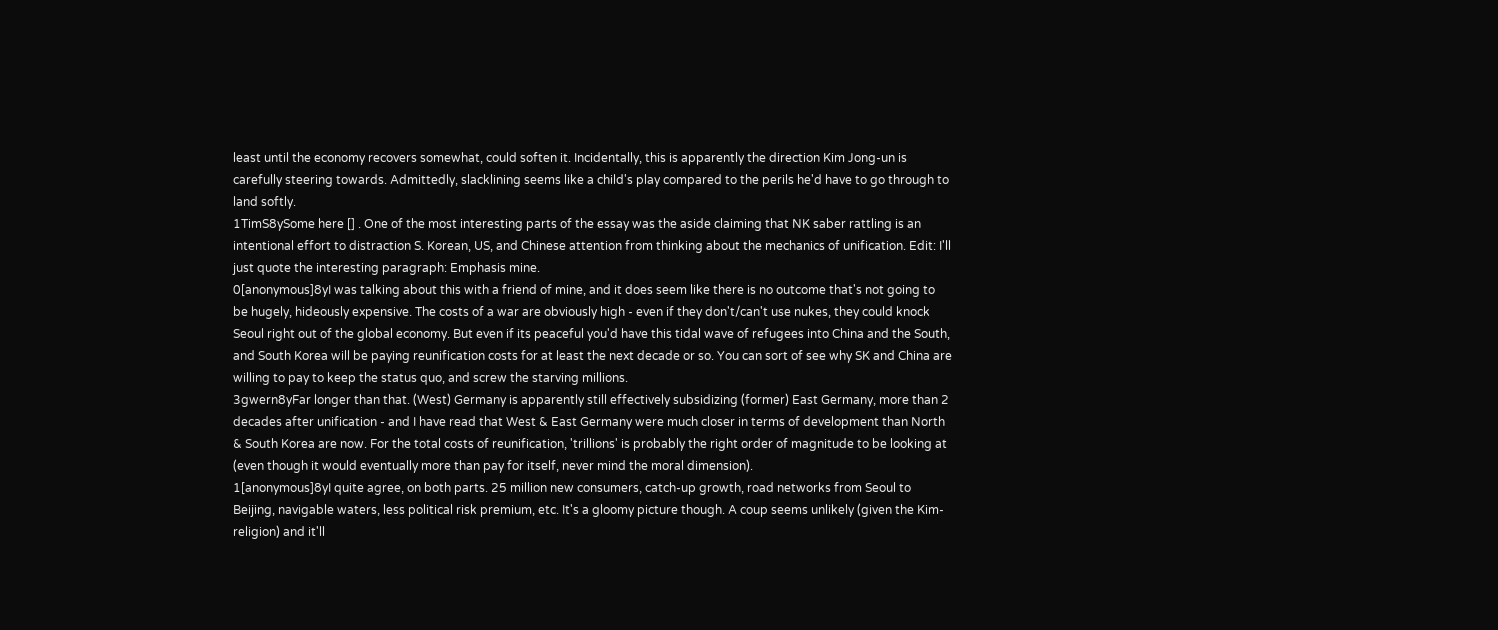least until the economy recovers somewhat, could soften it. Incidentally, this is apparently the direction Kim Jong-un is carefully steering towards. Admittedly, slacklining seems like a child's play compared to the perils he'd have to go through to land softly.
1TimS8ySome here [] . One of the most interesting parts of the essay was the aside claiming that NK saber rattling is an intentional effort to distraction S. Korean, US, and Chinese attention from thinking about the mechanics of unification. Edit: I'll just quote the interesting paragraph: Emphasis mine.
0[anonymous]8yI was talking about this with a friend of mine, and it does seem like there is no outcome that's not going to be hugely, hideously expensive. The costs of a war are obviously high - even if they don't/can't use nukes, they could knock Seoul right out of the global economy. But even if its peaceful you'd have this tidal wave of refugees into China and the South, and South Korea will be paying reunification costs for at least the next decade or so. You can sort of see why SK and China are willing to pay to keep the status quo, and screw the starving millions.
3gwern8yFar longer than that. (West) Germany is apparently still effectively subsidizing (former) East Germany, more than 2 decades after unification - and I have read that West & East Germany were much closer in terms of development than North & South Korea are now. For the total costs of reunification, 'trillions' is probably the right order of magnitude to be looking at (even though it would eventually more than pay for itself, never mind the moral dimension).
1[anonymous]8yI quite agree, on both parts. 25 million new consumers, catch-up growth, road networks from Seoul to Beijing, navigable waters, less political risk premium, etc. It's a gloomy picture though. A coup seems unlikely (given the Kim-religion) and it'll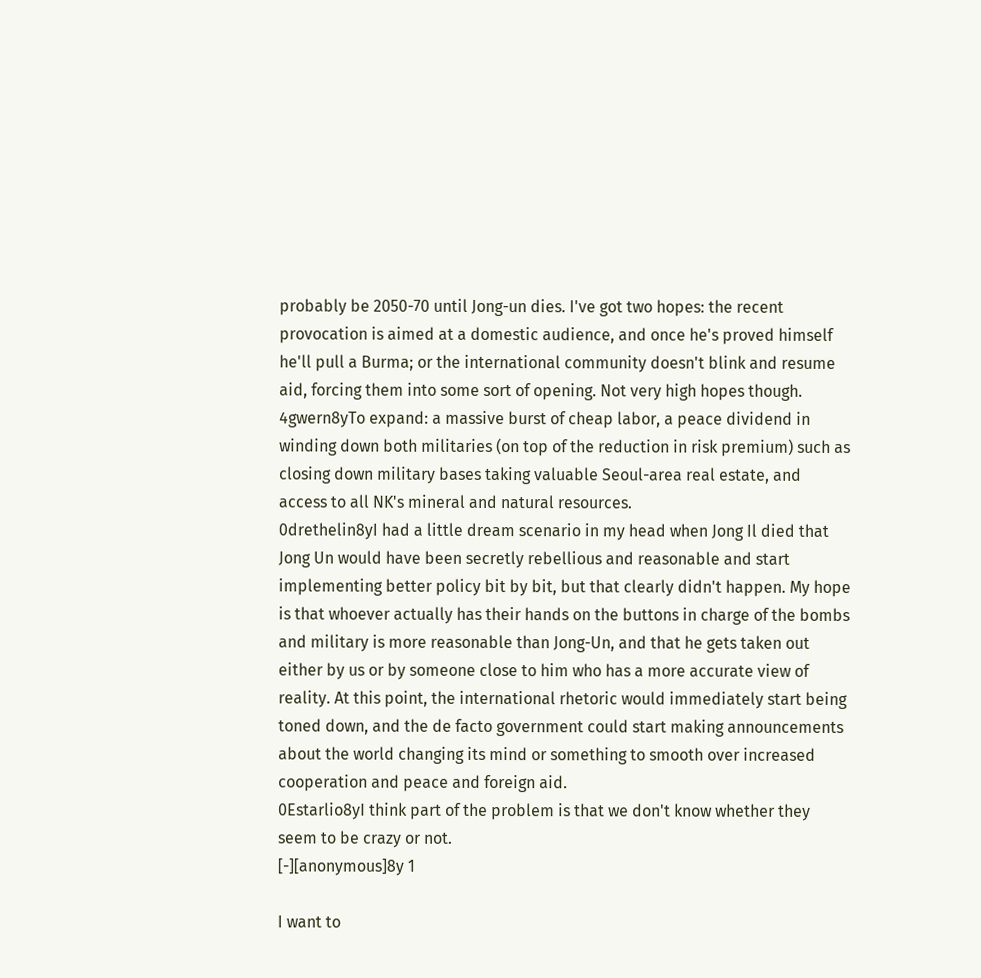probably be 2050-70 until Jong-un dies. I've got two hopes: the recent provocation is aimed at a domestic audience, and once he's proved himself he'll pull a Burma; or the international community doesn't blink and resume aid, forcing them into some sort of opening. Not very high hopes though.
4gwern8yTo expand: a massive burst of cheap labor, a peace dividend in winding down both militaries (on top of the reduction in risk premium) such as closing down military bases taking valuable Seoul-area real estate, and access to all NK's mineral and natural resources.
0drethelin8yI had a little dream scenario in my head when Jong Il died that Jong Un would have been secretly rebellious and reasonable and start implementing better policy bit by bit, but that clearly didn't happen. My hope is that whoever actually has their hands on the buttons in charge of the bombs and military is more reasonable than Jong-Un, and that he gets taken out either by us or by someone close to him who has a more accurate view of reality. At this point, the international rhetoric would immediately start being toned down, and the de facto government could start making announcements about the world changing its mind or something to smooth over increased cooperation and peace and foreign aid.
0Estarlio8yI think part of the problem is that we don't know whether they seem to be crazy or not.
[-][anonymous]8y 1

I want to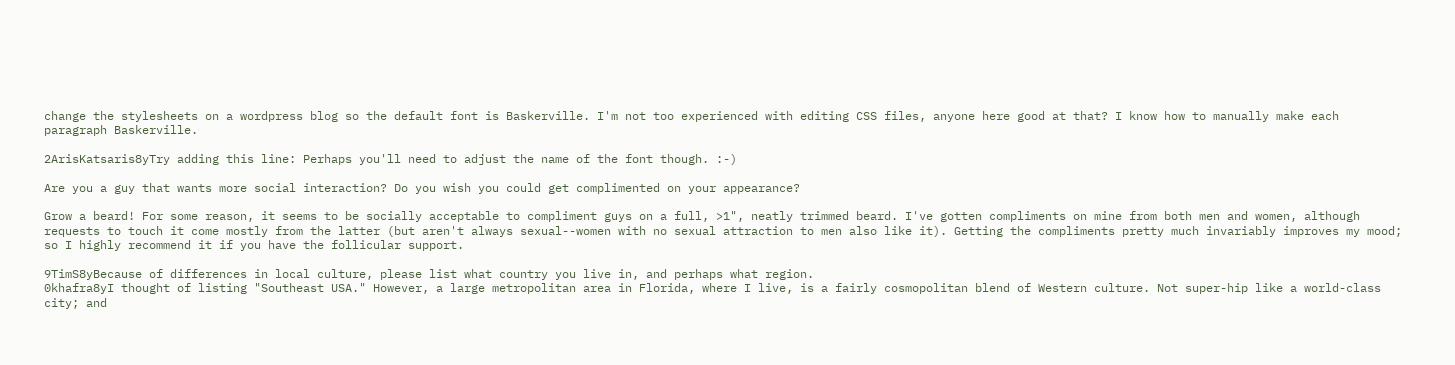change the stylesheets on a wordpress blog so the default font is Baskerville. I'm not too experienced with editing CSS files, anyone here good at that? I know how to manually make each paragraph Baskerville.

2ArisKatsaris8yTry adding this line: Perhaps you'll need to adjust the name of the font though. :-)

Are you a guy that wants more social interaction? Do you wish you could get complimented on your appearance?

Grow a beard! For some reason, it seems to be socially acceptable to compliment guys on a full, >1", neatly trimmed beard. I've gotten compliments on mine from both men and women, although requests to touch it come mostly from the latter (but aren't always sexual--women with no sexual attraction to men also like it). Getting the compliments pretty much invariably improves my mood; so I highly recommend it if you have the follicular support.

9TimS8yBecause of differences in local culture, please list what country you live in, and perhaps what region.
0khafra8yI thought of listing "Southeast USA." However, a large metropolitan area in Florida, where I live, is a fairly cosmopolitan blend of Western culture. Not super-hip like a world-class city; and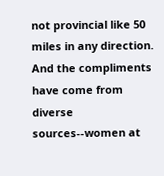not provincial like 50 miles in any direction. And the compliments have come from diverse sources--women at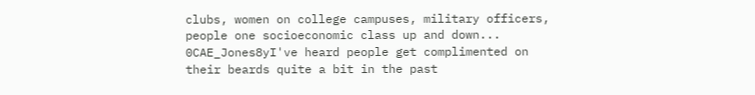clubs, women on college campuses, military officers, people one socioeconomic class up and down...
0CAE_Jones8yI've heard people get complimented on their beards quite a bit in the past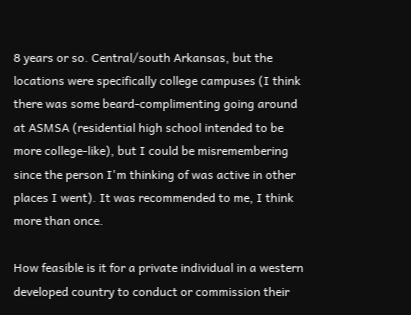8 years or so. Central/south Arkansas, but the locations were specifically college campuses (I think there was some beard-complimenting going around at ASMSA (residential high school intended to be more college-like), but I could be misremembering since the person I'm thinking of was active in other places I went). It was recommended to me, I think more than once.

How feasible is it for a private individual in a western developed country to conduct or commission their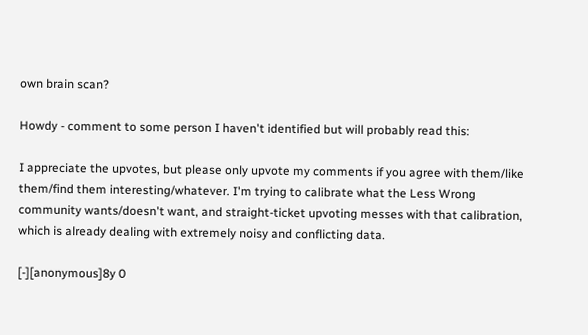own brain scan?

Howdy - comment to some person I haven't identified but will probably read this:

I appreciate the upvotes, but please only upvote my comments if you agree with them/like them/find them interesting/whatever. I'm trying to calibrate what the Less Wrong community wants/doesn't want, and straight-ticket upvoting messes with that calibration, which is already dealing with extremely noisy and conflicting data.

[-][anonymous]8y 0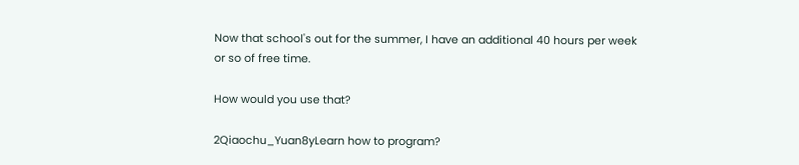Now that school's out for the summer, I have an additional 40 hours per week or so of free time.

How would you use that?

2Qiaochu_Yuan8yLearn how to program?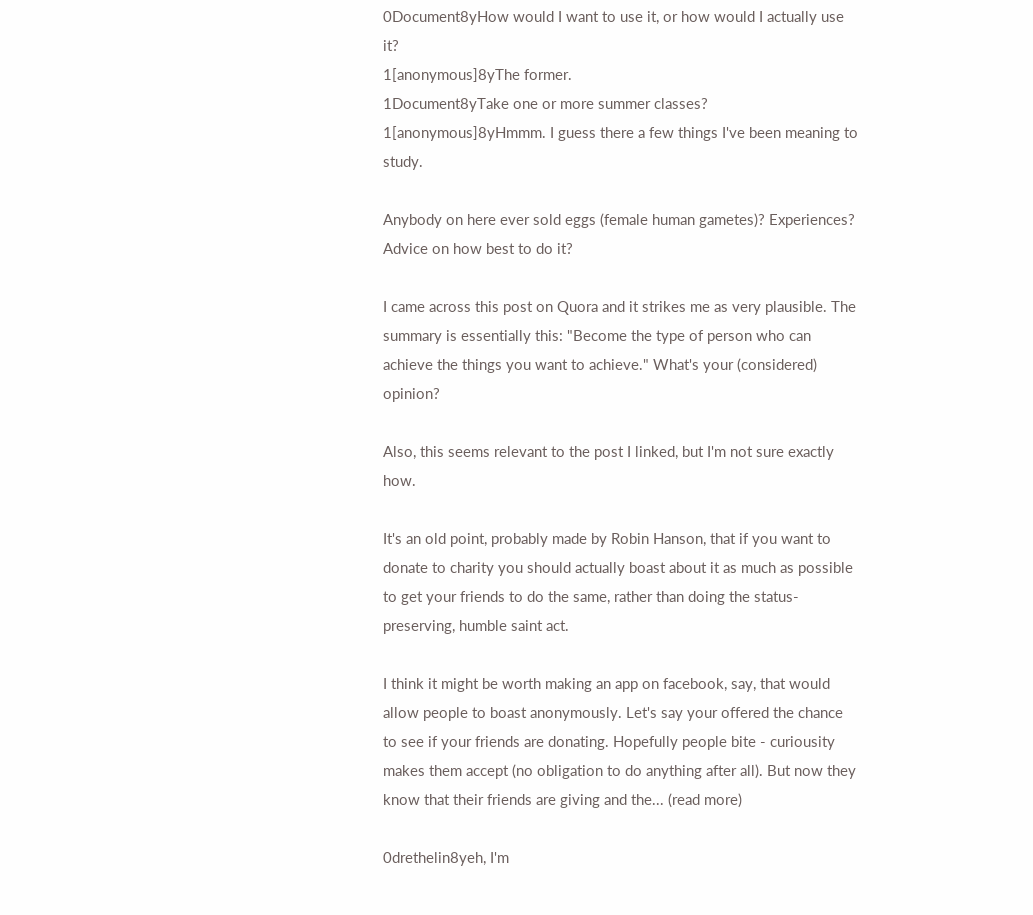0Document8yHow would I want to use it, or how would I actually use it?
1[anonymous]8yThe former.
1Document8yTake one or more summer classes?
1[anonymous]8yHmmm. I guess there a few things I've been meaning to study.

Anybody on here ever sold eggs (female human gametes)? Experiences? Advice on how best to do it?

I came across this post on Quora and it strikes me as very plausible. The summary is essentially this: "Become the type of person who can achieve the things you want to achieve." What's your (considered) opinion?

Also, this seems relevant to the post I linked, but I'm not sure exactly how.

It's an old point, probably made by Robin Hanson, that if you want to donate to charity you should actually boast about it as much as possible to get your friends to do the same, rather than doing the status-preserving, humble saint act.

I think it might be worth making an app on facebook, say, that would allow people to boast anonymously. Let's say your offered the chance to see if your friends are donating. Hopefully people bite - curiousity makes them accept (no obligation to do anything after all). But now they know that their friends are giving and the... (read more)

0drethelin8yeh, I'm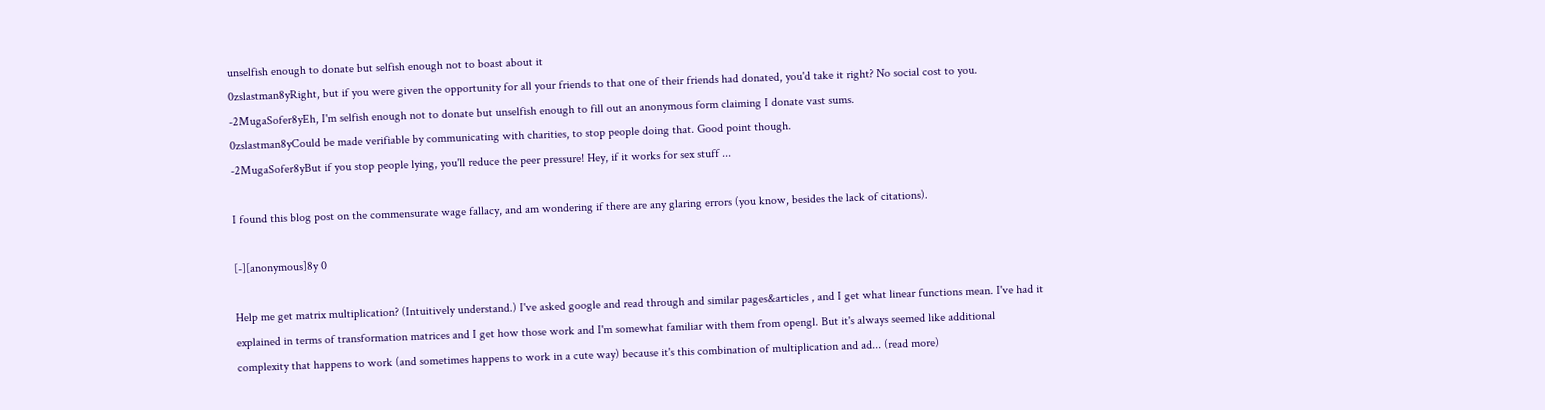unselfish enough to donate but selfish enough not to boast about it
0zslastman8yRight, but if you were given the opportunity for all your friends to that one of their friends had donated, you'd take it right? No social cost to you.
-2MugaSofer8yEh, I'm selfish enough not to donate but unselfish enough to fill out an anonymous form claiming I donate vast sums.
0zslastman8yCould be made verifiable by communicating with charities, to stop people doing that. Good point though.
-2MugaSofer8yBut if you stop people lying, you'll reduce the peer pressure! Hey, if it works for sex stuff ...

I found this blog post on the commensurate wage fallacy, and am wondering if there are any glaring errors (you know, besides the lack of citations).

[-][anonymous]8y 0

Help me get matrix multiplication? (Intuitively understand.) I've asked google and read through and similar pages&articles , and I get what linear functions mean. I've had it explained in terms of transformation matrices and I get how those work and I'm somewhat familiar with them from opengl. But it's always seemed like additional complexity that happens to work (and sometimes happens to work in a cute way) because it's this combination of multiplication and ad... (read more)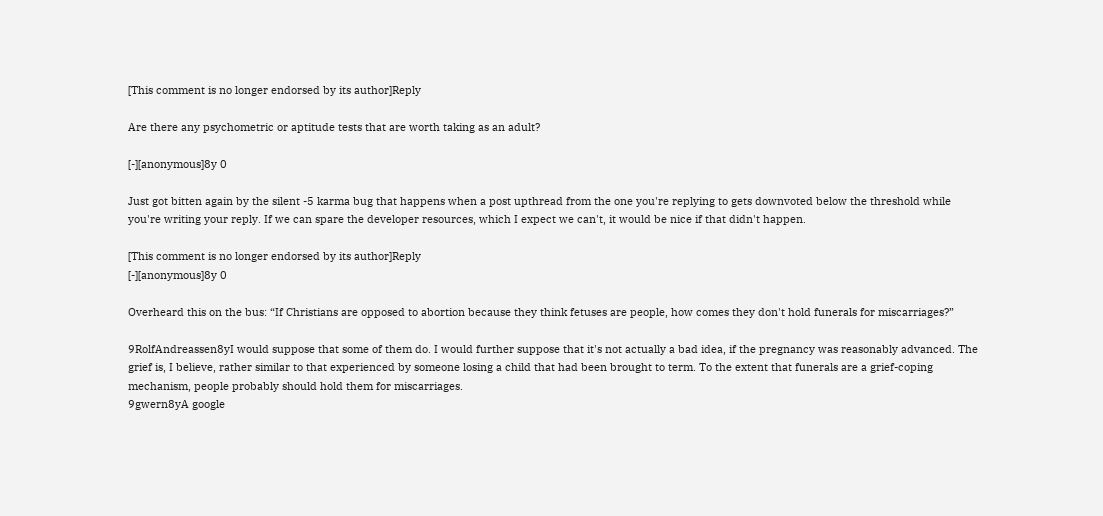[This comment is no longer endorsed by its author]Reply

Are there any psychometric or aptitude tests that are worth taking as an adult?

[-][anonymous]8y 0

Just got bitten again by the silent -5 karma bug that happens when a post upthread from the one you're replying to gets downvoted below the threshold while you're writing your reply. If we can spare the developer resources, which I expect we can't, it would be nice if that didn't happen.

[This comment is no longer endorsed by its author]Reply
[-][anonymous]8y 0

Overheard this on the bus: “If Christians are opposed to abortion because they think fetuses are people, how comes they don't hold funerals for miscarriages?”

9RolfAndreassen8yI would suppose that some of them do. I would further suppose that it's not actually a bad idea, if the pregnancy was reasonably advanced. The grief is, I believe, rather similar to that experienced by someone losing a child that had been brought to term. To the extent that funerals are a grief-coping mechanism, people probably should hold them for miscarriages.
9gwern8yA google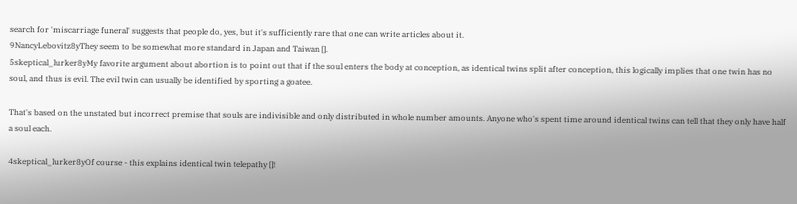search for 'miscarriage funeral' suggests that people do, yes, but it's sufficiently rare that one can write articles about it.
9NancyLebovitz8yThey seem to be somewhat more standard in Japan and Taiwan [].
5skeptical_lurker8yMy favorite argument about abortion is to point out that if the soul enters the body at conception, as identical twins split after conception, this logically implies that one twin has no soul, and thus is evil. The evil twin can usually be identified by sporting a goatee.

That's based on the unstated but incorrect premise that souls are indivisible and only distributed in whole number amounts. Anyone who's spent time around identical twins can tell that they only have half a soul each.

4skeptical_lurker8yOf course - this explains identical twin telepathy []!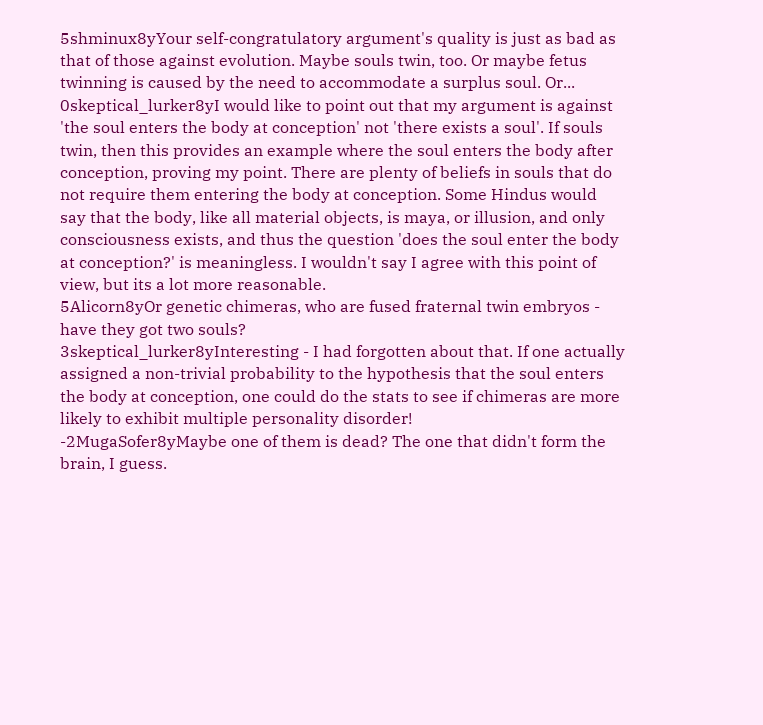5shminux8yYour self-congratulatory argument's quality is just as bad as that of those against evolution. Maybe souls twin, too. Or maybe fetus twinning is caused by the need to accommodate a surplus soul. Or...
0skeptical_lurker8yI would like to point out that my argument is against 'the soul enters the body at conception' not 'there exists a soul'. If souls twin, then this provides an example where the soul enters the body after conception, proving my point. There are plenty of beliefs in souls that do not require them entering the body at conception. Some Hindus would say that the body, like all material objects, is maya, or illusion, and only consciousness exists, and thus the question 'does the soul enter the body at conception?' is meaningless. I wouldn't say I agree with this point of view, but its a lot more reasonable.
5Alicorn8yOr genetic chimeras, who are fused fraternal twin embryos - have they got two souls?
3skeptical_lurker8yInteresting - I had forgotten about that. If one actually assigned a non-trivial probability to the hypothesis that the soul enters the body at conception, one could do the stats to see if chimeras are more likely to exhibit multiple personality disorder!
-2MugaSofer8yMaybe one of them is dead? The one that didn't form the brain, I guess.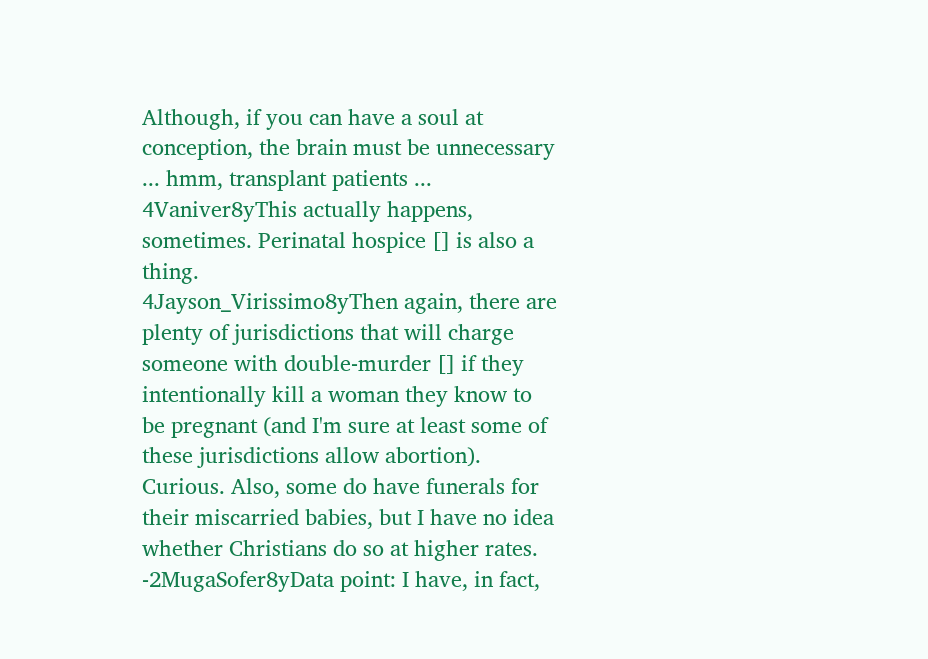Although, if you can have a soul at conception, the brain must be unnecessary ... hmm, transplant patients ...
4Vaniver8yThis actually happens, sometimes. Perinatal hospice [] is also a thing.
4Jayson_Virissimo8yThen again, there are plenty of jurisdictions that will charge someone with double-murder [] if they intentionally kill a woman they know to be pregnant (and I'm sure at least some of these jurisdictions allow abortion). Curious. Also, some do have funerals for their miscarried babies, but I have no idea whether Christians do so at higher rates.
-2MugaSofer8yData point: I have, in fact,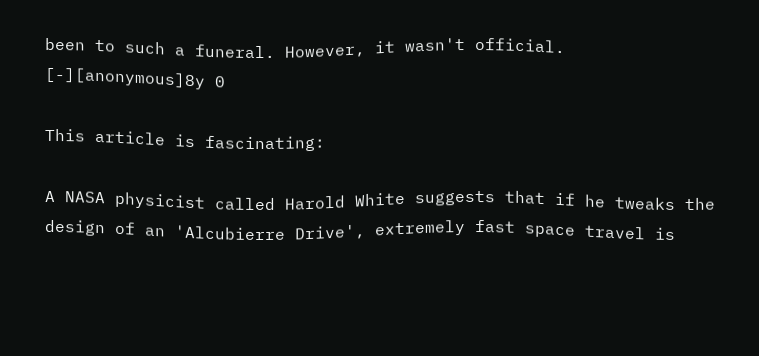been to such a funeral. However, it wasn't official.
[-][anonymous]8y 0

This article is fascinating:

A NASA physicist called Harold White suggests that if he tweaks the design of an 'Alcubierre Drive', extremely fast space travel is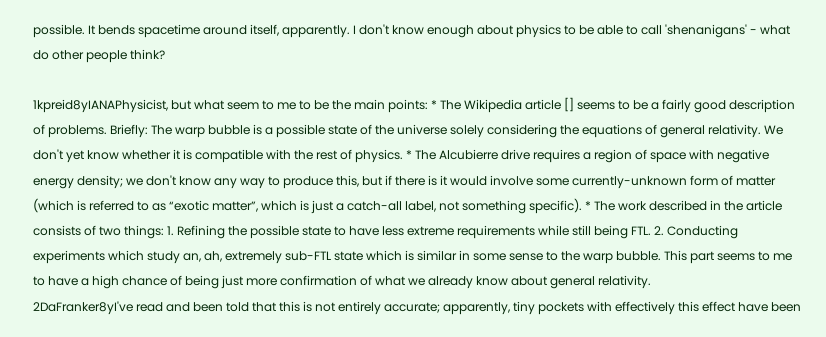possible. It bends spacetime around itself, apparently. I don't know enough about physics to be able to call 'shenanigans' - what do other people think?

1kpreid8yIANAPhysicist, but what seem to me to be the main points: * The Wikipedia article [] seems to be a fairly good description of problems. Briefly: The warp bubble is a possible state of the universe solely considering the equations of general relativity. We don't yet know whether it is compatible with the rest of physics. * The Alcubierre drive requires a region of space with negative energy density; we don't know any way to produce this, but if there is it would involve some currently-unknown form of matter (which is referred to as “exotic matter”, which is just a catch-all label, not something specific). * The work described in the article consists of two things: 1. Refining the possible state to have less extreme requirements while still being FTL. 2. Conducting experiments which study an, ah, extremely sub-FTL state which is similar in some sense to the warp bubble. This part seems to me to have a high chance of being just more confirmation of what we already know about general relativity.
2DaFranker8yI've read and been told that this is not entirely accurate; apparently, tiny pockets with effectively this effect have been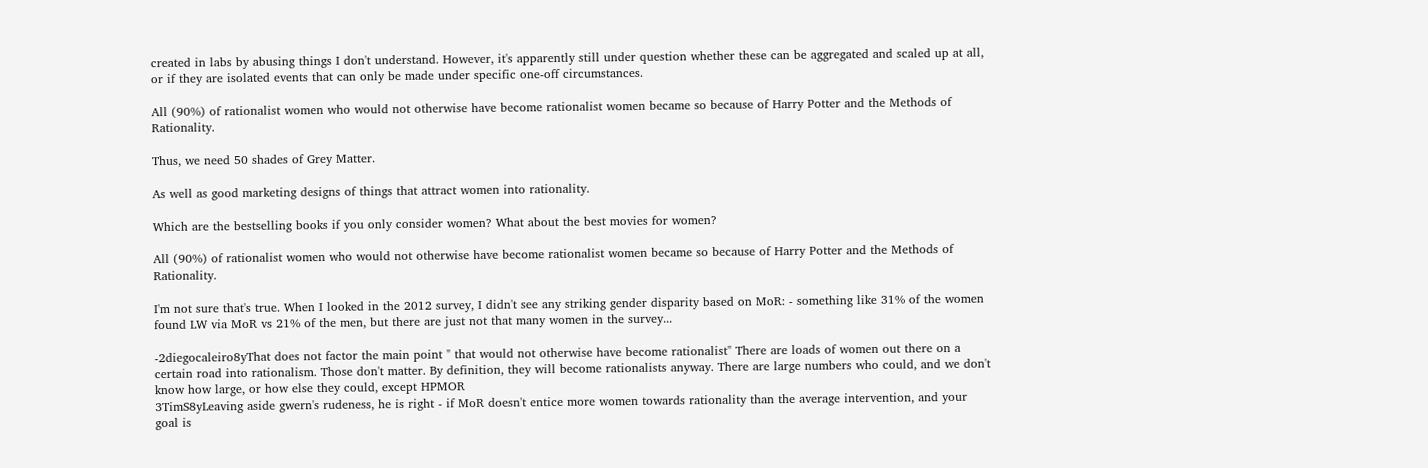created in labs by abusing things I don't understand. However, it's apparently still under question whether these can be aggregated and scaled up at all, or if they are isolated events that can only be made under specific one-off circumstances.

All (90%) of rationalist women who would not otherwise have become rationalist women became so because of Harry Potter and the Methods of Rationality.

Thus, we need 50 shades of Grey Matter.

As well as good marketing designs of things that attract women into rationality.

Which are the bestselling books if you only consider women? What about the best movies for women?

All (90%) of rationalist women who would not otherwise have become rationalist women became so because of Harry Potter and the Methods of Rationality.

I'm not sure that's true. When I looked in the 2012 survey, I didn't see any striking gender disparity based on MoR: - something like 31% of the women found LW via MoR vs 21% of the men, but there are just not that many women in the survey...

-2diegocaleiro8yThat does not factor the main point " that would not otherwise have become rationalist" There are loads of women out there on a certain road into rationalism. Those don't matter. By definition, they will become rationalists anyway. There are large numbers who could, and we don't know how large, or how else they could, except HPMOR
3TimS8yLeaving aside gwern's rudeness, he is right - if MoR doesn't entice more women towards rationality than the average intervention, and your goal is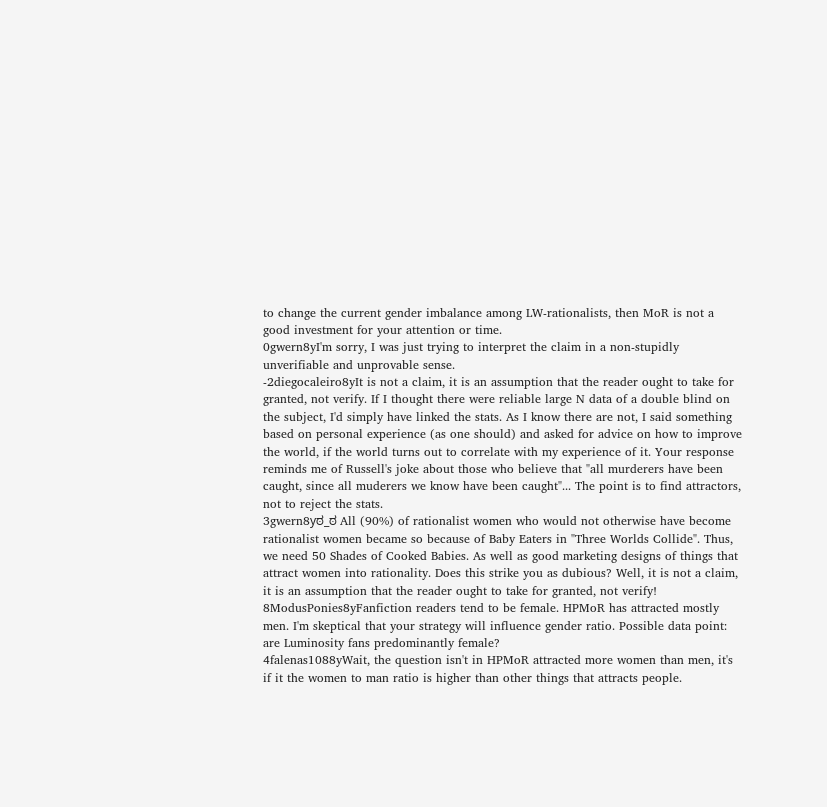to change the current gender imbalance among LW-rationalists, then MoR is not a good investment for your attention or time.
0gwern8yI'm sorry, I was just trying to interpret the claim in a non-stupidly unverifiable and unprovable sense.
-2diegocaleiro8yIt is not a claim, it is an assumption that the reader ought to take for granted, not verify. If I thought there were reliable large N data of a double blind on the subject, I'd simply have linked the stats. As I know there are not, I said something based on personal experience (as one should) and asked for advice on how to improve the world, if the world turns out to correlate with my experience of it. Your response reminds me of Russell's joke about those who believe that "all murderers have been caught, since all muderers we know have been caught"... The point is to find attractors, not to reject the stats.
3gwern8yಠ_ಠ All (90%) of rationalist women who would not otherwise have become rationalist women became so because of Baby Eaters in "Three Worlds Collide". Thus, we need 50 Shades of Cooked Babies. As well as good marketing designs of things that attract women into rationality. Does this strike you as dubious? Well, it is not a claim, it is an assumption that the reader ought to take for granted, not verify!
8ModusPonies8yFanfiction readers tend to be female. HPMoR has attracted mostly men. I'm skeptical that your strategy will influence gender ratio. Possible data point: are Luminosity fans predominantly female?
4falenas1088yWait, the question isn't in HPMoR attracted more women than men, it's if it the women to man ratio is higher than other things that attracts people.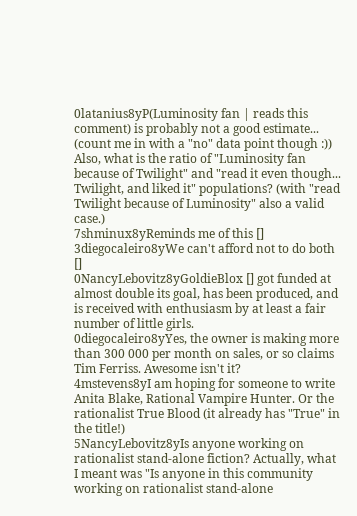0latanius8yP(Luminosity fan | reads this comment) is probably not a good estimate... (count me in with a "no" data point though :)) Also, what is the ratio of "Luminosity fan because of Twilight" and "read it even though... Twilight, and liked it" populations? (with "read Twilight because of Luminosity" also a valid case.)
7shminux8yReminds me of this []
3diegocaleiro8yWe can't afford not to do both []
0NancyLebovitz8yGoldieBlox [] got funded at almost double its goal, has been produced, and is received with enthusiasm by at least a fair number of little girls.
0diegocaleiro8yYes, the owner is making more than 300 000 per month on sales, or so claims Tim Ferriss. Awesome isn't it?
4mstevens8yI am hoping for someone to write Anita Blake, Rational Vampire Hunter. Or the rationalist True Blood (it already has "True" in the title!)
5NancyLebovitz8yIs anyone working on rationalist stand-alone fiction? Actually, what I meant was "Is anyone in this community working on rationalist stand-alone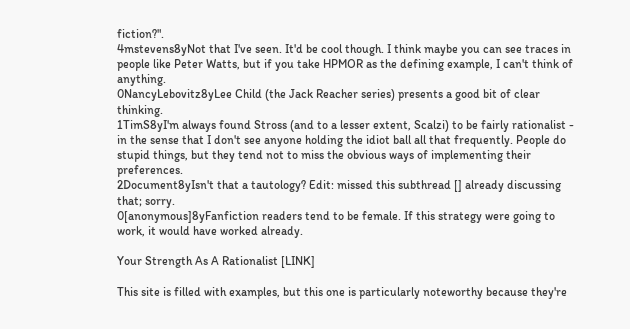fiction?".
4mstevens8yNot that I've seen. It'd be cool though. I think maybe you can see traces in people like Peter Watts, but if you take HPMOR as the defining example, I can't think of anything.
0NancyLebovitz8yLee Child (the Jack Reacher series) presents a good bit of clear thinking.
1TimS8yI'm always found Stross (and to a lesser extent, Scalzi) to be fairly rationalist - in the sense that I don't see anyone holding the idiot ball all that frequently. People do stupid things, but they tend not to miss the obvious ways of implementing their preferences.
2Document8yIsn't that a tautology? Edit: missed this subthread [] already discussing that; sorry.
0[anonymous]8yFanfiction readers tend to be female. If this strategy were going to work, it would have worked already.

Your Strength As A Rationalist [LINK]

This site is filled with examples, but this one is particularly noteworthy because they're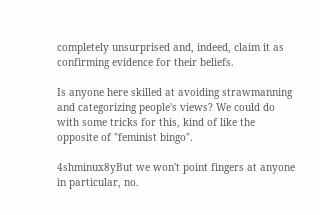completely unsurprised and, indeed, claim it as confirming evidence for their beliefs.

Is anyone here skilled at avoiding strawmanning and categorizing people's views? We could do with some tricks for this, kind of like the opposite of "feminist bingo".

4shminux8yBut we won't point fingers at anyone in particular, no.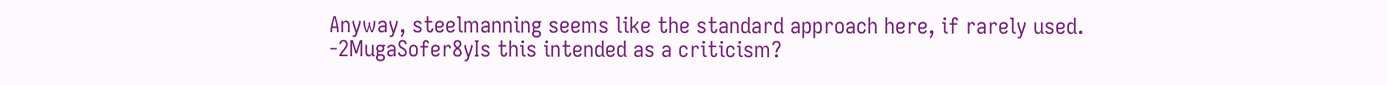Anyway, steelmanning seems like the standard approach here, if rarely used.
-2MugaSofer8yIs this intended as a criticism?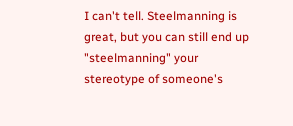I can't tell. Steelmanning is great, but you can still end up "steelmanning" your stereotype of someone's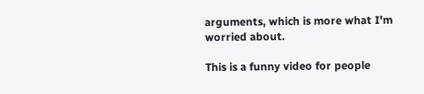arguments, which is more what I'm worried about.

This is a funny video for people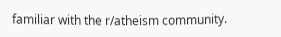familiar with the r/atheism community.